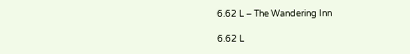6.62 L – The Wandering Inn

6.62 L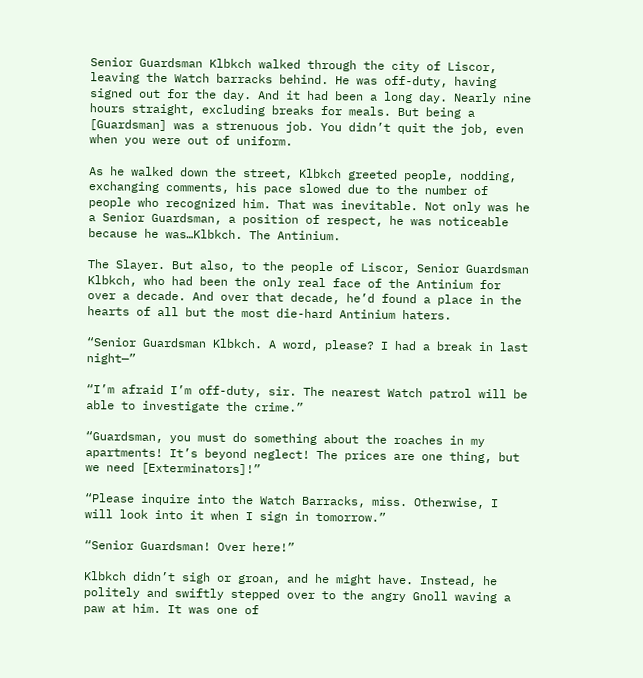Senior Guardsman Klbkch walked through the city of Liscor, leaving the Watch barracks behind. He was off-duty, having signed out for the day. And it had been a long day. Nearly nine hours straight, excluding breaks for meals. But being a [Guardsman] was a strenuous job. You didn’t quit the job, even when you were out of uniform.

As he walked down the street, Klbkch greeted people, nodding, exchanging comments, his pace slowed due to the number of people who recognized him. That was inevitable. Not only was he a Senior Guardsman, a position of respect, he was noticeable because he was…Klbkch. The Antinium.

The Slayer. But also, to the people of Liscor, Senior Guardsman Klbkch, who had been the only real face of the Antinium for over a decade. And over that decade, he’d found a place in the hearts of all but the most die-hard Antinium haters.

“Senior Guardsman Klbkch. A word, please? I had a break in last night—”

“I’m afraid I’m off-duty, sir. The nearest Watch patrol will be able to investigate the crime.”

“Guardsman, you must do something about the roaches in my apartments! It’s beyond neglect! The prices are one thing, but we need [Exterminators]!”

“Please inquire into the Watch Barracks, miss. Otherwise, I will look into it when I sign in tomorrow.”

“Senior Guardsman! Over here!”

Klbkch didn’t sigh or groan, and he might have. Instead, he politely and swiftly stepped over to the angry Gnoll waving a paw at him. It was one of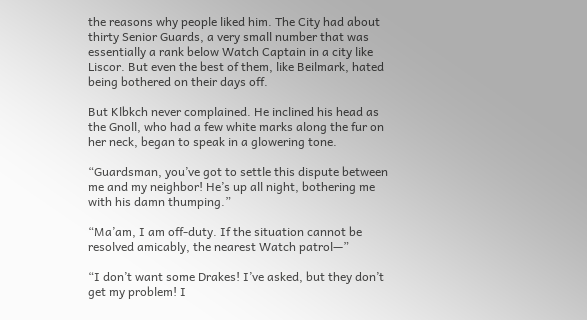the reasons why people liked him. The City had about thirty Senior Guards, a very small number that was essentially a rank below Watch Captain in a city like Liscor. But even the best of them, like Beilmark, hated being bothered on their days off.

But Klbkch never complained. He inclined his head as the Gnoll, who had a few white marks along the fur on her neck, began to speak in a glowering tone.

“Guardsman, you’ve got to settle this dispute between me and my neighbor! He’s up all night, bothering me with his damn thumping.”

“Ma’am, I am off-duty. If the situation cannot be resolved amicably, the nearest Watch patrol—”

“I don’t want some Drakes! I’ve asked, but they don’t get my problem! I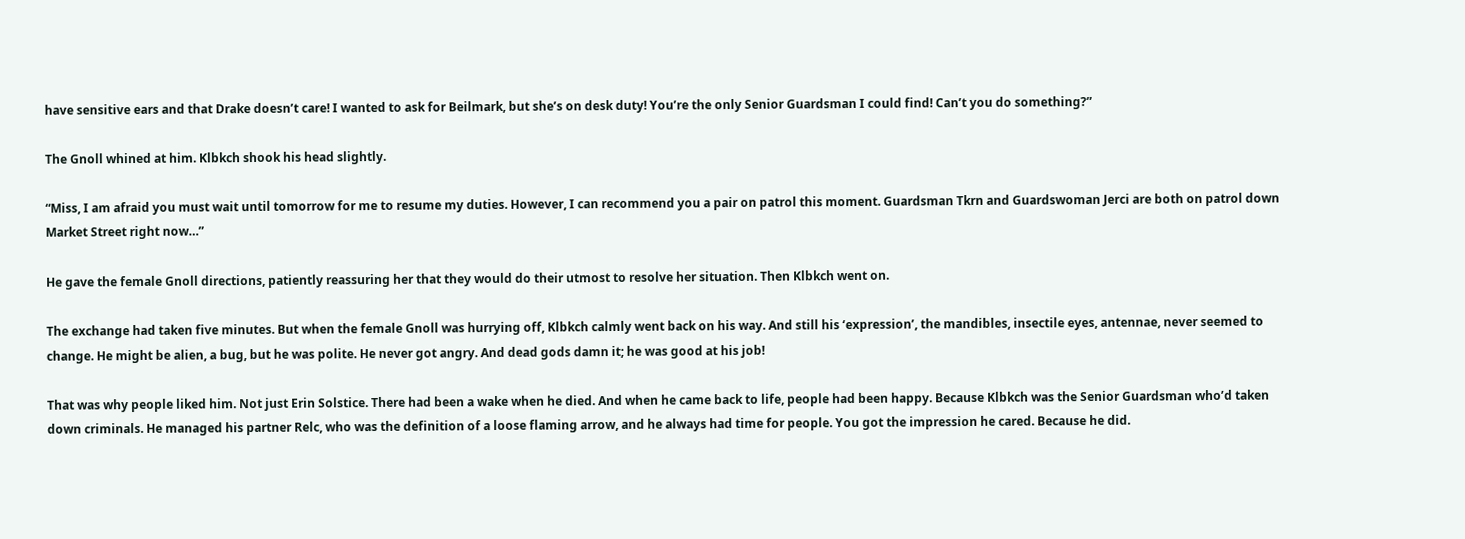have sensitive ears and that Drake doesn’t care! I wanted to ask for Beilmark, but she’s on desk duty! You’re the only Senior Guardsman I could find! Can’t you do something?”

The Gnoll whined at him. Klbkch shook his head slightly.

“Miss, I am afraid you must wait until tomorrow for me to resume my duties. However, I can recommend you a pair on patrol this moment. Guardsman Tkrn and Guardswoman Jerci are both on patrol down Market Street right now…”

He gave the female Gnoll directions, patiently reassuring her that they would do their utmost to resolve her situation. Then Klbkch went on.

The exchange had taken five minutes. But when the female Gnoll was hurrying off, Klbkch calmly went back on his way. And still his ‘expression’, the mandibles, insectile eyes, antennae, never seemed to change. He might be alien, a bug, but he was polite. He never got angry. And dead gods damn it; he was good at his job!

That was why people liked him. Not just Erin Solstice. There had been a wake when he died. And when he came back to life, people had been happy. Because Klbkch was the Senior Guardsman who’d taken down criminals. He managed his partner Relc, who was the definition of a loose flaming arrow, and he always had time for people. You got the impression he cared. Because he did.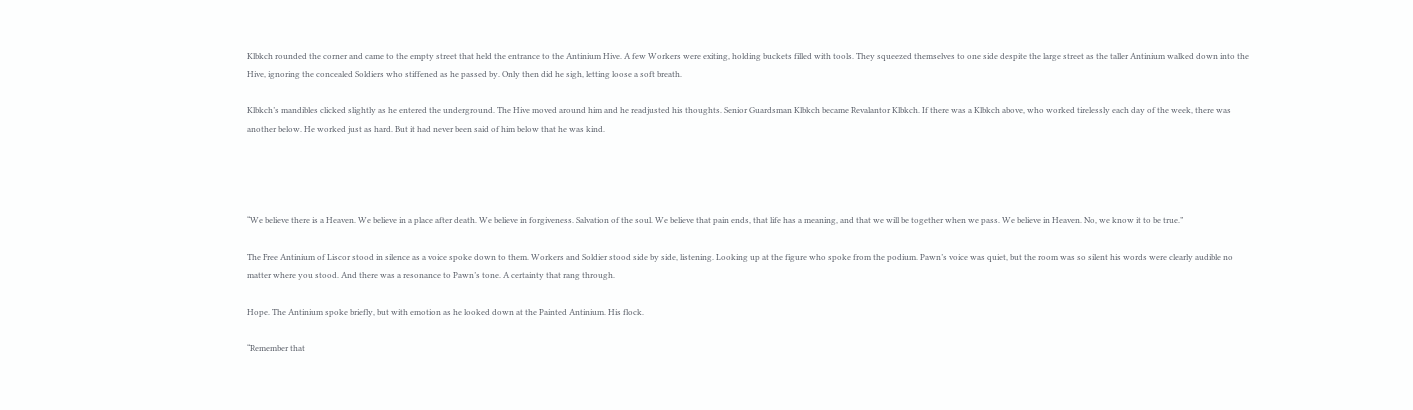Klbkch rounded the corner and came to the empty street that held the entrance to the Antinium Hive. A few Workers were exiting, holding buckets filled with tools. They squeezed themselves to one side despite the large street as the taller Antinium walked down into the Hive, ignoring the concealed Soldiers who stiffened as he passed by. Only then did he sigh, letting loose a soft breath.

Klbkch’s mandibles clicked slightly as he entered the underground. The Hive moved around him and he readjusted his thoughts. Senior Guardsman Klbkch became Revalantor Klbkch. If there was a Klbkch above, who worked tirelessly each day of the week, there was another below. He worked just as hard. But it had never been said of him below that he was kind.




“We believe there is a Heaven. We believe in a place after death. We believe in forgiveness. Salvation of the soul. We believe that pain ends, that life has a meaning, and that we will be together when we pass. We believe in Heaven. No, we know it to be true.”

The Free Antinium of Liscor stood in silence as a voice spoke down to them. Workers and Soldier stood side by side, listening. Looking up at the figure who spoke from the podium. Pawn’s voice was quiet, but the room was so silent his words were clearly audible no matter where you stood. And there was a resonance to Pawn’s tone. A certainty that rang through.

Hope. The Antinium spoke briefly, but with emotion as he looked down at the Painted Antinium. His flock.

“Remember that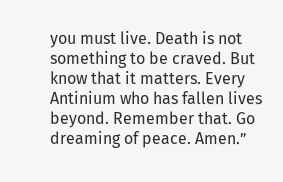you must live. Death is not something to be craved. But know that it matters. Every Antinium who has fallen lives beyond. Remember that. Go dreaming of peace. Amen.”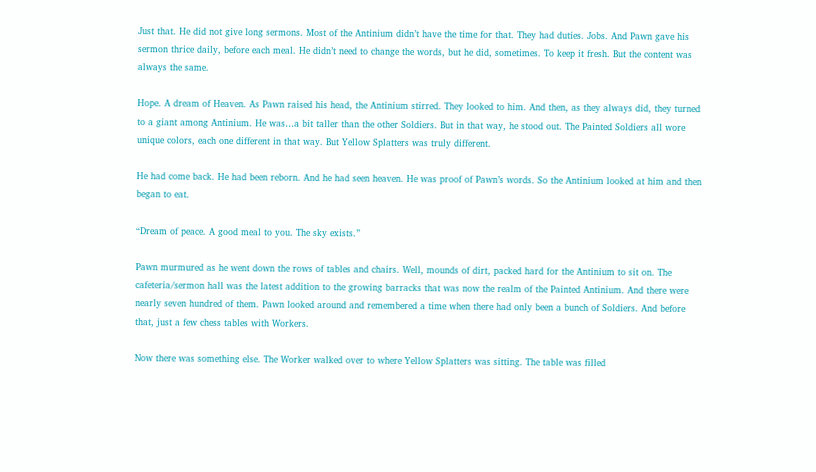Just that. He did not give long sermons. Most of the Antinium didn’t have the time for that. They had duties. Jobs. And Pawn gave his sermon thrice daily, before each meal. He didn’t need to change the words, but he did, sometimes. To keep it fresh. But the content was always the same.

Hope. A dream of Heaven. As Pawn raised his head, the Antinium stirred. They looked to him. And then, as they always did, they turned to a giant among Antinium. He was…a bit taller than the other Soldiers. But in that way, he stood out. The Painted Soldiers all wore unique colors, each one different in that way. But Yellow Splatters was truly different.

He had come back. He had been reborn. And he had seen heaven. He was proof of Pawn’s words. So the Antinium looked at him and then began to eat.

“Dream of peace. A good meal to you. The sky exists.”

Pawn murmured as he went down the rows of tables and chairs. Well, mounds of dirt, packed hard for the Antinium to sit on. The cafeteria/sermon hall was the latest addition to the growing barracks that was now the realm of the Painted Antinium. And there were nearly seven hundred of them. Pawn looked around and remembered a time when there had only been a bunch of Soldiers. And before that, just a few chess tables with Workers.

Now there was something else. The Worker walked over to where Yellow Splatters was sitting. The table was filled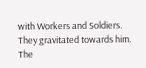with Workers and Soldiers. They gravitated towards him. The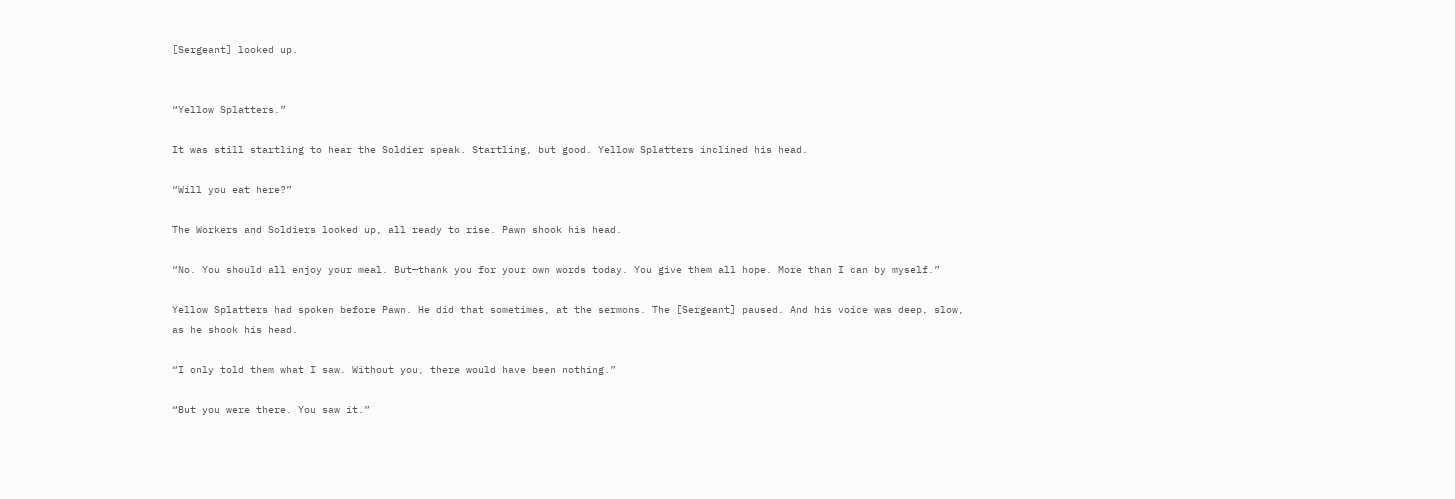[Sergeant] looked up.


“Yellow Splatters.”

It was still startling to hear the Soldier speak. Startling, but good. Yellow Splatters inclined his head.

“Will you eat here?”

The Workers and Soldiers looked up, all ready to rise. Pawn shook his head.

“No. You should all enjoy your meal. But—thank you for your own words today. You give them all hope. More than I can by myself.”

Yellow Splatters had spoken before Pawn. He did that sometimes, at the sermons. The [Sergeant] paused. And his voice was deep, slow, as he shook his head.

“I only told them what I saw. Without you, there would have been nothing.”

“But you were there. You saw it.”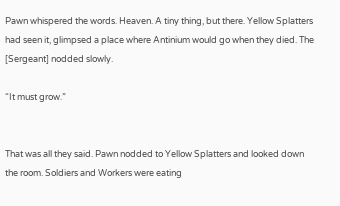Pawn whispered the words. Heaven. A tiny thing, but there. Yellow Splatters had seen it, glimpsed a place where Antinium would go when they died. The [Sergeant] nodded slowly.

“It must grow.”


That was all they said. Pawn nodded to Yellow Splatters and looked down the room. Soldiers and Workers were eating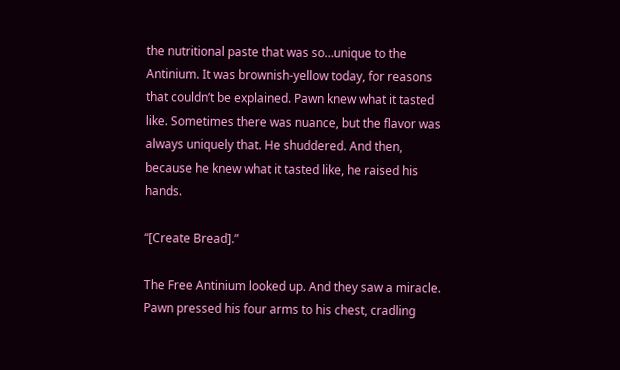the nutritional paste that was so…unique to the Antinium. It was brownish-yellow today, for reasons that couldn’t be explained. Pawn knew what it tasted like. Sometimes there was nuance, but the flavor was always uniquely that. He shuddered. And then, because he knew what it tasted like, he raised his hands.

“[Create Bread].”

The Free Antinium looked up. And they saw a miracle. Pawn pressed his four arms to his chest, cradling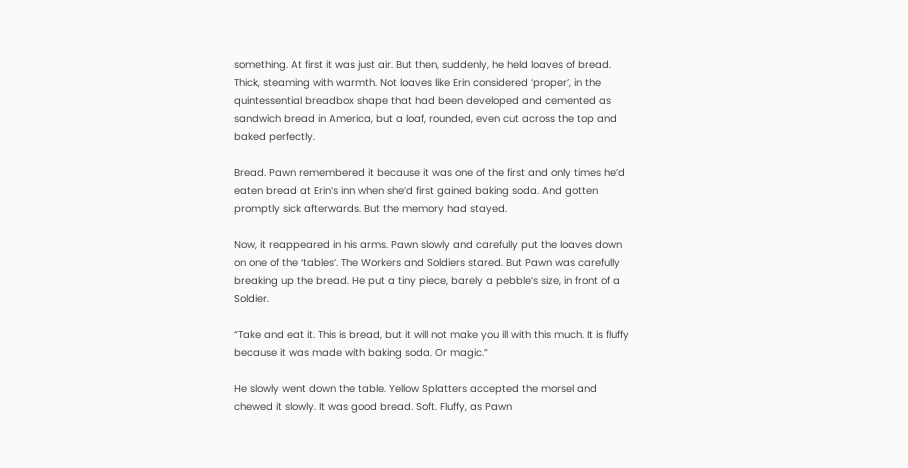something. At first it was just air. But then, suddenly, he held loaves of bread. Thick, steaming with warmth. Not loaves like Erin considered ‘proper’, in the quintessential breadbox shape that had been developed and cemented as sandwich bread in America, but a loaf, rounded, even cut across the top and baked perfectly.

Bread. Pawn remembered it because it was one of the first and only times he’d eaten bread at Erin’s inn when she’d first gained baking soda. And gotten promptly sick afterwards. But the memory had stayed.

Now, it reappeared in his arms. Pawn slowly and carefully put the loaves down on one of the ‘tables’. The Workers and Soldiers stared. But Pawn was carefully breaking up the bread. He put a tiny piece, barely a pebble’s size, in front of a Soldier.

“Take and eat it. This is bread, but it will not make you ill with this much. It is fluffy because it was made with baking soda. Or magic.”

He slowly went down the table. Yellow Splatters accepted the morsel and chewed it slowly. It was good bread. Soft. Fluffy, as Pawn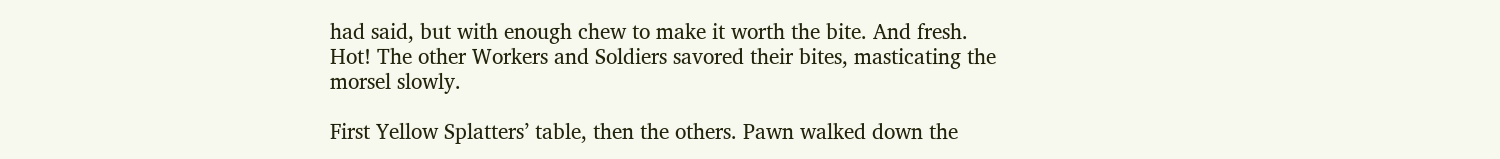had said, but with enough chew to make it worth the bite. And fresh. Hot! The other Workers and Soldiers savored their bites, masticating the morsel slowly.

First Yellow Splatters’ table, then the others. Pawn walked down the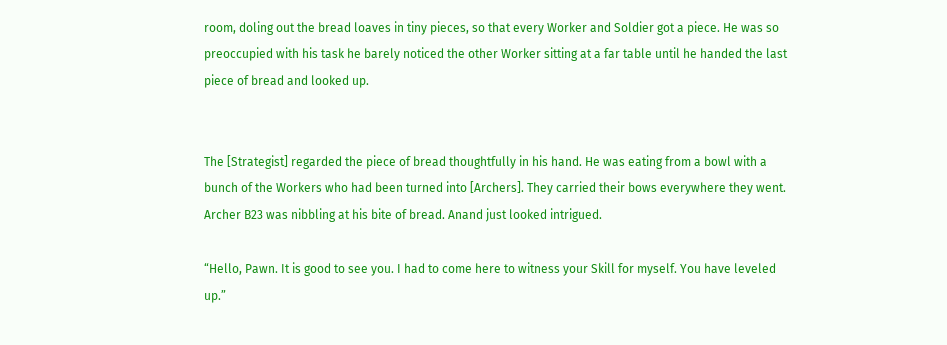room, doling out the bread loaves in tiny pieces, so that every Worker and Soldier got a piece. He was so preoccupied with his task he barely noticed the other Worker sitting at a far table until he handed the last piece of bread and looked up.


The [Strategist] regarded the piece of bread thoughtfully in his hand. He was eating from a bowl with a bunch of the Workers who had been turned into [Archers]. They carried their bows everywhere they went. Archer B23 was nibbling at his bite of bread. Anand just looked intrigued.

“Hello, Pawn. It is good to see you. I had to come here to witness your Skill for myself. You have leveled up.”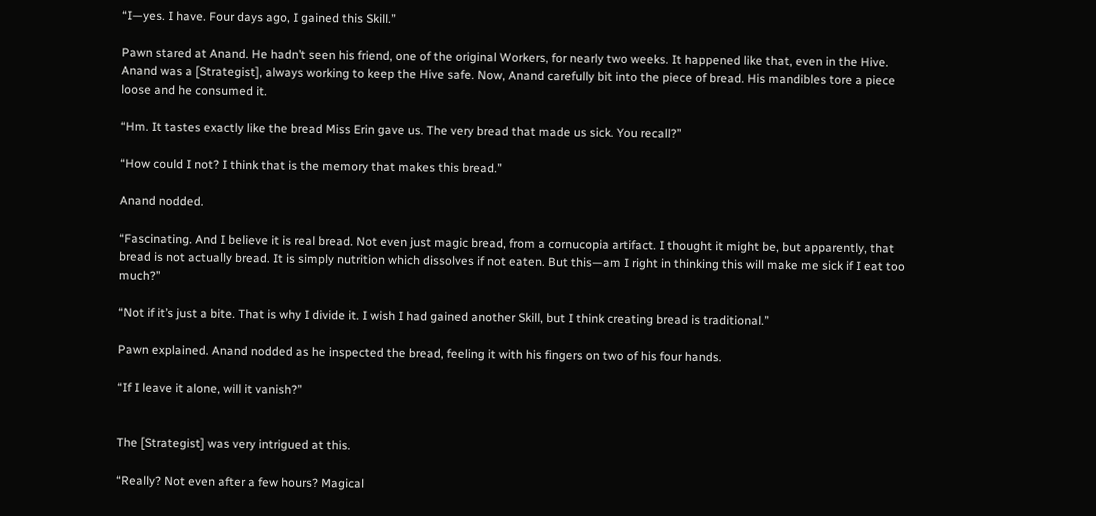“I—yes. I have. Four days ago, I gained this Skill.”

Pawn stared at Anand. He hadn’t seen his friend, one of the original Workers, for nearly two weeks. It happened like that, even in the Hive. Anand was a [Strategist], always working to keep the Hive safe. Now, Anand carefully bit into the piece of bread. His mandibles tore a piece loose and he consumed it.

“Hm. It tastes exactly like the bread Miss Erin gave us. The very bread that made us sick. You recall?”

“How could I not? I think that is the memory that makes this bread.”

Anand nodded.

“Fascinating. And I believe it is real bread. Not even just magic bread, from a cornucopia artifact. I thought it might be, but apparently, that bread is not actually bread. It is simply nutrition which dissolves if not eaten. But this—am I right in thinking this will make me sick if I eat too much?”

“Not if it’s just a bite. That is why I divide it. I wish I had gained another Skill, but I think creating bread is traditional.”

Pawn explained. Anand nodded as he inspected the bread, feeling it with his fingers on two of his four hands.

“If I leave it alone, will it vanish?”


The [Strategist] was very intrigued at this.

“Really? Not even after a few hours? Magical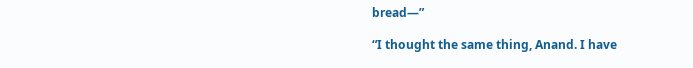bread—”

“I thought the same thing, Anand. I have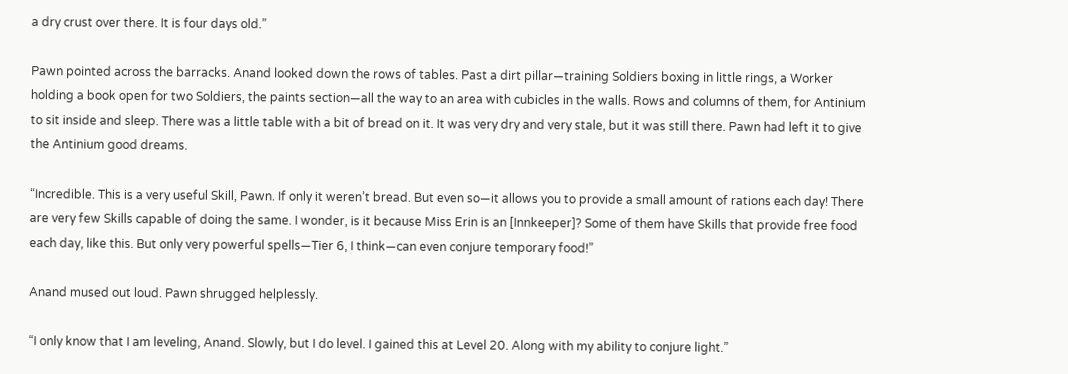a dry crust over there. It is four days old.”

Pawn pointed across the barracks. Anand looked down the rows of tables. Past a dirt pillar—training Soldiers boxing in little rings, a Worker holding a book open for two Soldiers, the paints section—all the way to an area with cubicles in the walls. Rows and columns of them, for Antinium to sit inside and sleep. There was a little table with a bit of bread on it. It was very dry and very stale, but it was still there. Pawn had left it to give the Antinium good dreams.

“Incredible. This is a very useful Skill, Pawn. If only it weren’t bread. But even so—it allows you to provide a small amount of rations each day! There are very few Skills capable of doing the same. I wonder, is it because Miss Erin is an [Innkeeper]? Some of them have Skills that provide free food each day, like this. But only very powerful spells—Tier 6, I think—can even conjure temporary food!”

Anand mused out loud. Pawn shrugged helplessly.

“I only know that I am leveling, Anand. Slowly, but I do level. I gained this at Level 20. Along with my ability to conjure light.”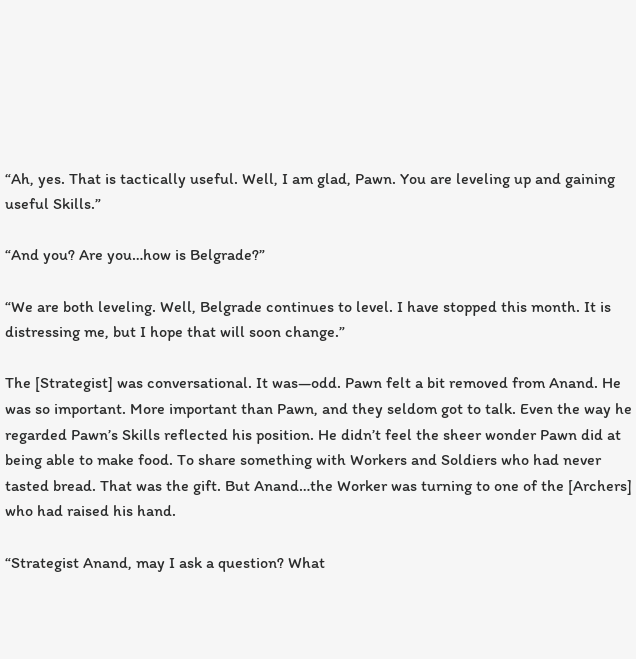“Ah, yes. That is tactically useful. Well, I am glad, Pawn. You are leveling up and gaining useful Skills.”

“And you? Are you…how is Belgrade?”

“We are both leveling. Well, Belgrade continues to level. I have stopped this month. It is distressing me, but I hope that will soon change.”

The [Strategist] was conversational. It was—odd. Pawn felt a bit removed from Anand. He was so important. More important than Pawn, and they seldom got to talk. Even the way he regarded Pawn’s Skills reflected his position. He didn’t feel the sheer wonder Pawn did at being able to make food. To share something with Workers and Soldiers who had never tasted bread. That was the gift. But Anand…the Worker was turning to one of the [Archers] who had raised his hand.

“Strategist Anand, may I ask a question? What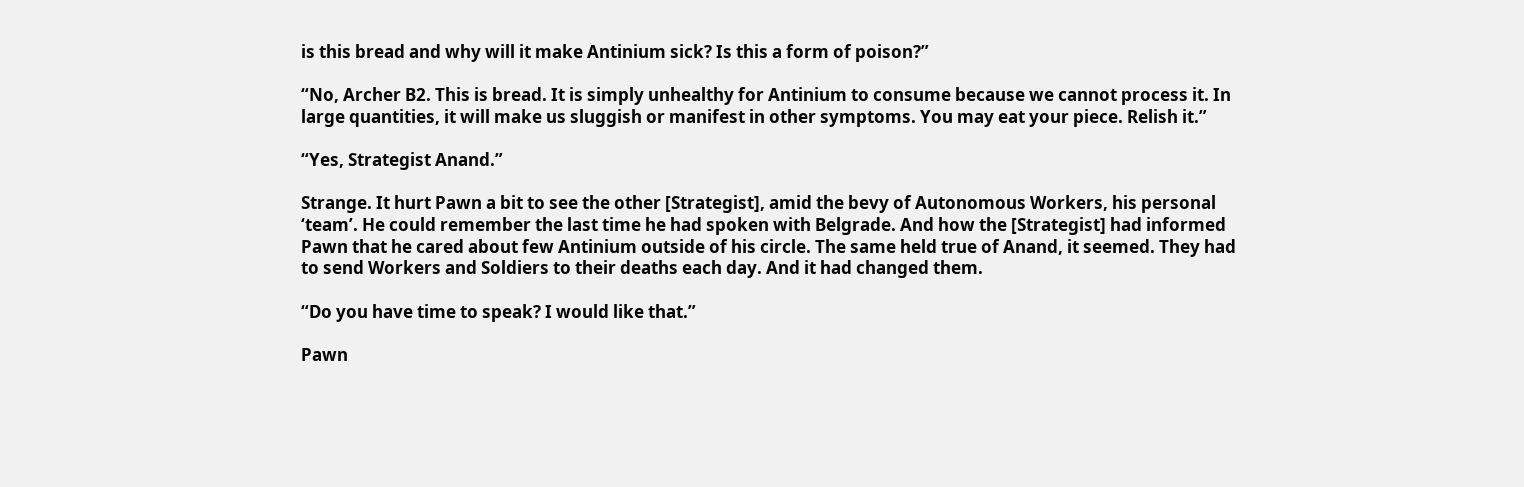is this bread and why will it make Antinium sick? Is this a form of poison?”

“No, Archer B2. This is bread. It is simply unhealthy for Antinium to consume because we cannot process it. In large quantities, it will make us sluggish or manifest in other symptoms. You may eat your piece. Relish it.”

“Yes, Strategist Anand.”

Strange. It hurt Pawn a bit to see the other [Strategist], amid the bevy of Autonomous Workers, his personal ‘team’. He could remember the last time he had spoken with Belgrade. And how the [Strategist] had informed Pawn that he cared about few Antinium outside of his circle. The same held true of Anand, it seemed. They had to send Workers and Soldiers to their deaths each day. And it had changed them.

“Do you have time to speak? I would like that.”

Pawn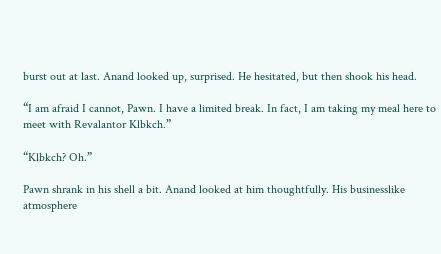burst out at last. Anand looked up, surprised. He hesitated, but then shook his head.

“I am afraid I cannot, Pawn. I have a limited break. In fact, I am taking my meal here to meet with Revalantor Klbkch.”

“Klbkch? Oh.”

Pawn shrank in his shell a bit. Anand looked at him thoughtfully. His businesslike atmosphere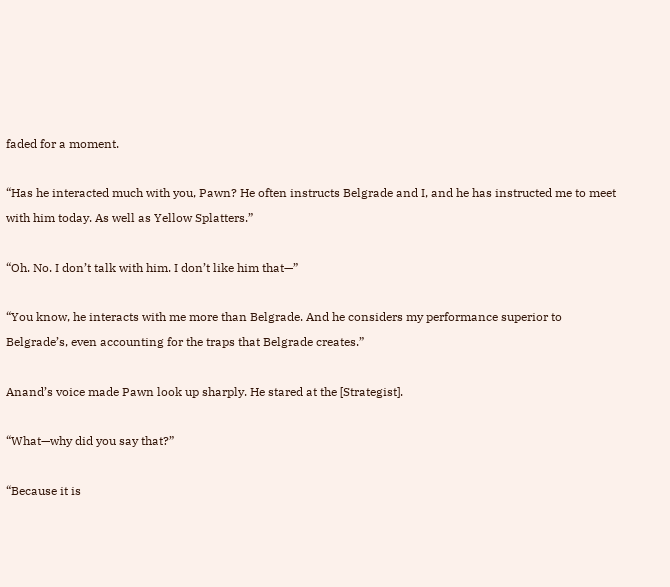faded for a moment.

“Has he interacted much with you, Pawn? He often instructs Belgrade and I, and he has instructed me to meet with him today. As well as Yellow Splatters.”

“Oh. No. I don’t talk with him. I don’t like him that—”

“You know, he interacts with me more than Belgrade. And he considers my performance superior to Belgrade’s, even accounting for the traps that Belgrade creates.”

Anand’s voice made Pawn look up sharply. He stared at the [Strategist].

“What—why did you say that?”

“Because it is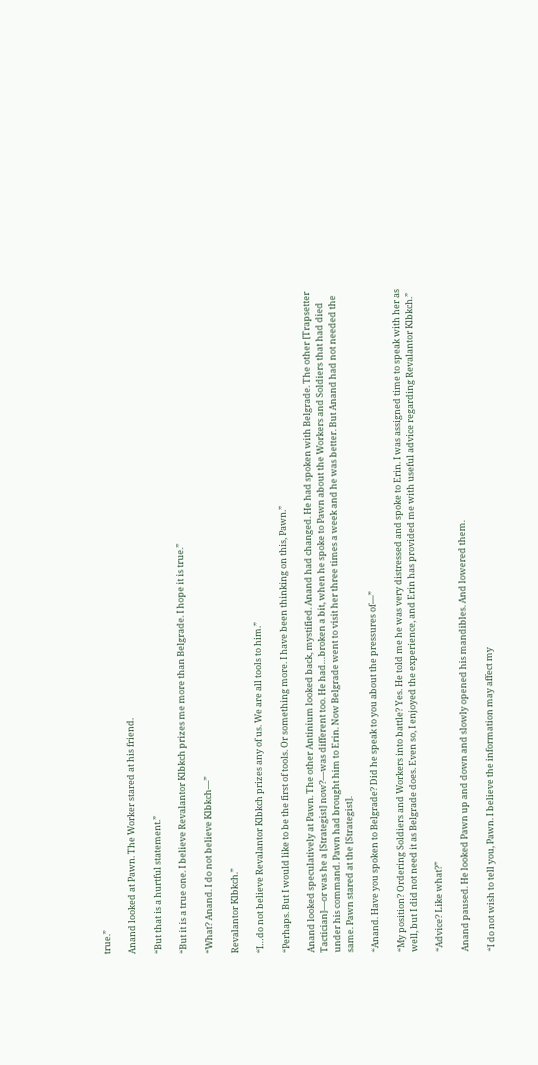true.”

Anand looked at Pawn. The Worker stared at his friend.

“But that is a hurtful statement.”

“But it is a true one. I believe Revalantor Klbkch prizes me more than Belgrade. I hope it is true.”

“What? Anand. I do not believe Klbkch—”

Revalantor Klbkch.”

“I…do not believe Revalantor Klbkch prizes any of us. We are all tools to him.”

“Perhaps. But I would like to be the first of tools. Or something more. I have been thinking on this, Pawn.”

Anand looked speculatively at Pawn. The other Antinium looked back, mystified. Anand had changed. He had spoken with Belgrade. The other [Trapsetter Tactician]—or was he a [Strategist] now?—was different too. He had…broken a bit, when he spoke to Pawn about the Workers and Soldiers that had died under his command. Pawn had brought him to Erin. Now Belgrade went to visit her three times a week and he was better. But Anand had not needed the same. Pawn stared at the [Strategist].

“Anand. Have you spoken to Belgrade? Did he speak to you about the pressures of—”

“My position? Ordering Soldiers and Workers into battle? Yes. He told me he was very distressed and spoke to Erin. I was assigned time to speak with her as well, but I did not need it as Belgrade does. Even so, I enjoyed the experience, and Erin has provided me with useful advice regarding Revalantor Klbkch.”

“Advice? Like what?”

Anand paused. He looked Pawn up and down and slowly opened his mandibles. And lowered them.

“I do not wish to tell you, Pawn. I believe the information may affect my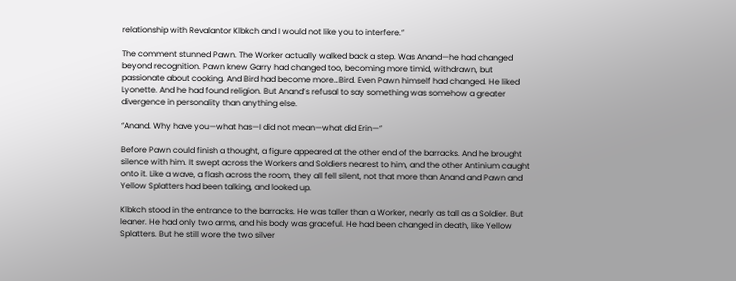relationship with Revalantor Klbkch and I would not like you to interfere.”

The comment stunned Pawn. The Worker actually walked back a step. Was Anand—he had changed beyond recognition. Pawn knew Garry had changed too, becoming more timid, withdrawn, but passionate about cooking. And Bird had become more…Bird. Even Pawn himself had changed. He liked Lyonette. And he had found religion. But Anand’s refusal to say something was somehow a greater divergence in personality than anything else.

“Anand. Why have you—what has—I did not mean—what did Erin—”

Before Pawn could finish a thought, a figure appeared at the other end of the barracks. And he brought silence with him. It swept across the Workers and Soldiers nearest to him, and the other Antinium caught onto it. Like a wave, a flash across the room, they all fell silent, not that more than Anand and Pawn and Yellow Splatters had been talking, and looked up.

Klbkch stood in the entrance to the barracks. He was taller than a Worker, nearly as tall as a Soldier. But leaner. He had only two arms, and his body was graceful. He had been changed in death, like Yellow Splatters. But he still wore the two silver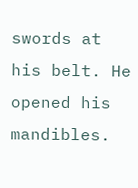swords at his belt. He opened his mandibles.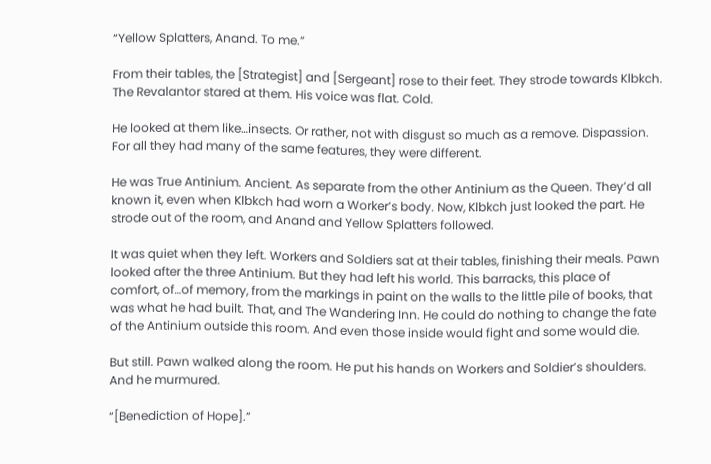“Yellow Splatters, Anand. To me.”

From their tables, the [Strategist] and [Sergeant] rose to their feet. They strode towards Klbkch. The Revalantor stared at them. His voice was flat. Cold.

He looked at them like…insects. Or rather, not with disgust so much as a remove. Dispassion. For all they had many of the same features, they were different.

He was True Antinium. Ancient. As separate from the other Antinium as the Queen. They’d all known it, even when Klbkch had worn a Worker’s body. Now, Klbkch just looked the part. He strode out of the room, and Anand and Yellow Splatters followed.

It was quiet when they left. Workers and Soldiers sat at their tables, finishing their meals. Pawn looked after the three Antinium. But they had left his world. This barracks, this place of comfort, of…of memory, from the markings in paint on the walls to the little pile of books, that was what he had built. That, and The Wandering Inn. He could do nothing to change the fate of the Antinium outside this room. And even those inside would fight and some would die.

But still. Pawn walked along the room. He put his hands on Workers and Soldier’s shoulders. And he murmured.

“[Benediction of Hope].”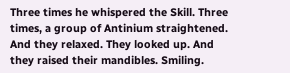Three times he whispered the Skill. Three times, a group of Antinium straightened. And they relaxed. They looked up. And they raised their mandibles. Smiling.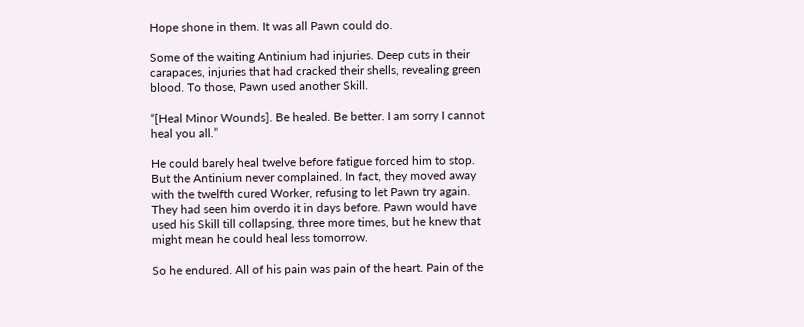Hope shone in them. It was all Pawn could do.

Some of the waiting Antinium had injuries. Deep cuts in their carapaces, injuries that had cracked their shells, revealing green blood. To those, Pawn used another Skill.

“[Heal Minor Wounds]. Be healed. Be better. I am sorry I cannot heal you all.”

He could barely heal twelve before fatigue forced him to stop. But the Antinium never complained. In fact, they moved away with the twelfth cured Worker, refusing to let Pawn try again. They had seen him overdo it in days before. Pawn would have used his Skill till collapsing, three more times, but he knew that might mean he could heal less tomorrow.

So he endured. All of his pain was pain of the heart. Pain of the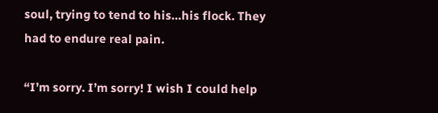soul, trying to tend to his…his flock. They had to endure real pain.

“I’m sorry. I’m sorry! I wish I could help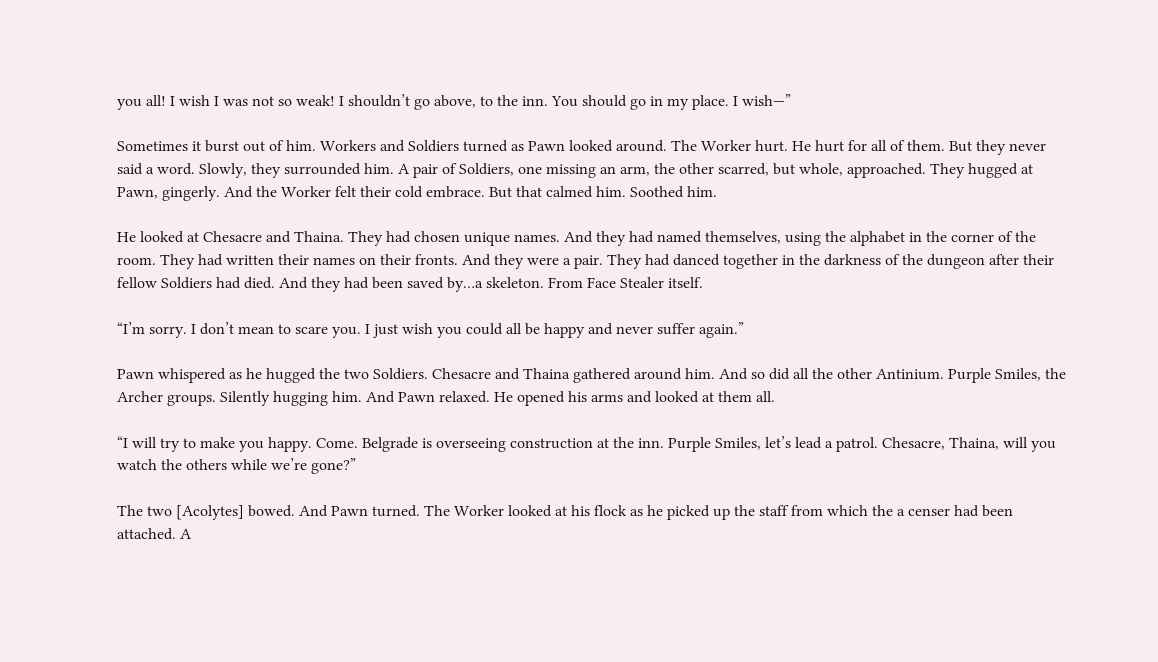you all! I wish I was not so weak! I shouldn’t go above, to the inn. You should go in my place. I wish—”

Sometimes it burst out of him. Workers and Soldiers turned as Pawn looked around. The Worker hurt. He hurt for all of them. But they never said a word. Slowly, they surrounded him. A pair of Soldiers, one missing an arm, the other scarred, but whole, approached. They hugged at Pawn, gingerly. And the Worker felt their cold embrace. But that calmed him. Soothed him.

He looked at Chesacre and Thaina. They had chosen unique names. And they had named themselves, using the alphabet in the corner of the room. They had written their names on their fronts. And they were a pair. They had danced together in the darkness of the dungeon after their fellow Soldiers had died. And they had been saved by…a skeleton. From Face Stealer itself.

“I’m sorry. I don’t mean to scare you. I just wish you could all be happy and never suffer again.”

Pawn whispered as he hugged the two Soldiers. Chesacre and Thaina gathered around him. And so did all the other Antinium. Purple Smiles, the Archer groups. Silently hugging him. And Pawn relaxed. He opened his arms and looked at them all.

“I will try to make you happy. Come. Belgrade is overseeing construction at the inn. Purple Smiles, let’s lead a patrol. Chesacre, Thaina, will you watch the others while we’re gone?”

The two [Acolytes] bowed. And Pawn turned. The Worker looked at his flock as he picked up the staff from which the a censer had been attached. A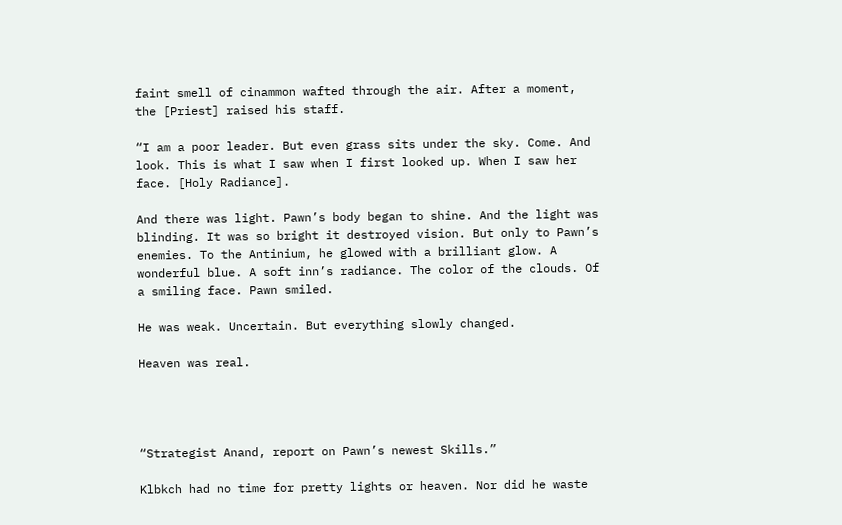faint smell of cinammon wafted through the air. After a moment, the [Priest] raised his staff.

“I am a poor leader. But even grass sits under the sky. Come. And look. This is what I saw when I first looked up. When I saw her face. [Holy Radiance].

And there was light. Pawn’s body began to shine. And the light was blinding. It was so bright it destroyed vision. But only to Pawn’s enemies. To the Antinium, he glowed with a brilliant glow. A wonderful blue. A soft inn’s radiance. The color of the clouds. Of a smiling face. Pawn smiled.

He was weak. Uncertain. But everything slowly changed.

Heaven was real.




“Strategist Anand, report on Pawn’s newest Skills.”

Klbkch had no time for pretty lights or heaven. Nor did he waste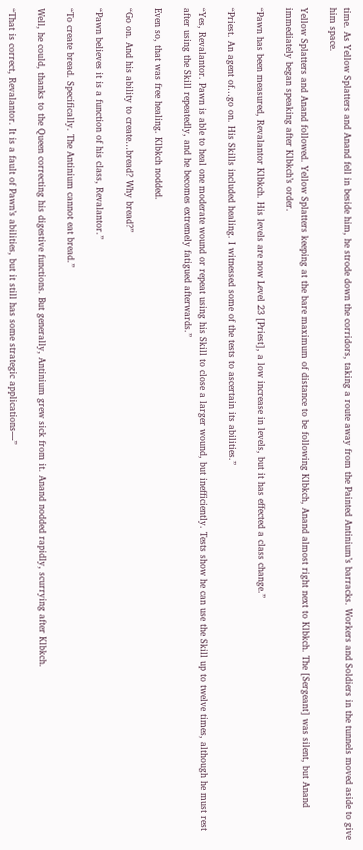time. As Yellow Splatters and Anand fell in beside him, he strode down the corridors, taking a route away from the Painted Antinium’s barracks. Workers and Soldiers in the tunnels moved aside to give him space.

Yellow Splatters and Anand followed. Yellow Splatters keeping at the bare maximum of distance to be following Klbkch, Anand almost right next to Klbkch. The [Sergeant] was silent, but Anand immediately began speaking after Klbkch’s order.

“Pawn has been measured, Revalantor Klbkch. His levels are now Level 23 [Priest], a low increase in levels, but it has effected a class change.”

“Priest. An agent of…go on. His Skills included healing. I witnessed some of the tests to ascertain its abilities.”

“Yes, Revalantor. Pawn is able to heal one moderate wound or repeat using his Skill to close a larger wound, but inefficiently. Tests show he can use the Skill up to twelve times, although he must rest after using the Skill repeatedly, and he becomes extremely fatigued afterwards.”

Even so, that was free healing. Klbkch nodded.

“Go on. And his ability to create…bread? Why bread?”

“Pawn believes it is a function of his class, Revalantor.”

“To create bread. Specifically. The Antinium cannot eat bread.”

Well, he could, thanks to the Queen correcting his digestive functions. But generally, Antinium grew sick from it. Anand nodded rapidly, scurrying after Klbkch.

“That is correct, Revalantor. It is a fault of Pawn’s abilities, but it still has some strategic applications—”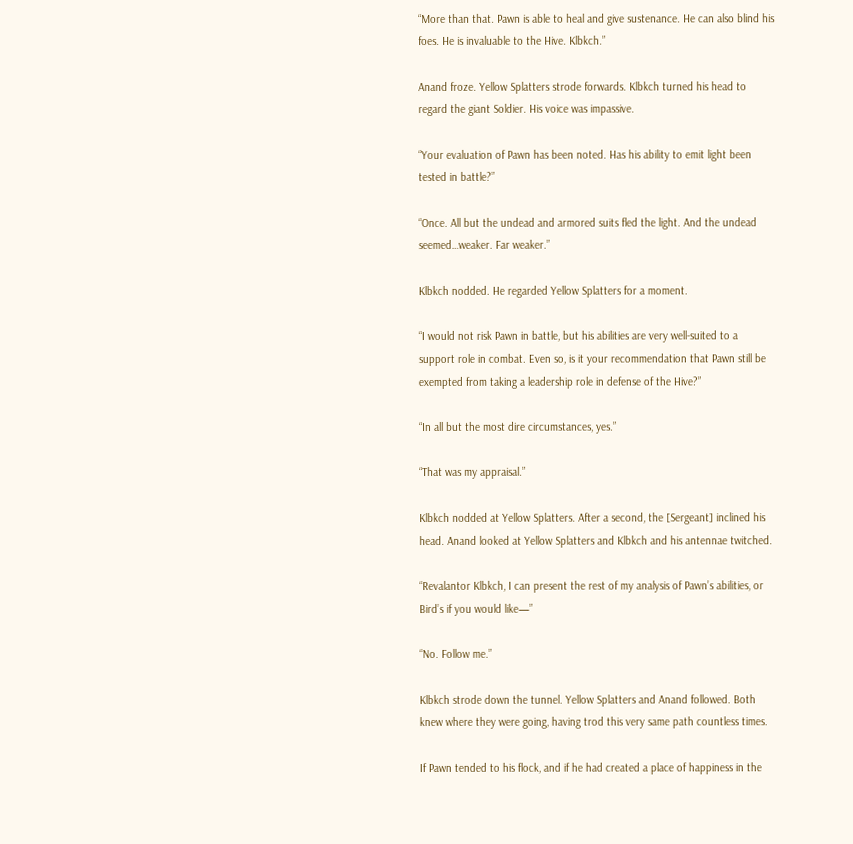“More than that. Pawn is able to heal and give sustenance. He can also blind his foes. He is invaluable to the Hive. Klbkch.”

Anand froze. Yellow Splatters strode forwards. Klbkch turned his head to regard the giant Soldier. His voice was impassive.

“Your evaluation of Pawn has been noted. Has his ability to emit light been tested in battle?”

“Once. All but the undead and armored suits fled the light. And the undead seemed…weaker. Far weaker.”

Klbkch nodded. He regarded Yellow Splatters for a moment.

“I would not risk Pawn in battle, but his abilities are very well-suited to a support role in combat. Even so, is it your recommendation that Pawn still be exempted from taking a leadership role in defense of the Hive?”

“In all but the most dire circumstances, yes.”

“That was my appraisal.”

Klbkch nodded at Yellow Splatters. After a second, the [Sergeant] inclined his head. Anand looked at Yellow Splatters and Klbkch and his antennae twitched.

“Revalantor Klbkch, I can present the rest of my analysis of Pawn’s abilities, or Bird’s if you would like—”

“No. Follow me.”

Klbkch strode down the tunnel. Yellow Splatters and Anand followed. Both knew where they were going, having trod this very same path countless times.

If Pawn tended to his flock, and if he had created a place of happiness in the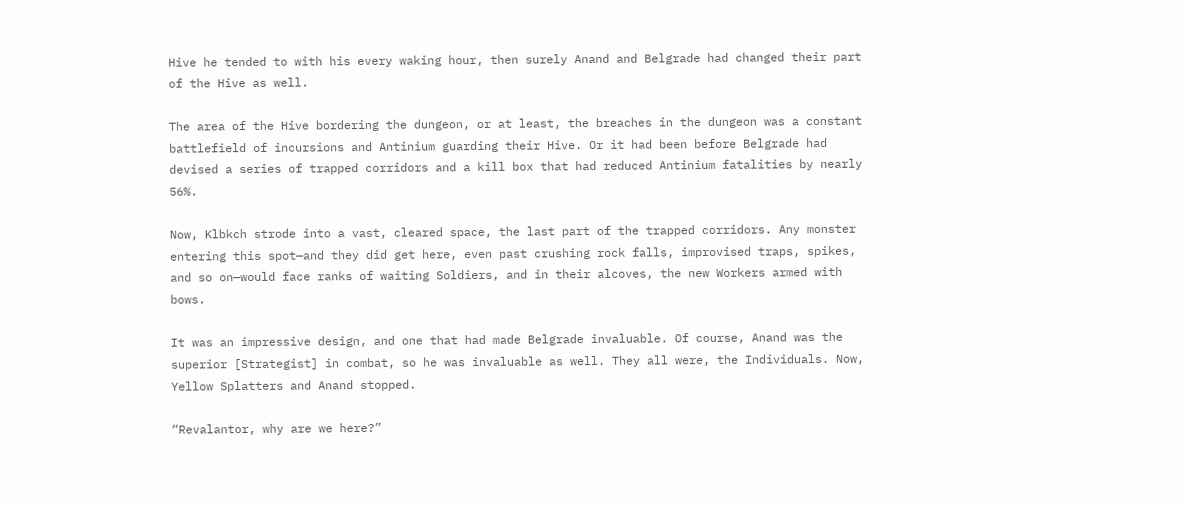Hive he tended to with his every waking hour, then surely Anand and Belgrade had changed their part of the Hive as well.

The area of the Hive bordering the dungeon, or at least, the breaches in the dungeon was a constant battlefield of incursions and Antinium guarding their Hive. Or it had been before Belgrade had devised a series of trapped corridors and a kill box that had reduced Antinium fatalities by nearly 56%.

Now, Klbkch strode into a vast, cleared space, the last part of the trapped corridors. Any monster entering this spot—and they did get here, even past crushing rock falls, improvised traps, spikes, and so on—would face ranks of waiting Soldiers, and in their alcoves, the new Workers armed with bows.

It was an impressive design, and one that had made Belgrade invaluable. Of course, Anand was the superior [Strategist] in combat, so he was invaluable as well. They all were, the Individuals. Now, Yellow Splatters and Anand stopped.

“Revalantor, why are we here?”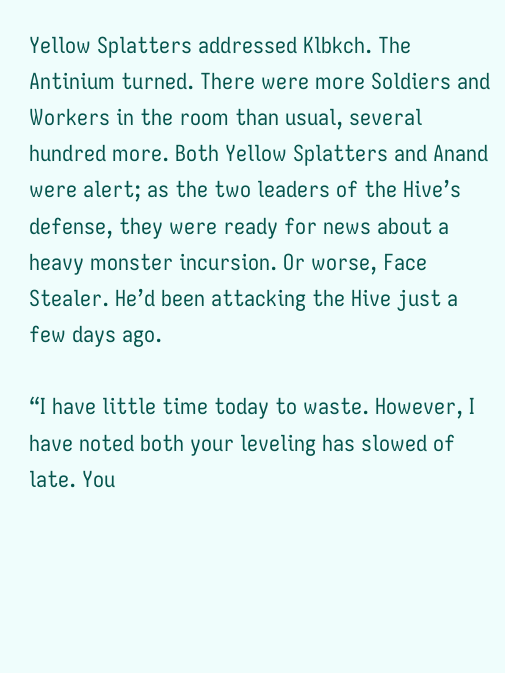Yellow Splatters addressed Klbkch. The Antinium turned. There were more Soldiers and Workers in the room than usual, several hundred more. Both Yellow Splatters and Anand were alert; as the two leaders of the Hive’s defense, they were ready for news about a heavy monster incursion. Or worse, Face Stealer. He’d been attacking the Hive just a few days ago.

“I have little time today to waste. However, I have noted both your leveling has slowed of late. You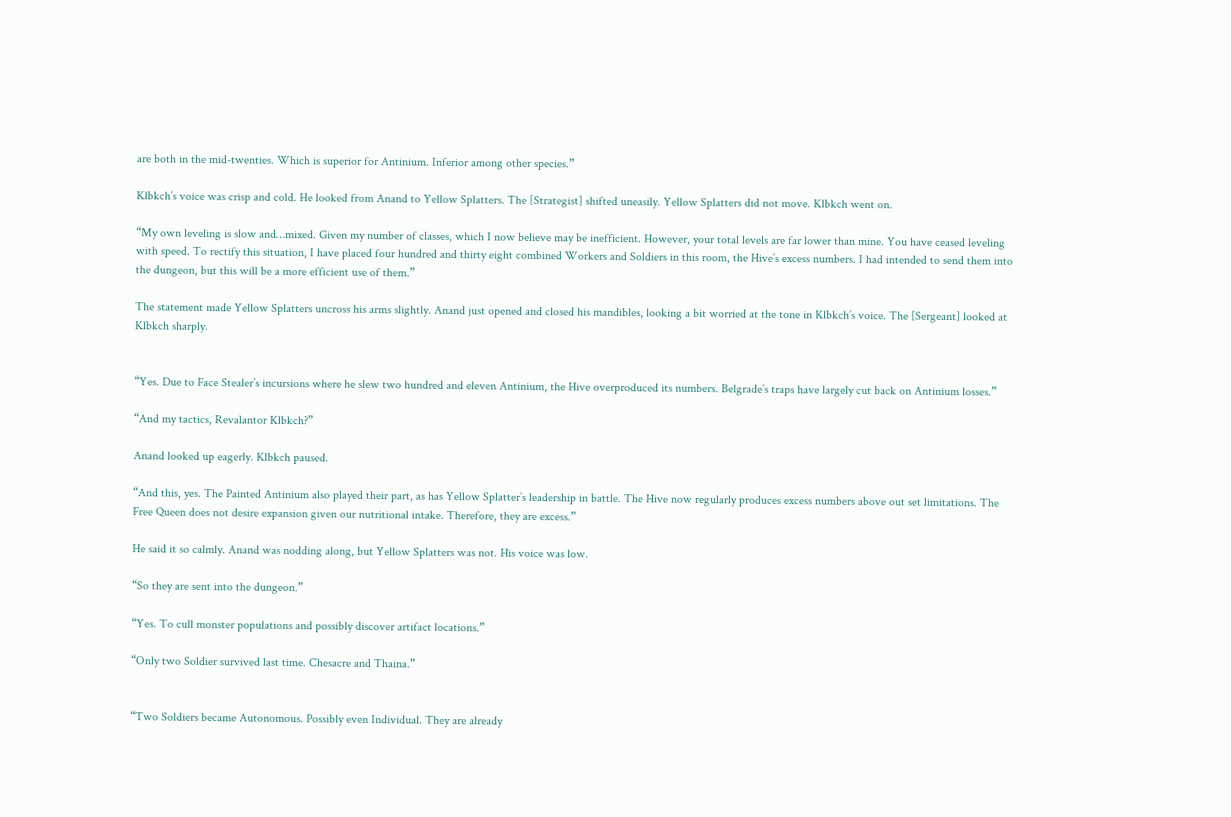are both in the mid-twenties. Which is superior for Antinium. Inferior among other species.”

Klbkch’s voice was crisp and cold. He looked from Anand to Yellow Splatters. The [Strategist] shifted uneasily. Yellow Splatters did not move. Klbkch went on.

“My own leveling is slow and…mixed. Given my number of classes, which I now believe may be inefficient. However, your total levels are far lower than mine. You have ceased leveling with speed. To rectify this situation, I have placed four hundred and thirty eight combined Workers and Soldiers in this room, the Hive’s excess numbers. I had intended to send them into the dungeon, but this will be a more efficient use of them.”

The statement made Yellow Splatters uncross his arms slightly. Anand just opened and closed his mandibles, looking a bit worried at the tone in Klbkch’s voice. The [Sergeant] looked at Klbkch sharply.


“Yes. Due to Face Stealer’s incursions where he slew two hundred and eleven Antinium, the Hive overproduced its numbers. Belgrade’s traps have largely cut back on Antinium losses.”

“And my tactics, Revalantor Klbkch?”

Anand looked up eagerly. Klbkch paused.

“And this, yes. The Painted Antinium also played their part, as has Yellow Splatter’s leadership in battle. The Hive now regularly produces excess numbers above out set limitations. The Free Queen does not desire expansion given our nutritional intake. Therefore, they are excess.”

He said it so calmly. Anand was nodding along, but Yellow Splatters was not. His voice was low.

“So they are sent into the dungeon.”

“Yes. To cull monster populations and possibly discover artifact locations.”

“Only two Soldier survived last time. Chesacre and Thaina.”


“Two Soldiers became Autonomous. Possibly even Individual. They are already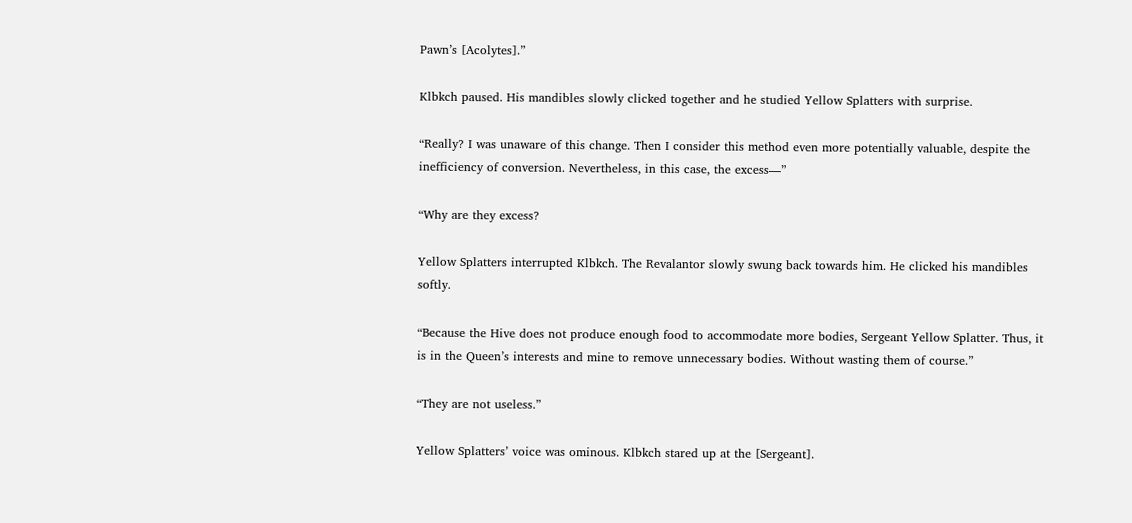Pawn’s [Acolytes].”

Klbkch paused. His mandibles slowly clicked together and he studied Yellow Splatters with surprise.

“Really? I was unaware of this change. Then I consider this method even more potentially valuable, despite the inefficiency of conversion. Nevertheless, in this case, the excess—”

“Why are they excess?

Yellow Splatters interrupted Klbkch. The Revalantor slowly swung back towards him. He clicked his mandibles softly.

“Because the Hive does not produce enough food to accommodate more bodies, Sergeant Yellow Splatter. Thus, it is in the Queen’s interests and mine to remove unnecessary bodies. Without wasting them of course.”

“They are not useless.”

Yellow Splatters’ voice was ominous. Klbkch stared up at the [Sergeant].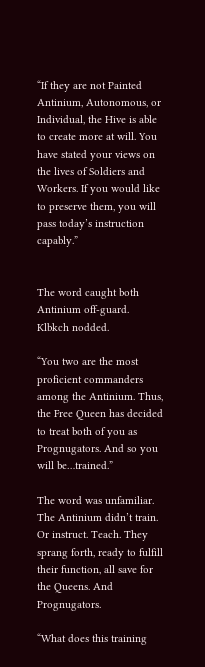“If they are not Painted Antinium, Autonomous, or Individual, the Hive is able to create more at will. You have stated your views on the lives of Soldiers and Workers. If you would like to preserve them, you will pass today’s instruction capably.”


The word caught both Antinium off-guard. Klbkch nodded.

“You two are the most proficient commanders among the Antinium. Thus, the Free Queen has decided to treat both of you as Prognugators. And so you will be…trained.”

The word was unfamiliar. The Antinium didn’t train. Or instruct. Teach. They sprang forth, ready to fulfill their function, all save for the Queens. And Prognugators.

“What does this training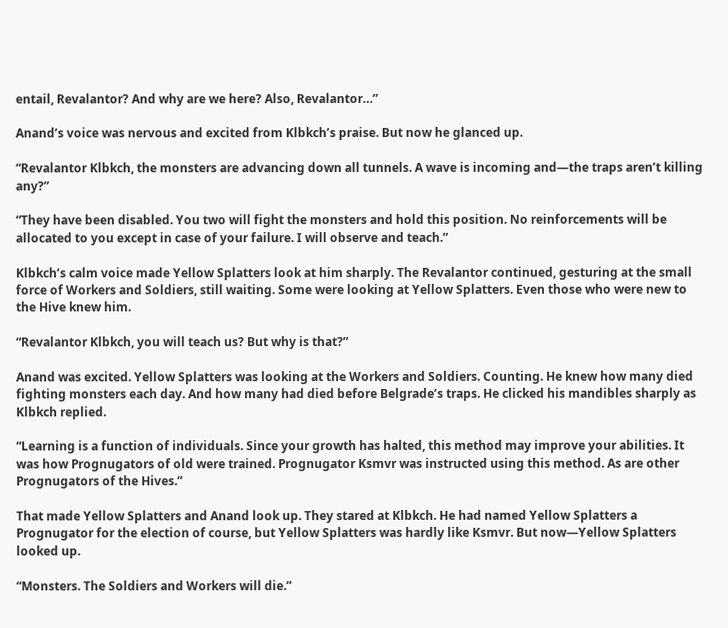entail, Revalantor? And why are we here? Also, Revalantor…”

Anand’s voice was nervous and excited from Klbkch’s praise. But now he glanced up.

“Revalantor Klbkch, the monsters are advancing down all tunnels. A wave is incoming and—the traps aren’t killing any?”

“They have been disabled. You two will fight the monsters and hold this position. No reinforcements will be allocated to you except in case of your failure. I will observe and teach.”

Klbkch’s calm voice made Yellow Splatters look at him sharply. The Revalantor continued, gesturing at the small force of Workers and Soldiers, still waiting. Some were looking at Yellow Splatters. Even those who were new to the Hive knew him.

“Revalantor Klbkch, you will teach us? But why is that?”

Anand was excited. Yellow Splatters was looking at the Workers and Soldiers. Counting. He knew how many died fighting monsters each day. And how many had died before Belgrade’s traps. He clicked his mandibles sharply as Klbkch replied.

“Learning is a function of individuals. Since your growth has halted, this method may improve your abilities. It was how Prognugators of old were trained. Prognugator Ksmvr was instructed using this method. As are other Prognugators of the Hives.”

That made Yellow Splatters and Anand look up. They stared at Klbkch. He had named Yellow Splatters a Prognugator for the election of course, but Yellow Splatters was hardly like Ksmvr. But now—Yellow Splatters looked up.

“Monsters. The Soldiers and Workers will die.”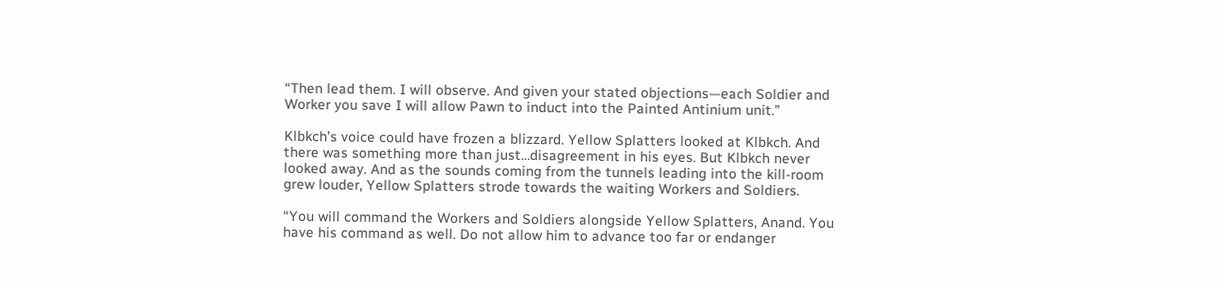“Then lead them. I will observe. And given your stated objections—each Soldier and Worker you save I will allow Pawn to induct into the Painted Antinium unit.”

Klbkch’s voice could have frozen a blizzard. Yellow Splatters looked at Klbkch. And there was something more than just…disagreement in his eyes. But Klbkch never looked away. And as the sounds coming from the tunnels leading into the kill-room grew louder, Yellow Splatters strode towards the waiting Workers and Soldiers.

“You will command the Workers and Soldiers alongside Yellow Splatters, Anand. You have his command as well. Do not allow him to advance too far or endanger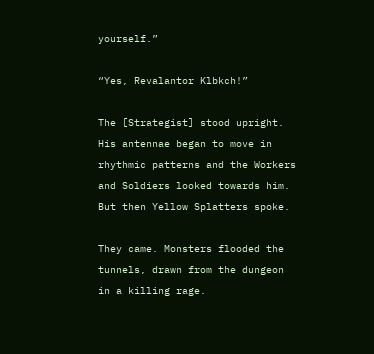yourself.”

“Yes, Revalantor Klbkch!”

The [Strategist] stood upright. His antennae began to move in rhythmic patterns and the Workers and Soldiers looked towards him. But then Yellow Splatters spoke.

They came. Monsters flooded the tunnels, drawn from the dungeon in a killing rage.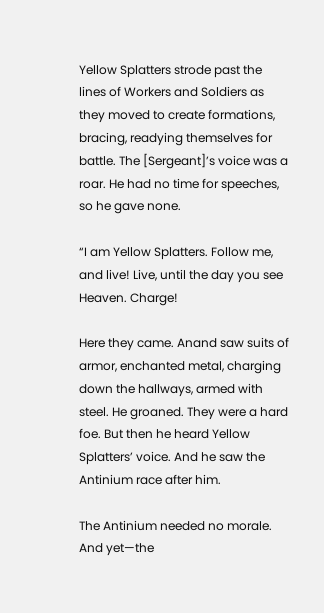Yellow Splatters strode past the lines of Workers and Soldiers as they moved to create formations, bracing, readying themselves for battle. The [Sergeant]’s voice was a roar. He had no time for speeches, so he gave none.

“I am Yellow Splatters. Follow me, and live! Live, until the day you see Heaven. Charge!

Here they came. Anand saw suits of armor, enchanted metal, charging down the hallways, armed with steel. He groaned. They were a hard foe. But then he heard Yellow Splatters’ voice. And he saw the Antinium race after him.

The Antinium needed no morale. And yet—the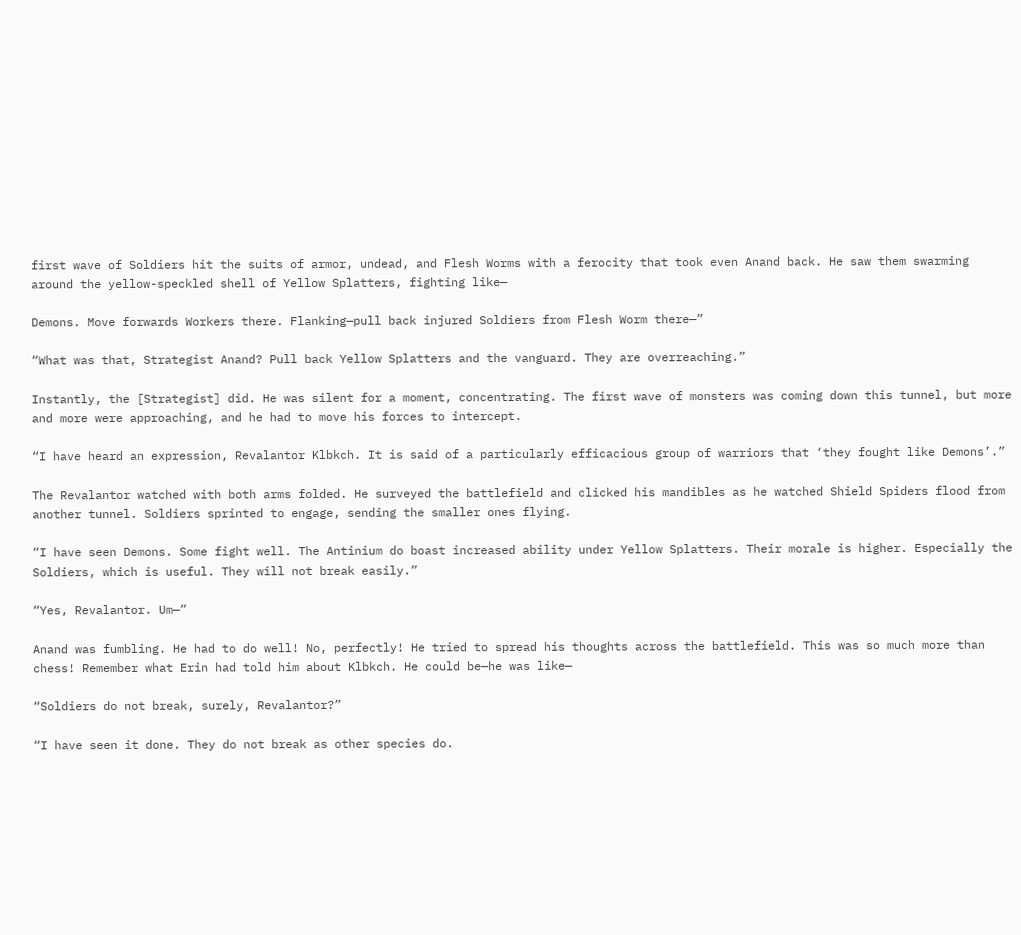first wave of Soldiers hit the suits of armor, undead, and Flesh Worms with a ferocity that took even Anand back. He saw them swarming around the yellow-speckled shell of Yellow Splatters, fighting like—

Demons. Move forwards Workers there. Flanking—pull back injured Soldiers from Flesh Worm there—”

“What was that, Strategist Anand? Pull back Yellow Splatters and the vanguard. They are overreaching.”

Instantly, the [Strategist] did. He was silent for a moment, concentrating. The first wave of monsters was coming down this tunnel, but more and more were approaching, and he had to move his forces to intercept.

“I have heard an expression, Revalantor Klbkch. It is said of a particularly efficacious group of warriors that ‘they fought like Demons’.”

The Revalantor watched with both arms folded. He surveyed the battlefield and clicked his mandibles as he watched Shield Spiders flood from another tunnel. Soldiers sprinted to engage, sending the smaller ones flying.

“I have seen Demons. Some fight well. The Antinium do boast increased ability under Yellow Splatters. Their morale is higher. Especially the Soldiers, which is useful. They will not break easily.”

“Yes, Revalantor. Um—”

Anand was fumbling. He had to do well! No, perfectly! He tried to spread his thoughts across the battlefield. This was so much more than chess! Remember what Erin had told him about Klbkch. He could be—he was like—

“Soldiers do not break, surely, Revalantor?”

“I have seen it done. They do not break as other species do.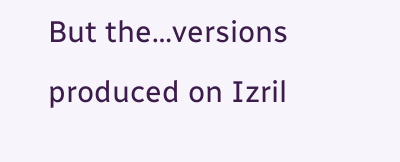But the…versions produced on Izril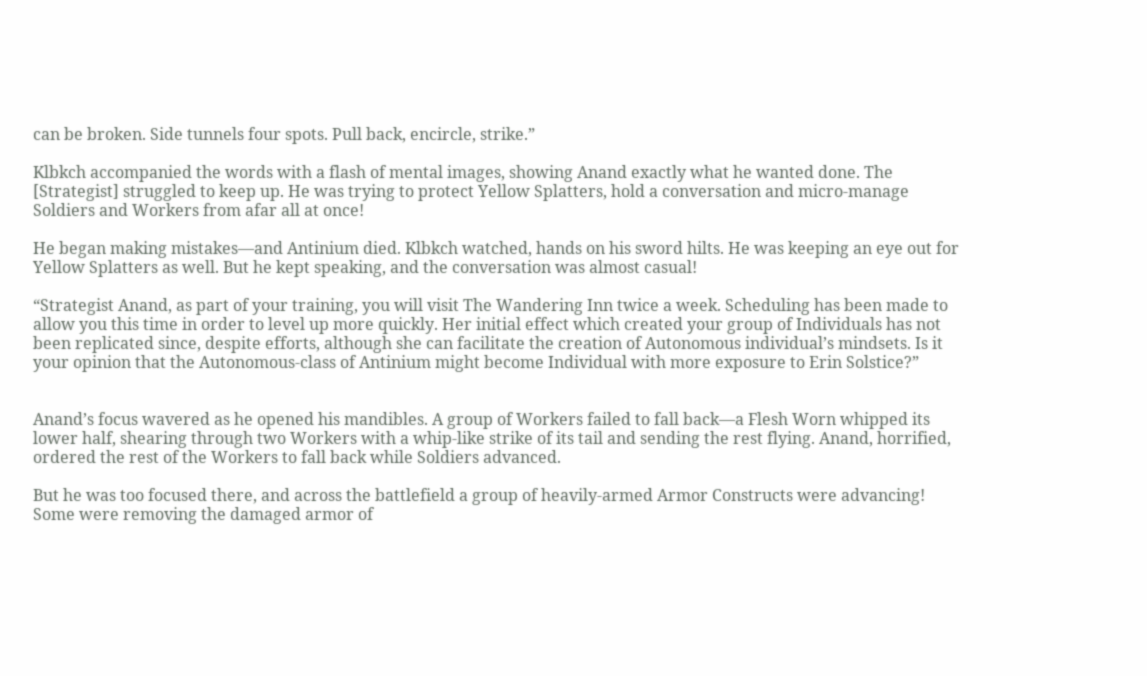can be broken. Side tunnels four spots. Pull back, encircle, strike.”

Klbkch accompanied the words with a flash of mental images, showing Anand exactly what he wanted done. The [Strategist] struggled to keep up. He was trying to protect Yellow Splatters, hold a conversation and micro-manage Soldiers and Workers from afar all at once!

He began making mistakes—and Antinium died. Klbkch watched, hands on his sword hilts. He was keeping an eye out for Yellow Splatters as well. But he kept speaking, and the conversation was almost casual!

“Strategist Anand, as part of your training, you will visit The Wandering Inn twice a week. Scheduling has been made to allow you this time in order to level up more quickly. Her initial effect which created your group of Individuals has not been replicated since, despite efforts, although she can facilitate the creation of Autonomous individual’s mindsets. Is it your opinion that the Autonomous-class of Antinium might become Individual with more exposure to Erin Solstice?”


Anand’s focus wavered as he opened his mandibles. A group of Workers failed to fall back—a Flesh Worn whipped its lower half, shearing through two Workers with a whip-like strike of its tail and sending the rest flying. Anand, horrified, ordered the rest of the Workers to fall back while Soldiers advanced.

But he was too focused there, and across the battlefield a group of heavily-armed Armor Constructs were advancing! Some were removing the damaged armor of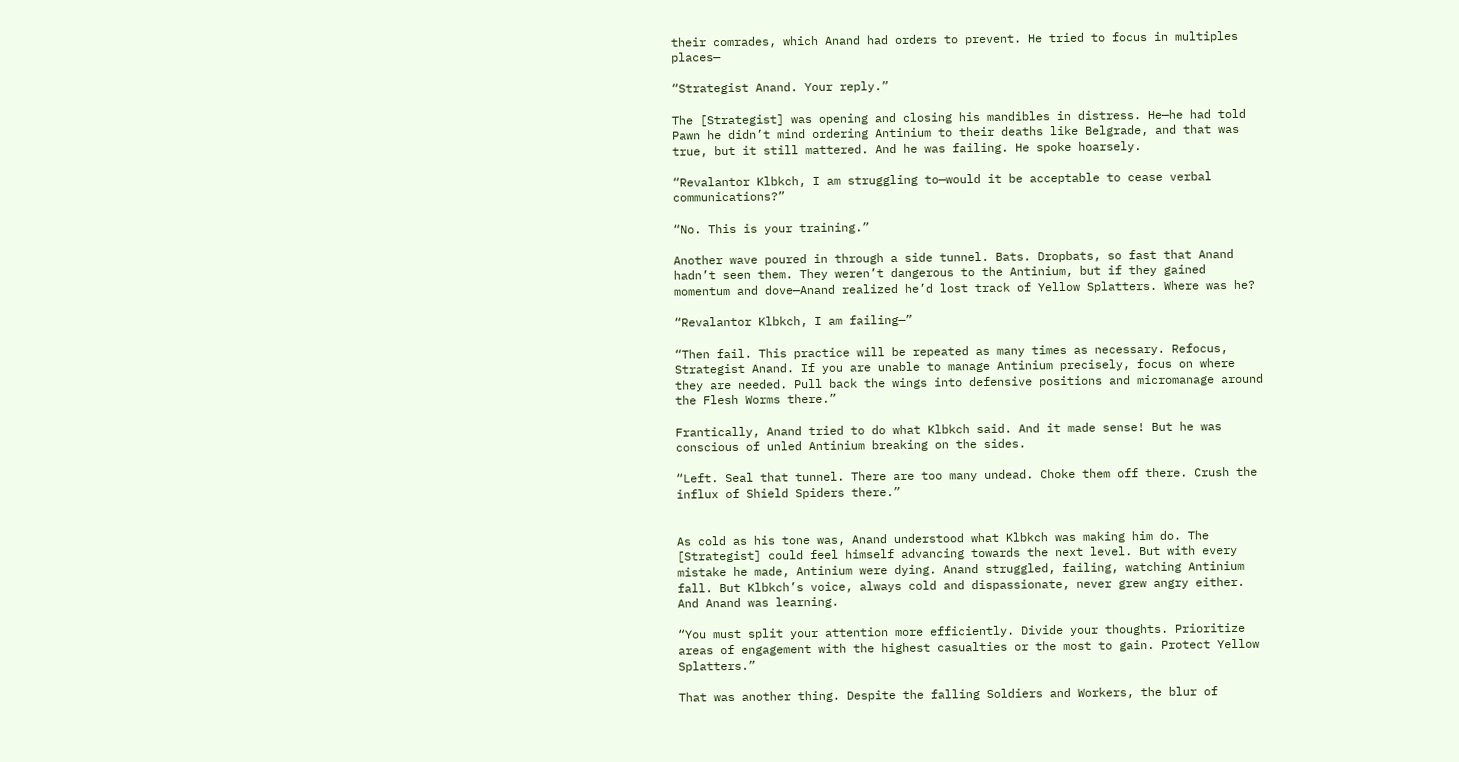their comrades, which Anand had orders to prevent. He tried to focus in multiples places—

“Strategist Anand. Your reply.”

The [Strategist] was opening and closing his mandibles in distress. He—he had told Pawn he didn’t mind ordering Antinium to their deaths like Belgrade, and that was true, but it still mattered. And he was failing. He spoke hoarsely.

“Revalantor Klbkch, I am struggling to—would it be acceptable to cease verbal communications?”

“No. This is your training.”

Another wave poured in through a side tunnel. Bats. Dropbats, so fast that Anand hadn’t seen them. They weren’t dangerous to the Antinium, but if they gained momentum and dove—Anand realized he’d lost track of Yellow Splatters. Where was he?

“Revalantor Klbkch, I am failing—”

“Then fail. This practice will be repeated as many times as necessary. Refocus, Strategist Anand. If you are unable to manage Antinium precisely, focus on where they are needed. Pull back the wings into defensive positions and micromanage around the Flesh Worms there.”

Frantically, Anand tried to do what Klbkch said. And it made sense! But he was conscious of unled Antinium breaking on the sides.

“Left. Seal that tunnel. There are too many undead. Choke them off there. Crush the influx of Shield Spiders there.”


As cold as his tone was, Anand understood what Klbkch was making him do. The [Strategist] could feel himself advancing towards the next level. But with every mistake he made, Antinium were dying. Anand struggled, failing, watching Antinium fall. But Klbkch’s voice, always cold and dispassionate, never grew angry either. And Anand was learning.

“You must split your attention more efficiently. Divide your thoughts. Prioritize areas of engagement with the highest casualties or the most to gain. Protect Yellow Splatters.”

That was another thing. Despite the falling Soldiers and Workers, the blur of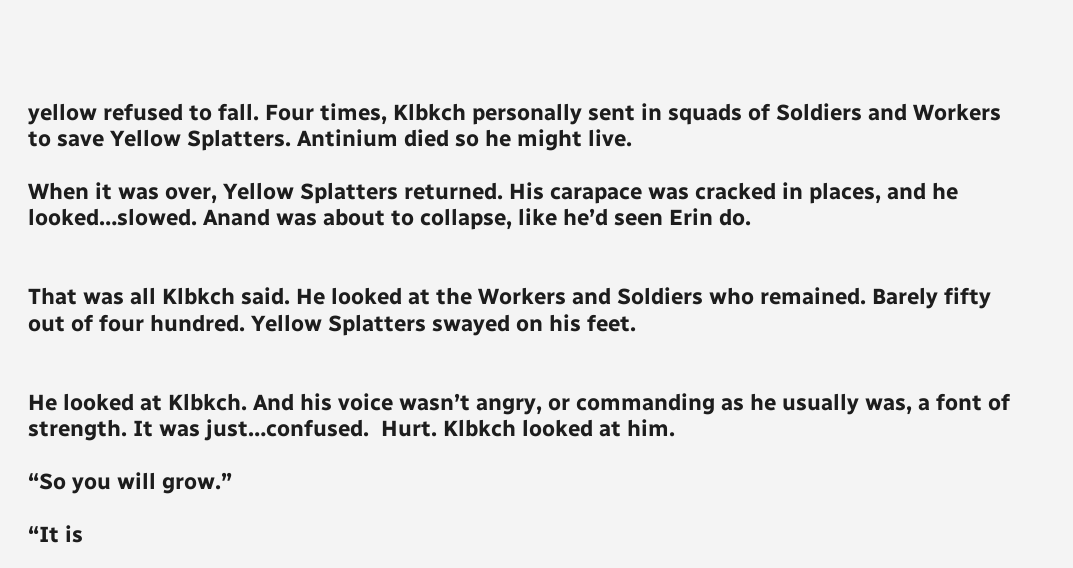yellow refused to fall. Four times, Klbkch personally sent in squads of Soldiers and Workers to save Yellow Splatters. Antinium died so he might live.

When it was over, Yellow Splatters returned. His carapace was cracked in places, and he looked…slowed. Anand was about to collapse, like he’d seen Erin do.


That was all Klbkch said. He looked at the Workers and Soldiers who remained. Barely fifty out of four hundred. Yellow Splatters swayed on his feet.


He looked at Klbkch. And his voice wasn’t angry, or commanding as he usually was, a font of strength. It was just…confused.  Hurt. Klbkch looked at him.

“So you will grow.”

“It is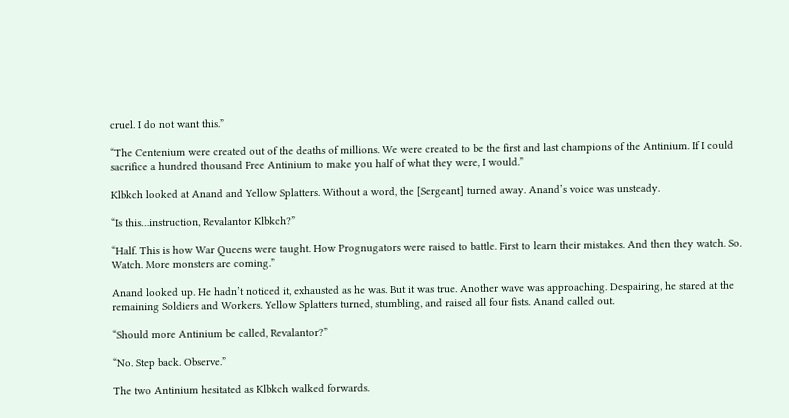cruel. I do not want this.”

“The Centenium were created out of the deaths of millions. We were created to be the first and last champions of the Antinium. If I could sacrifice a hundred thousand Free Antinium to make you half of what they were, I would.”

Klbkch looked at Anand and Yellow Splatters. Without a word, the [Sergeant] turned away. Anand’s voice was unsteady.

“Is this…instruction, Revalantor Klbkch?”

“Half. This is how War Queens were taught. How Prognugators were raised to battle. First to learn their mistakes. And then they watch. So. Watch. More monsters are coming.”

Anand looked up. He hadn’t noticed it, exhausted as he was. But it was true. Another wave was approaching. Despairing, he stared at the remaining Soldiers and Workers. Yellow Splatters turned, stumbling, and raised all four fists. Anand called out.

“Should more Antinium be called, Revalantor?”

“No. Step back. Observe.”

The two Antinium hesitated as Klbkch walked forwards.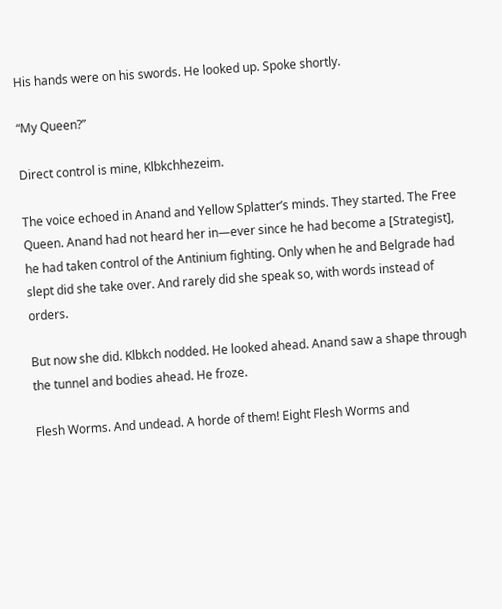His hands were on his swords. He looked up. Spoke shortly.

“My Queen?”

Direct control is mine, Klbkchhezeim.

The voice echoed in Anand and Yellow Splatter’s minds. They started. The Free Queen. Anand had not heard her in—ever since he had become a [Strategist], he had taken control of the Antinium fighting. Only when he and Belgrade had slept did she take over. And rarely did she speak so, with words instead of orders.

But now she did. Klbkch nodded. He looked ahead. Anand saw a shape through the tunnel and bodies ahead. He froze.

Flesh Worms. And undead. A horde of them! Eight Flesh Worms and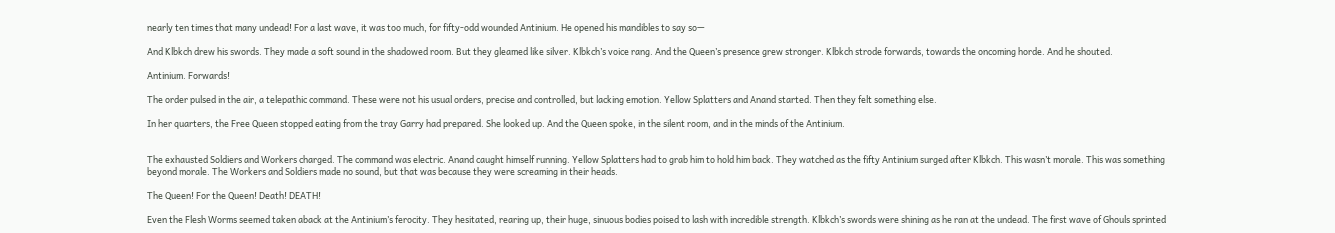nearly ten times that many undead! For a last wave, it was too much, for fifty-odd wounded Antinium. He opened his mandibles to say so—

And Klbkch drew his swords. They made a soft sound in the shadowed room. But they gleamed like silver. Klbkch’s voice rang. And the Queen’s presence grew stronger. Klbkch strode forwards, towards the oncoming horde. And he shouted.

Antinium. Forwards!

The order pulsed in the air, a telepathic command. These were not his usual orders, precise and controlled, but lacking emotion. Yellow Splatters and Anand started. Then they felt something else.

In her quarters, the Free Queen stopped eating from the tray Garry had prepared. She looked up. And the Queen spoke, in the silent room, and in the minds of the Antinium.


The exhausted Soldiers and Workers charged. The command was electric. Anand caught himself running. Yellow Splatters had to grab him to hold him back. They watched as the fifty Antinium surged after Klbkch. This wasn’t morale. This was something beyond morale. The Workers and Soldiers made no sound, but that was because they were screaming in their heads.

The Queen! For the Queen! Death! DEATH!

Even the Flesh Worms seemed taken aback at the Antinium’s ferocity. They hesitated, rearing up, their huge, sinuous bodies poised to lash with incredible strength. Klbkch’s swords were shining as he ran at the undead. The first wave of Ghouls sprinted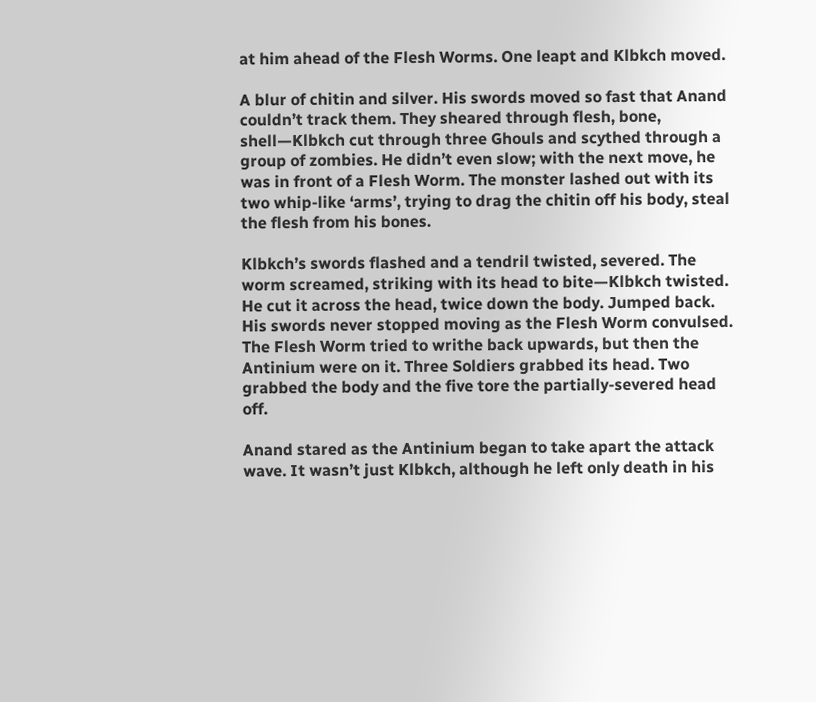at him ahead of the Flesh Worms. One leapt and Klbkch moved.

A blur of chitin and silver. His swords moved so fast that Anand couldn’t track them. They sheared through flesh, bone, shell—Klbkch cut through three Ghouls and scythed through a group of zombies. He didn’t even slow; with the next move, he was in front of a Flesh Worm. The monster lashed out with its two whip-like ‘arms’, trying to drag the chitin off his body, steal the flesh from his bones.

Klbkch’s swords flashed and a tendril twisted, severed. The worm screamed, striking with its head to bite—Klbkch twisted. He cut it across the head, twice down the body. Jumped back. His swords never stopped moving as the Flesh Worm convulsed. The Flesh Worm tried to writhe back upwards, but then the Antinium were on it. Three Soldiers grabbed its head. Two grabbed the body and the five tore the partially-severed head off.

Anand stared as the Antinium began to take apart the attack wave. It wasn’t just Klbkch, although he left only death in his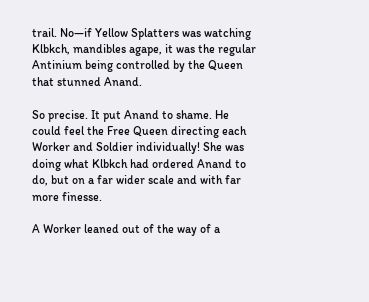trail. No—if Yellow Splatters was watching Klbkch, mandibles agape, it was the regular Antinium being controlled by the Queen that stunned Anand.

So precise. It put Anand to shame. He could feel the Free Queen directing each Worker and Soldier individually! She was doing what Klbkch had ordered Anand to do, but on a far wider scale and with far more finesse.

A Worker leaned out of the way of a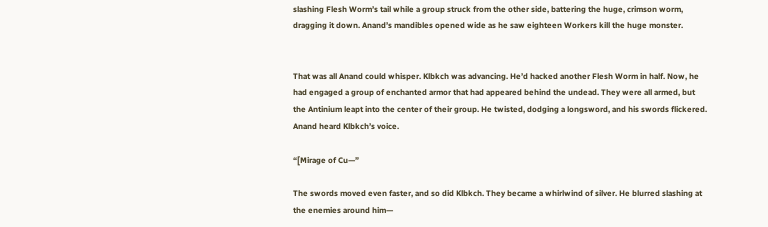slashing Flesh Worm’s tail while a group struck from the other side, battering the huge, crimson worm, dragging it down. Anand’s mandibles opened wide as he saw eighteen Workers kill the huge monster.


That was all Anand could whisper. Klbkch was advancing. He’d hacked another Flesh Worm in half. Now, he had engaged a group of enchanted armor that had appeared behind the undead. They were all armed, but the Antinium leapt into the center of their group. He twisted, dodging a longsword, and his swords flickered. Anand heard Klbkch’s voice.

“[Mirage of Cu—”

The swords moved even faster, and so did Klbkch. They became a whirlwind of silver. He blurred slashing at the enemies around him—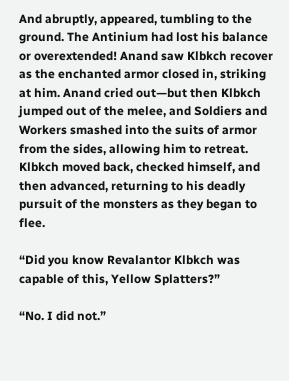And abruptly, appeared, tumbling to the ground. The Antinium had lost his balance or overextended! Anand saw Klbkch recover as the enchanted armor closed in, striking at him. Anand cried out—but then Klbkch jumped out of the melee, and Soldiers and Workers smashed into the suits of armor from the sides, allowing him to retreat. Klbkch moved back, checked himself, and then advanced, returning to his deadly pursuit of the monsters as they began to flee.

“Did you know Revalantor Klbkch was capable of this, Yellow Splatters?”

“No. I did not.”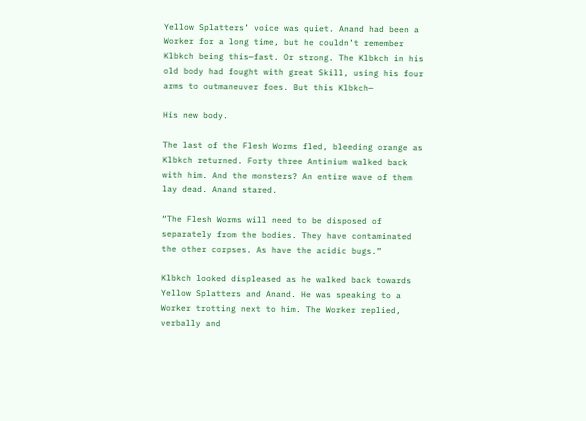Yellow Splatters’ voice was quiet. Anand had been a Worker for a long time, but he couldn’t remember Klbkch being this—fast. Or strong. The Klbkch in his old body had fought with great Skill, using his four arms to outmaneuver foes. But this Klbkch—

His new body.

The last of the Flesh Worms fled, bleeding orange as Klbkch returned. Forty three Antinium walked back with him. And the monsters? An entire wave of them lay dead. Anand stared.

“The Flesh Worms will need to be disposed of separately from the bodies. They have contaminated the other corpses. As have the acidic bugs.”

Klbkch looked displeased as he walked back towards Yellow Splatters and Anand. He was speaking to a Worker trotting next to him. The Worker replied, verbally and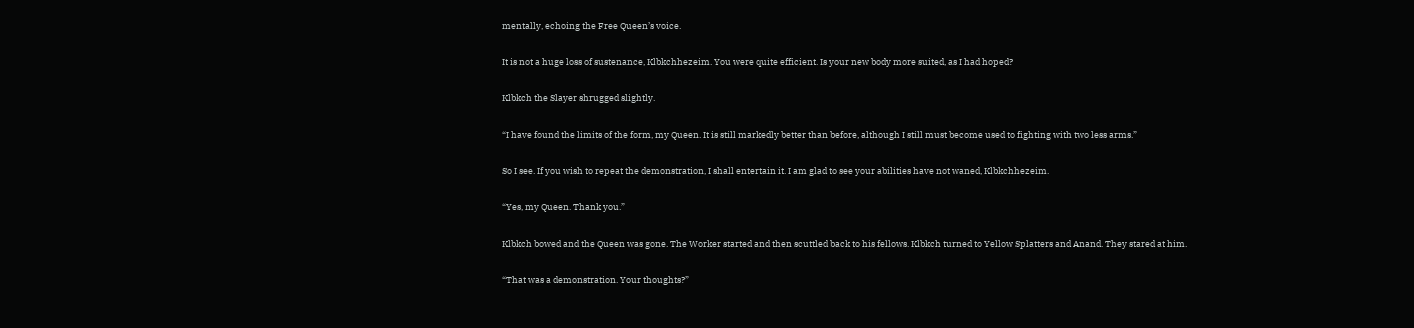mentally, echoing the Free Queen’s voice.

It is not a huge loss of sustenance, Klbkchhezeim. You were quite efficient. Is your new body more suited, as I had hoped?

Klbkch the Slayer shrugged slightly.

“I have found the limits of the form, my Queen. It is still markedly better than before, although I still must become used to fighting with two less arms.”

So I see. If you wish to repeat the demonstration, I shall entertain it. I am glad to see your abilities have not waned, Klbkchhezeim.

“Yes, my Queen. Thank you.”

Klbkch bowed and the Queen was gone. The Worker started and then scuttled back to his fellows. Klbkch turned to Yellow Splatters and Anand. They stared at him.

“That was a demonstration. Your thoughts?”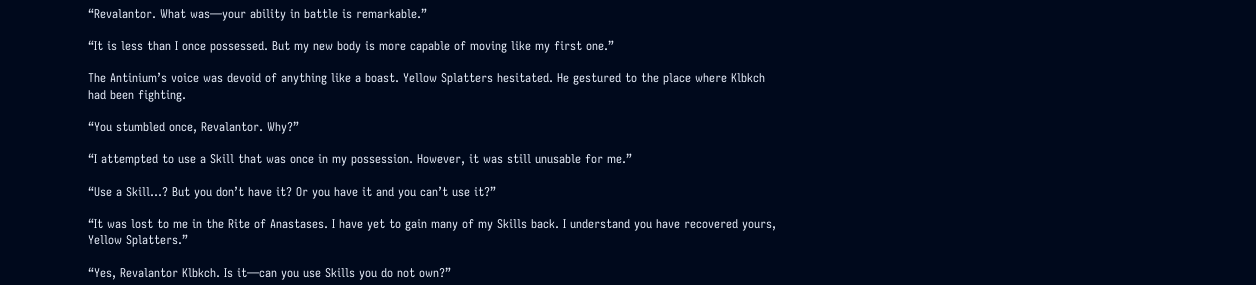“Revalantor. What was—your ability in battle is remarkable.”

“It is less than I once possessed. But my new body is more capable of moving like my first one.”

The Antinium’s voice was devoid of anything like a boast. Yellow Splatters hesitated. He gestured to the place where Klbkch had been fighting.

“You stumbled once, Revalantor. Why?”

“I attempted to use a Skill that was once in my possession. However, it was still unusable for me.”

“Use a Skill…? But you don’t have it? Or you have it and you can’t use it?”

“It was lost to me in the Rite of Anastases. I have yet to gain many of my Skills back. I understand you have recovered yours, Yellow Splatters.”

“Yes, Revalantor Klbkch. Is it—can you use Skills you do not own?”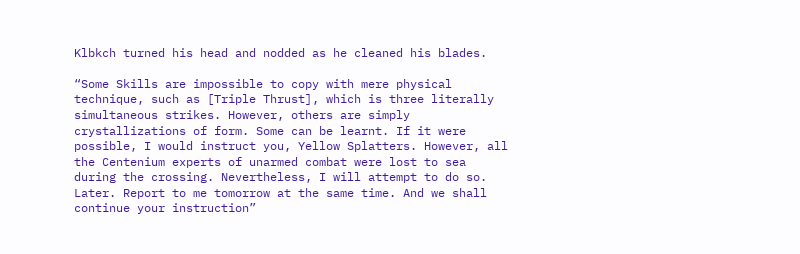Klbkch turned his head and nodded as he cleaned his blades.

“Some Skills are impossible to copy with mere physical technique, such as [Triple Thrust], which is three literally simultaneous strikes. However, others are simply crystallizations of form. Some can be learnt. If it were possible, I would instruct you, Yellow Splatters. However, all the Centenium experts of unarmed combat were lost to sea during the crossing. Nevertheless, I will attempt to do so. Later. Report to me tomorrow at the same time. And we shall continue your instruction”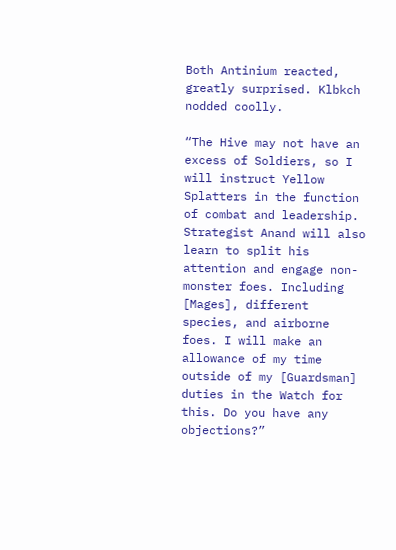Both Antinium reacted, greatly surprised. Klbkch nodded coolly.

“The Hive may not have an excess of Soldiers, so I will instruct Yellow Splatters in the function of combat and leadership. Strategist Anand will also learn to split his attention and engage non-monster foes. Including [Mages], different species, and airborne foes. I will make an allowance of my time outside of my [Guardsman] duties in the Watch for this. Do you have any objections?”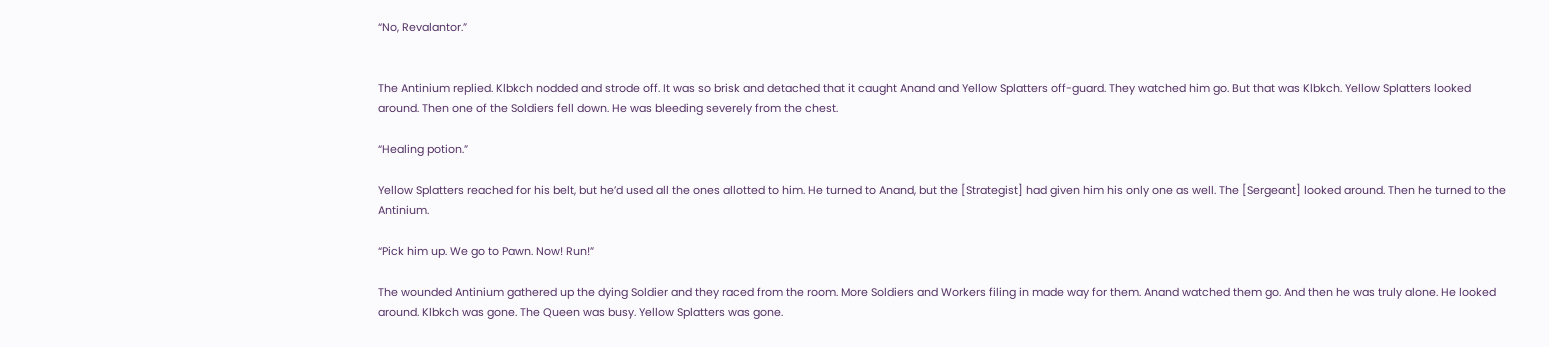“No, Revalantor.”


The Antinium replied. Klbkch nodded and strode off. It was so brisk and detached that it caught Anand and Yellow Splatters off-guard. They watched him go. But that was Klbkch. Yellow Splatters looked around. Then one of the Soldiers fell down. He was bleeding severely from the chest.

“Healing potion.”

Yellow Splatters reached for his belt, but he’d used all the ones allotted to him. He turned to Anand, but the [Strategist] had given him his only one as well. The [Sergeant] looked around. Then he turned to the Antinium.

“Pick him up. We go to Pawn. Now! Run!”

The wounded Antinium gathered up the dying Soldier and they raced from the room. More Soldiers and Workers filing in made way for them. Anand watched them go. And then he was truly alone. He looked around. Klbkch was gone. The Queen was busy. Yellow Splatters was gone.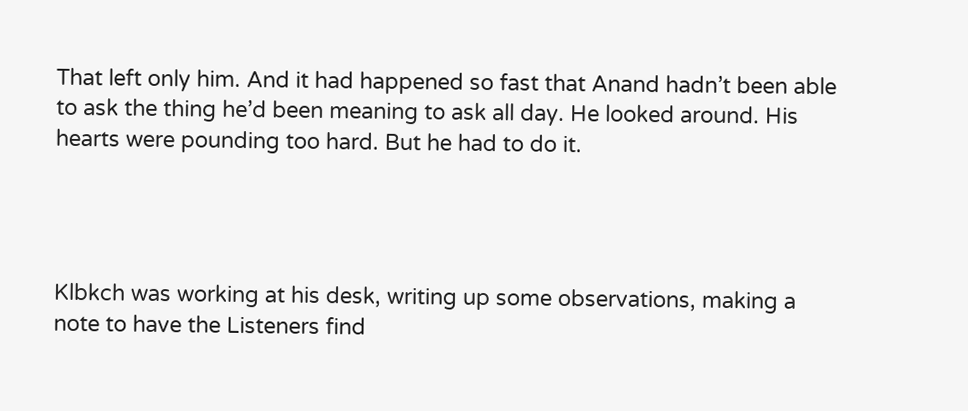That left only him. And it had happened so fast that Anand hadn’t been able to ask the thing he’d been meaning to ask all day. He looked around. His hearts were pounding too hard. But he had to do it.




Klbkch was working at his desk, writing up some observations, making a note to have the Listeners find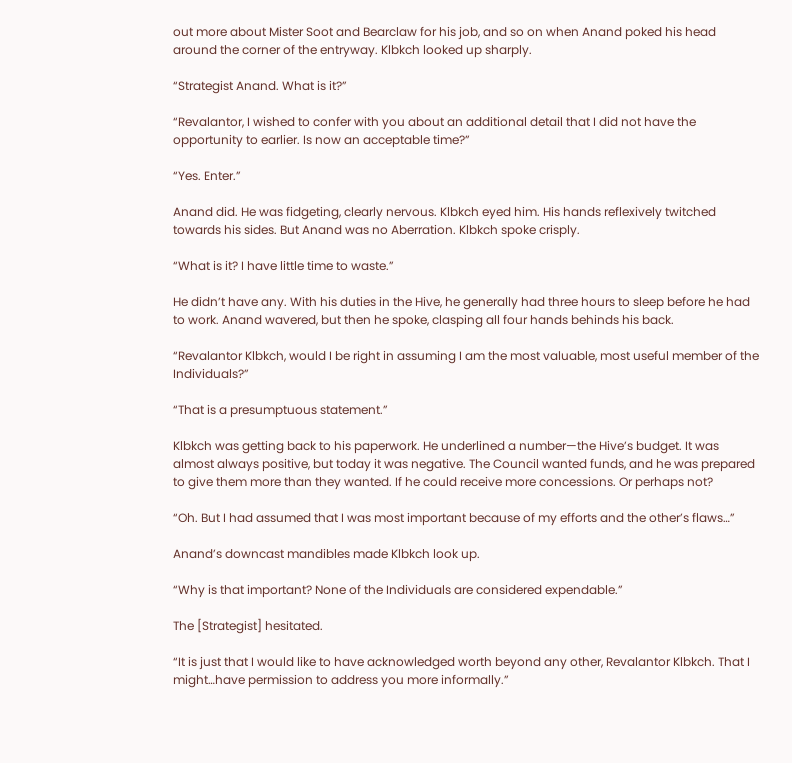out more about Mister Soot and Bearclaw for his job, and so on when Anand poked his head around the corner of the entryway. Klbkch looked up sharply.

“Strategist Anand. What is it?”

“Revalantor, I wished to confer with you about an additional detail that I did not have the opportunity to earlier. Is now an acceptable time?”

“Yes. Enter.”

Anand did. He was fidgeting, clearly nervous. Klbkch eyed him. His hands reflexively twitched towards his sides. But Anand was no Aberration. Klbkch spoke crisply.

“What is it? I have little time to waste.”

He didn’t have any. With his duties in the Hive, he generally had three hours to sleep before he had to work. Anand wavered, but then he spoke, clasping all four hands behinds his back.

“Revalantor Klbkch, would I be right in assuming I am the most valuable, most useful member of the Individuals?”

“That is a presumptuous statement.”

Klbkch was getting back to his paperwork. He underlined a number—the Hive’s budget. It was almost always positive, but today it was negative. The Council wanted funds, and he was prepared to give them more than they wanted. If he could receive more concessions. Or perhaps not?

“Oh. But I had assumed that I was most important because of my efforts and the other’s flaws…”

Anand’s downcast mandibles made Klbkch look up.

“Why is that important? None of the Individuals are considered expendable.”

The [Strategist] hesitated.

“It is just that I would like to have acknowledged worth beyond any other, Revalantor Klbkch. That I might…have permission to address you more informally.”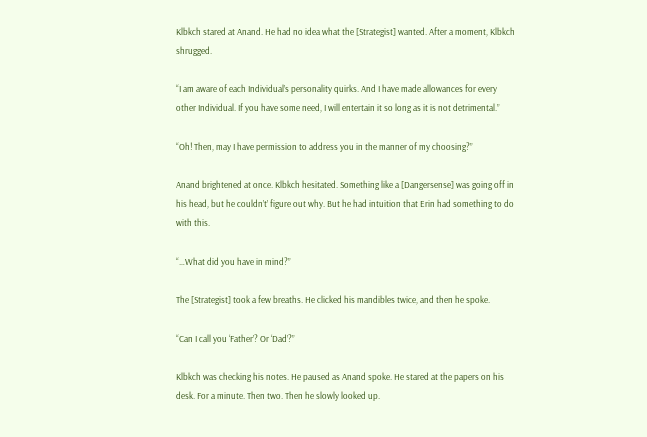Klbkch stared at Anand. He had no idea what the [Strategist] wanted. After a moment, Klbkch shrugged.

“I am aware of each Individual’s personality quirks. And I have made allowances for every other Individual. If you have some need, I will entertain it so long as it is not detrimental.”

“Oh! Then, may I have permission to address you in the manner of my choosing?”

Anand brightened at once. Klbkch hesitated. Something like a [Dangersense] was going off in his head, but he couldn’t’ figure out why. But he had intuition that Erin had something to do with this.

“…What did you have in mind?”

The [Strategist] took a few breaths. He clicked his mandibles twice, and then he spoke.

“Can I call you ‘Father’? Or ‘Dad’?”

Klbkch was checking his notes. He paused as Anand spoke. He stared at the papers on his desk. For a minute. Then two. Then he slowly looked up.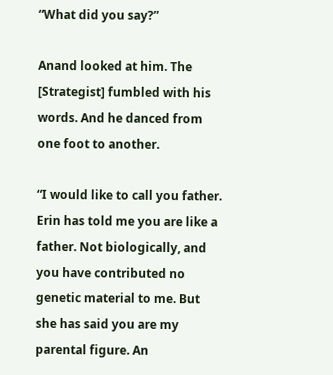“What did you say?”

Anand looked at him. The [Strategist] fumbled with his words. And he danced from one foot to another.

“I would like to call you father. Erin has told me you are like a father. Not biologically, and you have contributed no genetic material to me. But she has said you are my parental figure. An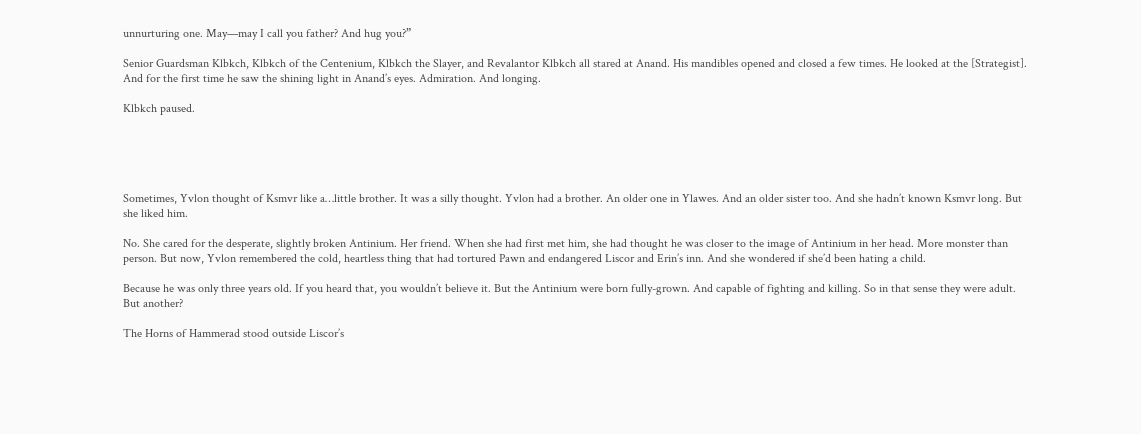unnurturing one. May—may I call you father? And hug you?”

Senior Guardsman Klbkch, Klbkch of the Centenium, Klbkch the Slayer, and Revalantor Klbkch all stared at Anand. His mandibles opened and closed a few times. He looked at the [Strategist]. And for the first time he saw the shining light in Anand’s eyes. Admiration. And longing.

Klbkch paused.





Sometimes, Yvlon thought of Ksmvr like a…little brother. It was a silly thought. Yvlon had a brother. An older one in Ylawes. And an older sister too. And she hadn’t known Ksmvr long. But she liked him.

No. She cared for the desperate, slightly broken Antinium. Her friend. When she had first met him, she had thought he was closer to the image of Antinium in her head. More monster than person. But now, Yvlon remembered the cold, heartless thing that had tortured Pawn and endangered Liscor and Erin’s inn. And she wondered if she’d been hating a child.

Because he was only three years old. If you heard that, you wouldn’t believe it. But the Antinium were born fully-grown. And capable of fighting and killing. So in that sense they were adult. But another?

The Horns of Hammerad stood outside Liscor’s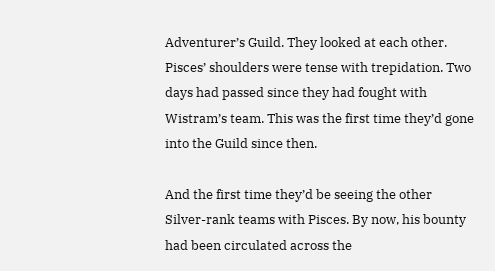Adventurer’s Guild. They looked at each other. Pisces’ shoulders were tense with trepidation. Two days had passed since they had fought with Wistram’s team. This was the first time they’d gone into the Guild since then.

And the first time they’d be seeing the other Silver-rank teams with Pisces. By now, his bounty had been circulated across the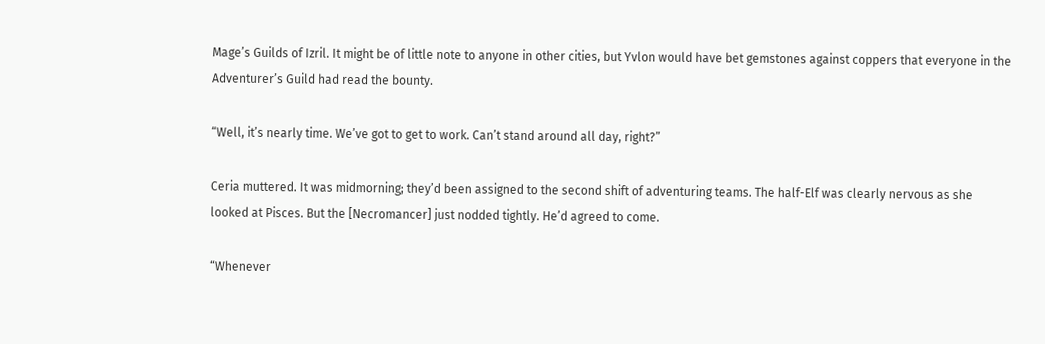Mage’s Guilds of Izril. It might be of little note to anyone in other cities, but Yvlon would have bet gemstones against coppers that everyone in the Adventurer’s Guild had read the bounty.

“Well, it’s nearly time. We’ve got to get to work. Can’t stand around all day, right?”

Ceria muttered. It was midmorning; they’d been assigned to the second shift of adventuring teams. The half-Elf was clearly nervous as she looked at Pisces. But the [Necromancer] just nodded tightly. He’d agreed to come.

“Whenever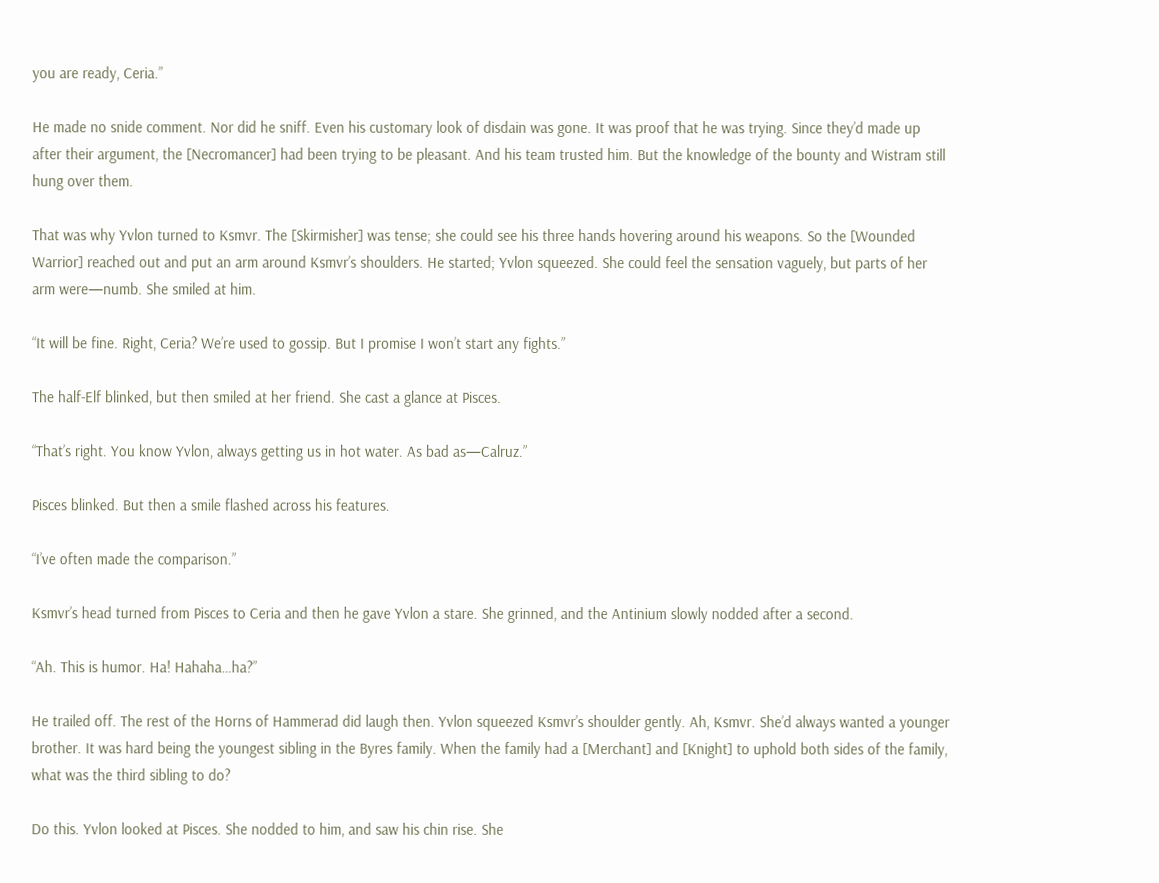you are ready, Ceria.”

He made no snide comment. Nor did he sniff. Even his customary look of disdain was gone. It was proof that he was trying. Since they’d made up after their argument, the [Necromancer] had been trying to be pleasant. And his team trusted him. But the knowledge of the bounty and Wistram still hung over them.

That was why Yvlon turned to Ksmvr. The [Skirmisher] was tense; she could see his three hands hovering around his weapons. So the [Wounded Warrior] reached out and put an arm around Ksmvr’s shoulders. He started; Yvlon squeezed. She could feel the sensation vaguely, but parts of her arm were—numb. She smiled at him.

“It will be fine. Right, Ceria? We’re used to gossip. But I promise I won’t start any fights.”

The half-Elf blinked, but then smiled at her friend. She cast a glance at Pisces.

“That’s right. You know Yvlon, always getting us in hot water. As bad as—Calruz.”

Pisces blinked. But then a smile flashed across his features.

“I’ve often made the comparison.”

Ksmvr’s head turned from Pisces to Ceria and then he gave Yvlon a stare. She grinned, and the Antinium slowly nodded after a second.

“Ah. This is humor. Ha! Hahaha…ha?”

He trailed off. The rest of the Horns of Hammerad did laugh then. Yvlon squeezed Ksmvr’s shoulder gently. Ah, Ksmvr. She’d always wanted a younger brother. It was hard being the youngest sibling in the Byres family. When the family had a [Merchant] and [Knight] to uphold both sides of the family, what was the third sibling to do?

Do this. Yvlon looked at Pisces. She nodded to him, and saw his chin rise. She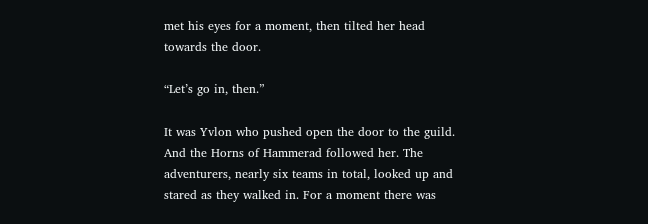met his eyes for a moment, then tilted her head towards the door.

“Let’s go in, then.”

It was Yvlon who pushed open the door to the guild. And the Horns of Hammerad followed her. The adventurers, nearly six teams in total, looked up and stared as they walked in. For a moment there was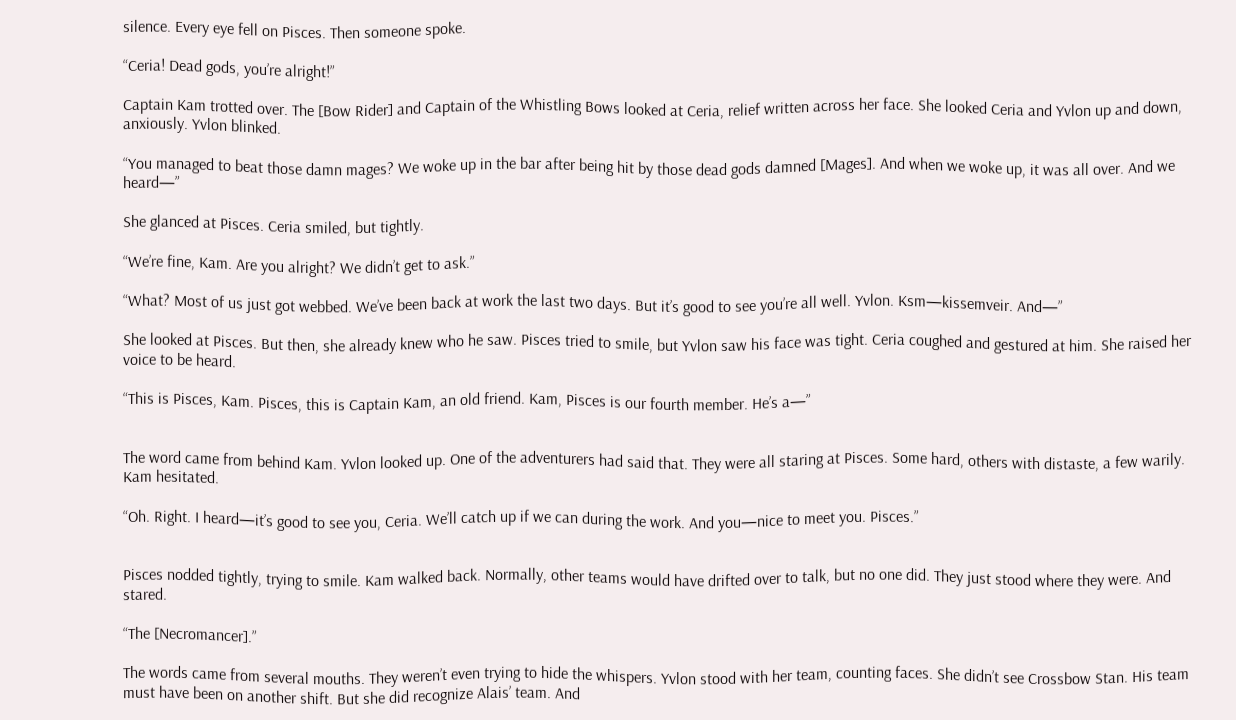silence. Every eye fell on Pisces. Then someone spoke.

“Ceria! Dead gods, you’re alright!”

Captain Kam trotted over. The [Bow Rider] and Captain of the Whistling Bows looked at Ceria, relief written across her face. She looked Ceria and Yvlon up and down, anxiously. Yvlon blinked.

“You managed to beat those damn mages? We woke up in the bar after being hit by those dead gods damned [Mages]. And when we woke up, it was all over. And we heard—”

She glanced at Pisces. Ceria smiled, but tightly.

“We’re fine, Kam. Are you alright? We didn’t get to ask.”

“What? Most of us just got webbed. We’ve been back at work the last two days. But it’s good to see you’re all well. Yvlon. Ksm—kissemveir. And—”

She looked at Pisces. But then, she already knew who he saw. Pisces tried to smile, but Yvlon saw his face was tight. Ceria coughed and gestured at him. She raised her voice to be heard.

“This is Pisces, Kam. Pisces, this is Captain Kam, an old friend. Kam, Pisces is our fourth member. He’s a—”


The word came from behind Kam. Yvlon looked up. One of the adventurers had said that. They were all staring at Pisces. Some hard, others with distaste, a few warily. Kam hesitated.

“Oh. Right. I heard—it’s good to see you, Ceria. We’ll catch up if we can during the work. And you—nice to meet you. Pisces.”


Pisces nodded tightly, trying to smile. Kam walked back. Normally, other teams would have drifted over to talk, but no one did. They just stood where they were. And stared.

“The [Necromancer].”

The words came from several mouths. They weren’t even trying to hide the whispers. Yvlon stood with her team, counting faces. She didn’t see Crossbow Stan. His team must have been on another shift. But she did recognize Alais’ team. And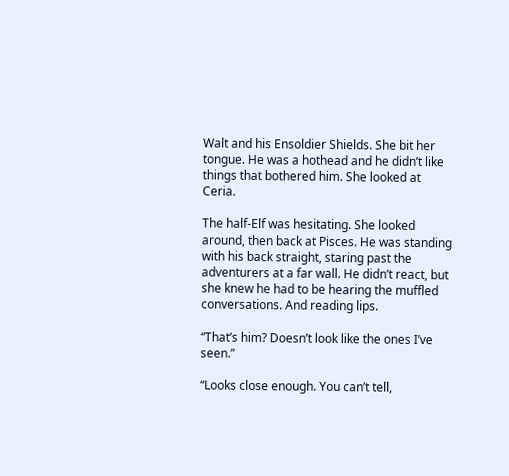Walt and his Ensoldier Shields. She bit her tongue. He was a hothead and he didn’t like things that bothered him. She looked at Ceria.

The half-Elf was hesitating. She looked around, then back at Pisces. He was standing with his back straight, staring past the adventurers at a far wall. He didn’t react, but she knew he had to be hearing the muffled conversations. And reading lips.

“That’s him? Doesn’t look like the ones I’ve seen.”

“Looks close enough. You can’t tell,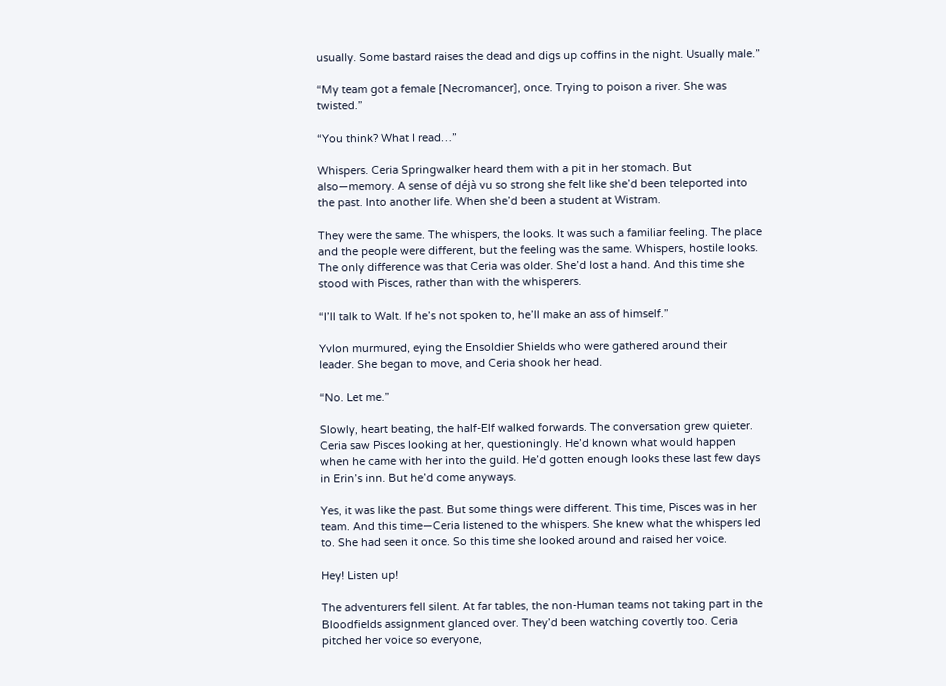usually. Some bastard raises the dead and digs up coffins in the night. Usually male.”

“My team got a female [Necromancer], once. Trying to poison a river. She was twisted.”

“You think? What I read…”

Whispers. Ceria Springwalker heard them with a pit in her stomach. But also—memory. A sense of déjà vu so strong she felt like she’d been teleported into the past. Into another life. When she’d been a student at Wistram.

They were the same. The whispers, the looks. It was such a familiar feeling. The place and the people were different, but the feeling was the same. Whispers, hostile looks. The only difference was that Ceria was older. She’d lost a hand. And this time she stood with Pisces, rather than with the whisperers.

“I’ll talk to Walt. If he’s not spoken to, he’ll make an ass of himself.”

Yvlon murmured, eying the Ensoldier Shields who were gathered around their leader. She began to move, and Ceria shook her head.

“No. Let me.”

Slowly, heart beating, the half-Elf walked forwards. The conversation grew quieter. Ceria saw Pisces looking at her, questioningly. He’d known what would happen when he came with her into the guild. He’d gotten enough looks these last few days in Erin’s inn. But he’d come anyways.

Yes, it was like the past. But some things were different. This time, Pisces was in her team. And this time—Ceria listened to the whispers. She knew what the whispers led to. She had seen it once. So this time she looked around and raised her voice.

Hey! Listen up!

The adventurers fell silent. At far tables, the non-Human teams not taking part in the Bloodfields assignment glanced over. They’d been watching covertly too. Ceria pitched her voice so everyone,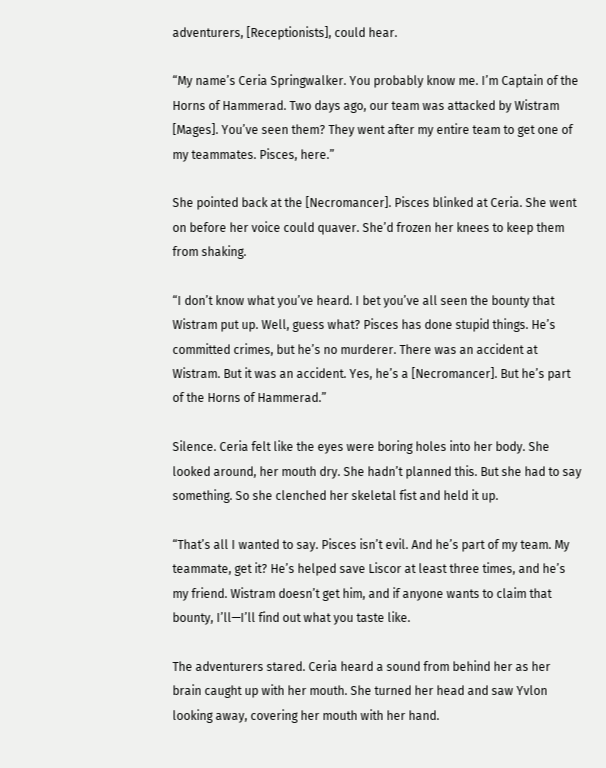adventurers, [Receptionists], could hear.

“My name’s Ceria Springwalker. You probably know me. I’m Captain of the Horns of Hammerad. Two days ago, our team was attacked by Wistram [Mages]. You’ve seen them? They went after my entire team to get one of my teammates. Pisces, here.”

She pointed back at the [Necromancer]. Pisces blinked at Ceria. She went on before her voice could quaver. She’d frozen her knees to keep them from shaking.

“I don’t know what you’ve heard. I bet you’ve all seen the bounty that Wistram put up. Well, guess what? Pisces has done stupid things. He’s committed crimes, but he’s no murderer. There was an accident at Wistram. But it was an accident. Yes, he’s a [Necromancer]. But he’s part of the Horns of Hammerad.”

Silence. Ceria felt like the eyes were boring holes into her body. She looked around, her mouth dry. She hadn’t planned this. But she had to say something. So she clenched her skeletal fist and held it up.

“That’s all I wanted to say. Pisces isn’t evil. And he’s part of my team. My teammate, get it? He’s helped save Liscor at least three times, and he’s my friend. Wistram doesn’t get him, and if anyone wants to claim that bounty, I’ll—I’ll find out what you taste like.

The adventurers stared. Ceria heard a sound from behind her as her brain caught up with her mouth. She turned her head and saw Yvlon looking away, covering her mouth with her hand.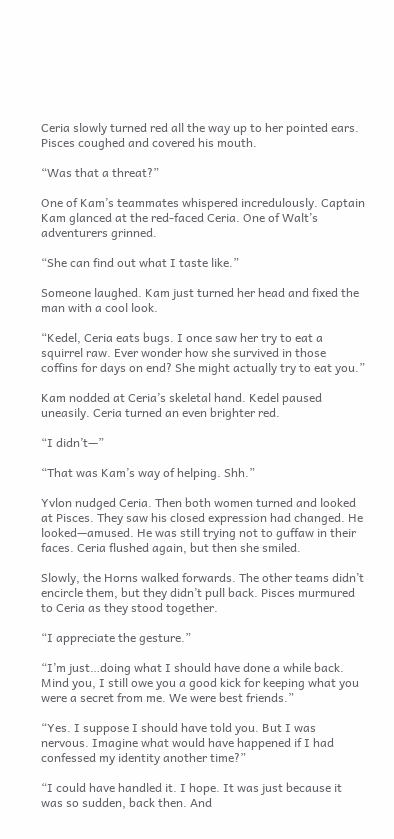Ceria slowly turned red all the way up to her pointed ears. Pisces coughed and covered his mouth.

“Was that a threat?”

One of Kam’s teammates whispered incredulously. Captain Kam glanced at the red-faced Ceria. One of Walt’s adventurers grinned.

“She can find out what I taste like.”

Someone laughed. Kam just turned her head and fixed the man with a cool look.

“Kedel, Ceria eats bugs. I once saw her try to eat a squirrel raw. Ever wonder how she survived in those coffins for days on end? She might actually try to eat you.”

Kam nodded at Ceria’s skeletal hand. Kedel paused uneasily. Ceria turned an even brighter red.

“I didn’t—”

“That was Kam’s way of helping. Shh.”

Yvlon nudged Ceria. Then both women turned and looked at Pisces. They saw his closed expression had changed. He looked—amused. He was still trying not to guffaw in their faces. Ceria flushed again, but then she smiled.

Slowly, the Horns walked forwards. The other teams didn’t encircle them, but they didn’t pull back. Pisces murmured to Ceria as they stood together.

“I appreciate the gesture.”

“I’m just…doing what I should have done a while back. Mind you, I still owe you a good kick for keeping what you were a secret from me. We were best friends.”

“Yes. I suppose I should have told you. But I was nervous. Imagine what would have happened if I had confessed my identity another time?”

“I could have handled it. I hope. It was just because it was so sudden, back then. And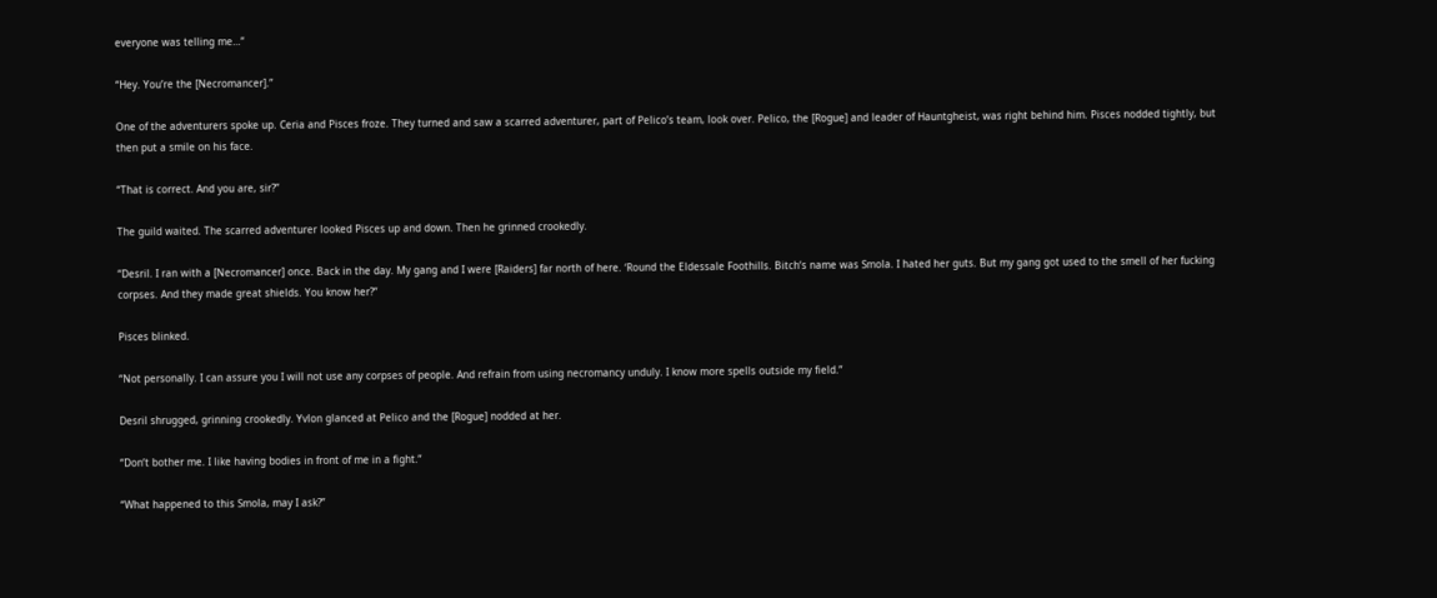everyone was telling me…”

“Hey. You’re the [Necromancer].”

One of the adventurers spoke up. Ceria and Pisces froze. They turned and saw a scarred adventurer, part of Pelico’s team, look over. Pelico, the [Rogue] and leader of Hauntgheist, was right behind him. Pisces nodded tightly, but then put a smile on his face.

“That is correct. And you are, sir?”

The guild waited. The scarred adventurer looked Pisces up and down. Then he grinned crookedly.

“Desril. I ran with a [Necromancer] once. Back in the day. My gang and I were [Raiders] far north of here. ‘Round the Eldessale Foothills. Bitch’s name was Smola. I hated her guts. But my gang got used to the smell of her fucking corpses. And they made great shields. You know her?”

Pisces blinked.

“Not personally. I can assure you I will not use any corpses of people. And refrain from using necromancy unduly. I know more spells outside my field.”

Desril shrugged, grinning crookedly. Yvlon glanced at Pelico and the [Rogue] nodded at her.

“Don’t bother me. I like having bodies in front of me in a fight.”

“What happened to this Smola, may I ask?”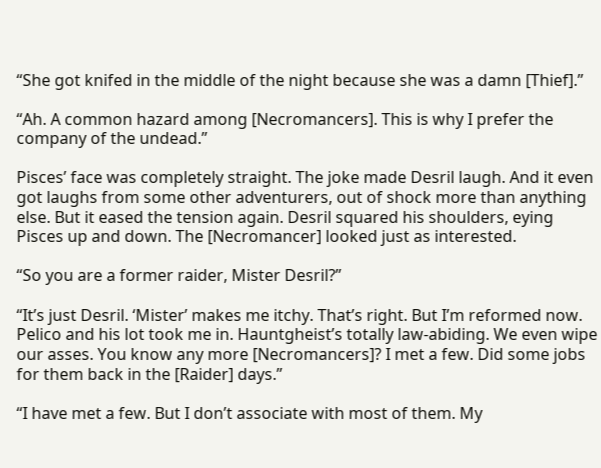“She got knifed in the middle of the night because she was a damn [Thief].”

“Ah. A common hazard among [Necromancers]. This is why I prefer the company of the undead.”

Pisces’ face was completely straight. The joke made Desril laugh. And it even got laughs from some other adventurers, out of shock more than anything else. But it eased the tension again. Desril squared his shoulders, eying Pisces up and down. The [Necromancer] looked just as interested.

“So you are a former raider, Mister Desril?”

“It’s just Desril. ‘Mister’ makes me itchy. That’s right. But I’m reformed now. Pelico and his lot took me in. Hauntgheist’s totally law-abiding. We even wipe our asses. You know any more [Necromancers]? I met a few. Did some jobs for them back in the [Raider] days.”

“I have met a few. But I don’t associate with most of them. My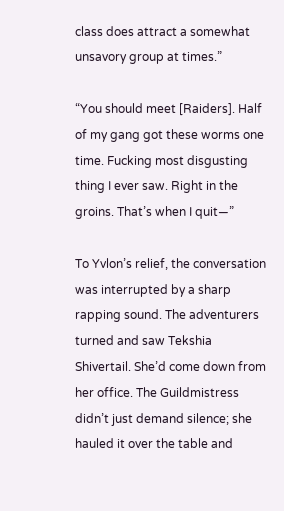class does attract a somewhat unsavory group at times.”

“You should meet [Raiders]. Half of my gang got these worms one time. Fucking most disgusting thing I ever saw. Right in the groins. That’s when I quit—”

To Yvlon’s relief, the conversation was interrupted by a sharp rapping sound. The adventurers turned and saw Tekshia Shivertail. She’d come down from her office. The Guildmistress didn’t just demand silence; she hauled it over the table and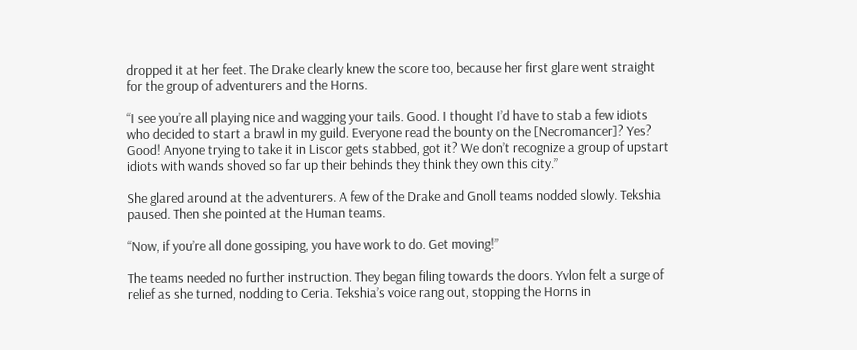dropped it at her feet. The Drake clearly knew the score too, because her first glare went straight for the group of adventurers and the Horns.

“I see you’re all playing nice and wagging your tails. Good. I thought I’d have to stab a few idiots who decided to start a brawl in my guild. Everyone read the bounty on the [Necromancer]? Yes? Good! Anyone trying to take it in Liscor gets stabbed, got it? We don’t recognize a group of upstart idiots with wands shoved so far up their behinds they think they own this city.”

She glared around at the adventurers. A few of the Drake and Gnoll teams nodded slowly. Tekshia paused. Then she pointed at the Human teams.

“Now, if you’re all done gossiping, you have work to do. Get moving!”

The teams needed no further instruction. They began filing towards the doors. Yvlon felt a surge of relief as she turned, nodding to Ceria. Tekshia’s voice rang out, stopping the Horns in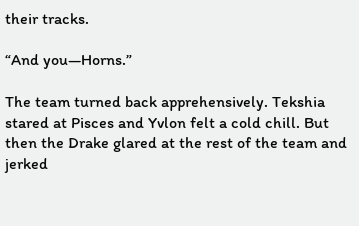their tracks.

“And you—Horns.”

The team turned back apprehensively. Tekshia stared at Pisces and Yvlon felt a cold chill. But then the Drake glared at the rest of the team and jerked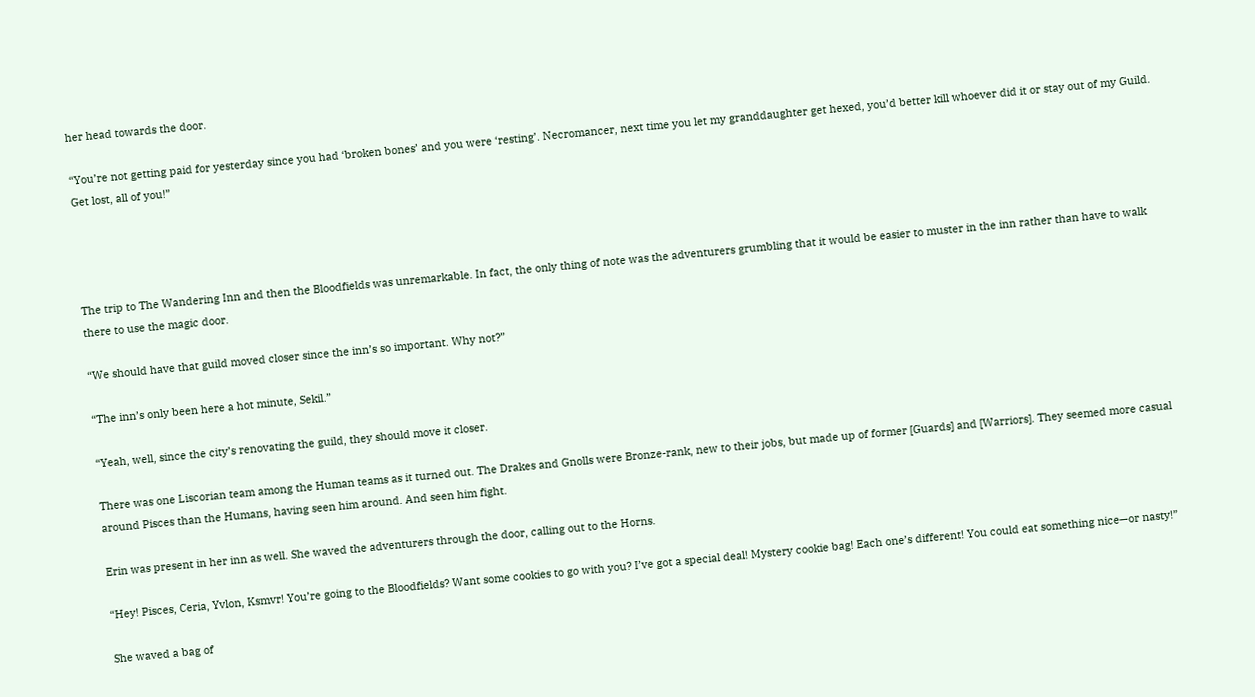her head towards the door.

“You’re not getting paid for yesterday since you had ‘broken bones’ and you were ‘resting’. Necromancer, next time you let my granddaughter get hexed, you’d better kill whoever did it or stay out of my Guild. Get lost, all of you!”




The trip to The Wandering Inn and then the Bloodfields was unremarkable. In fact, the only thing of note was the adventurers grumbling that it would be easier to muster in the inn rather than have to walk there to use the magic door.

“We should have that guild moved closer since the inn’s so important. Why not?”

“The inn’s only been here a hot minute, Sekil.”

“Yeah, well, since the city’s renovating the guild, they should move it closer.

There was one Liscorian team among the Human teams as it turned out. The Drakes and Gnolls were Bronze-rank, new to their jobs, but made up of former [Guards] and [Warriors]. They seemed more casual around Pisces than the Humans, having seen him around. And seen him fight.

Erin was present in her inn as well. She waved the adventurers through the door, calling out to the Horns.

“Hey! Pisces, Ceria, Yvlon, Ksmvr! You’re going to the Bloodfields? Want some cookies to go with you? I’ve got a special deal! Mystery cookie bag! Each one’s different! You could eat something nice—or nasty!”

She waved a bag of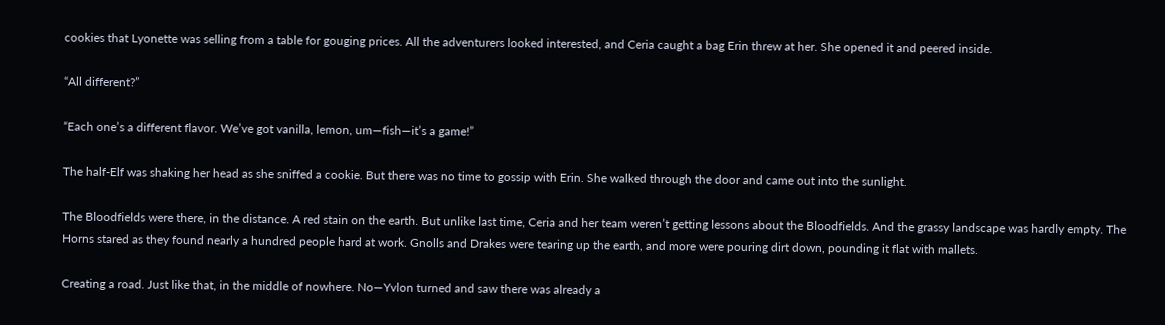cookies that Lyonette was selling from a table for gouging prices. All the adventurers looked interested, and Ceria caught a bag Erin threw at her. She opened it and peered inside.

“All different?”

“Each one’s a different flavor. We’ve got vanilla, lemon, um—fish—it’s a game!”

The half-Elf was shaking her head as she sniffed a cookie. But there was no time to gossip with Erin. She walked through the door and came out into the sunlight.

The Bloodfields were there, in the distance. A red stain on the earth. But unlike last time, Ceria and her team weren’t getting lessons about the Bloodfields. And the grassy landscape was hardly empty. The Horns stared as they found nearly a hundred people hard at work. Gnolls and Drakes were tearing up the earth, and more were pouring dirt down, pounding it flat with mallets.

Creating a road. Just like that, in the middle of nowhere. No—Yvlon turned and saw there was already a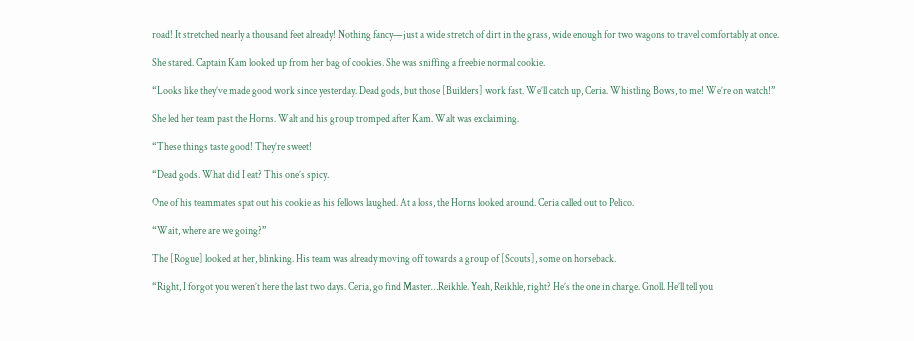road! It stretched nearly a thousand feet already! Nothing fancy—just a wide stretch of dirt in the grass, wide enough for two wagons to travel comfortably at once.

She stared. Captain Kam looked up from her bag of cookies. She was sniffing a freebie normal cookie.

“Looks like they’ve made good work since yesterday. Dead gods, but those [Builders] work fast. We’ll catch up, Ceria. Whistling Bows, to me! We’re on watch!”

She led her team past the Horns. Walt and his group tromped after Kam. Walt was exclaiming.

“These things taste good! They’re sweet!

“Dead gods. What did I eat? This one’s spicy.

One of his teammates spat out his cookie as his fellows laughed. At a loss, the Horns looked around. Ceria called out to Pelico.

“Wait, where are we going?”

The [Rogue] looked at her, blinking. His team was already moving off towards a group of [Scouts], some on horseback.

“Right, I forgot you weren’t here the last two days. Ceria, go find Master…Reikhle. Yeah, Reikhle, right? He’s the one in charge. Gnoll. He’ll tell you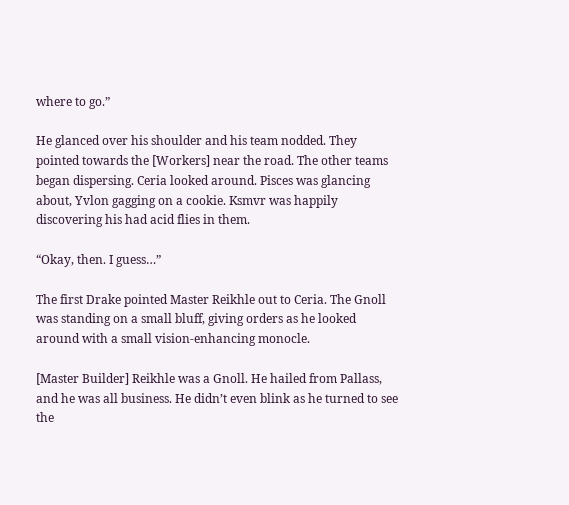where to go.”

He glanced over his shoulder and his team nodded. They pointed towards the [Workers] near the road. The other teams began dispersing. Ceria looked around. Pisces was glancing about, Yvlon gagging on a cookie. Ksmvr was happily discovering his had acid flies in them.

“Okay, then. I guess…”

The first Drake pointed Master Reikhle out to Ceria. The Gnoll was standing on a small bluff, giving orders as he looked around with a small vision-enhancing monocle.

[Master Builder] Reikhle was a Gnoll. He hailed from Pallass, and he was all business. He didn’t even blink as he turned to see the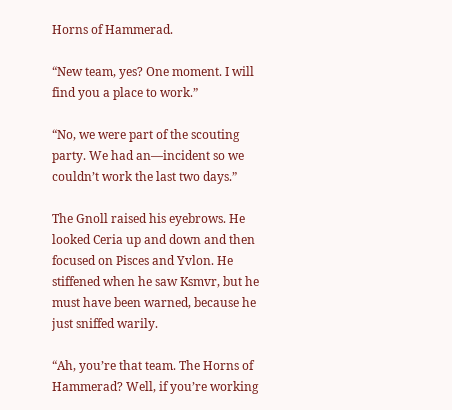Horns of Hammerad.

“New team, yes? One moment. I will find you a place to work.”

“No, we were part of the scouting party. We had an—incident so we couldn’t work the last two days.”

The Gnoll raised his eyebrows. He looked Ceria up and down and then focused on Pisces and Yvlon. He stiffened when he saw Ksmvr, but he must have been warned, because he just sniffed warily.

“Ah, you’re that team. The Horns of Hammerad? Well, if you’re working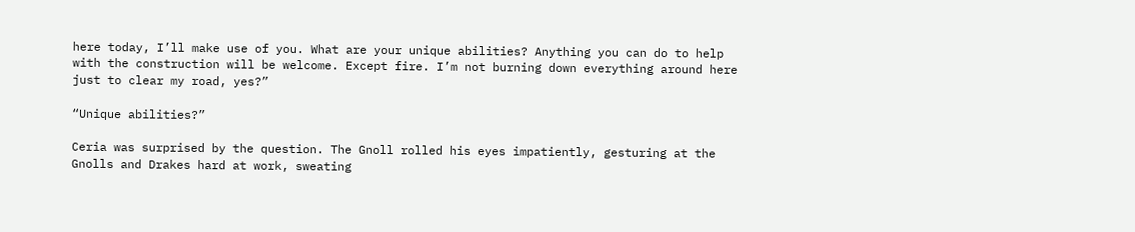here today, I’ll make use of you. What are your unique abilities? Anything you can do to help with the construction will be welcome. Except fire. I’m not burning down everything around here just to clear my road, yes?”

“Unique abilities?”

Ceria was surprised by the question. The Gnoll rolled his eyes impatiently, gesturing at the Gnolls and Drakes hard at work, sweating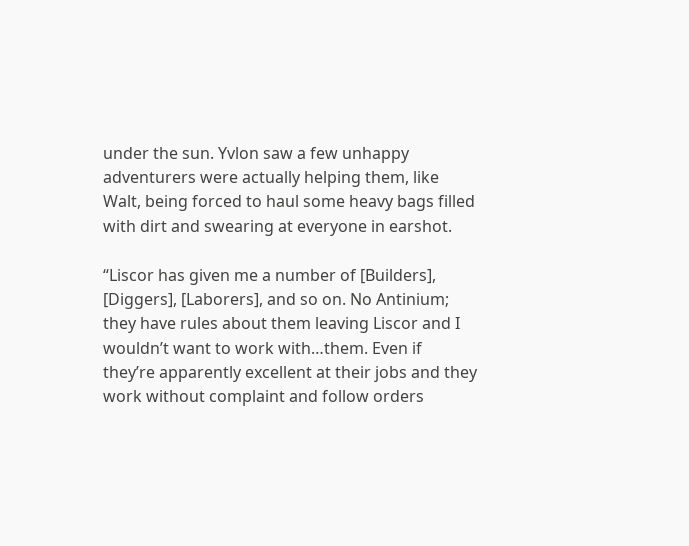under the sun. Yvlon saw a few unhappy adventurers were actually helping them, like Walt, being forced to haul some heavy bags filled with dirt and swearing at everyone in earshot.

“Liscor has given me a number of [Builders], [Diggers], [Laborers], and so on. No Antinium; they have rules about them leaving Liscor and I wouldn’t want to work with…them. Even if they’re apparently excellent at their jobs and they work without complaint and follow orders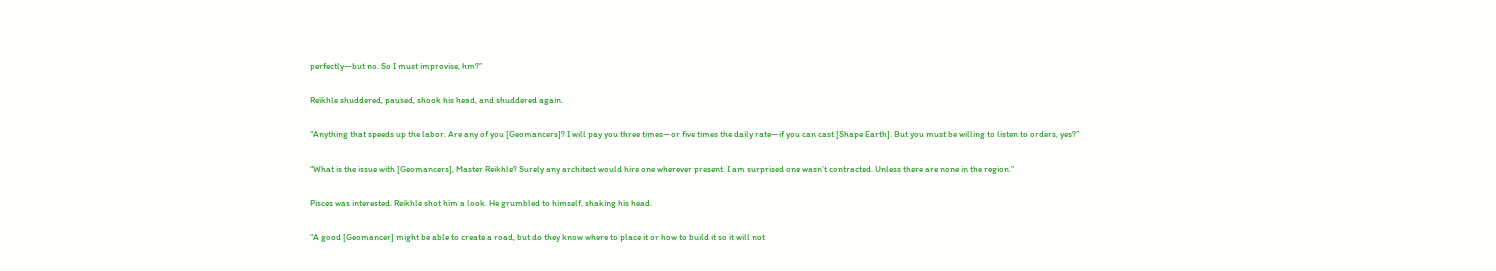perfectly—but no. So I must improvise, hm?”

Reikhle shuddered, paused, shook his head, and shuddered again.

“Anything that speeds up the labor. Are any of you [Geomancers]? I will pay you three times—or five times the daily rate—if you can cast [Shape Earth]. But you must be willing to listen to orders, yes?”

“What is the issue with [Geomancers], Master Reikhle? Surely any architect would hire one wherever present. I am surprised one wasn’t contracted. Unless there are none in the region.”

Pisces was interested. Reikhle shot him a look. He grumbled to himself, shaking his head.

“A good [Geomancer] might be able to create a road, but do they know where to place it or how to build it so it will not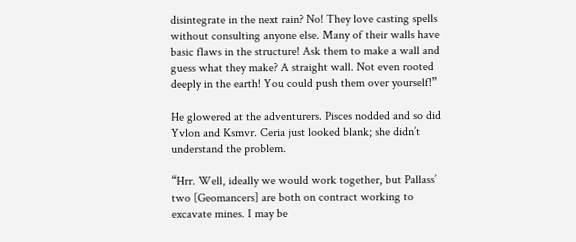disintegrate in the next rain? No! They love casting spells without consulting anyone else. Many of their walls have basic flaws in the structure! Ask them to make a wall and guess what they make? A straight wall. Not even rooted deeply in the earth! You could push them over yourself!”

He glowered at the adventurers. Pisces nodded and so did Yvlon and Ksmvr. Ceria just looked blank; she didn’t understand the problem.

“Hrr. Well, ideally we would work together, but Pallass’ two [Geomancers] are both on contract working to excavate mines. I may be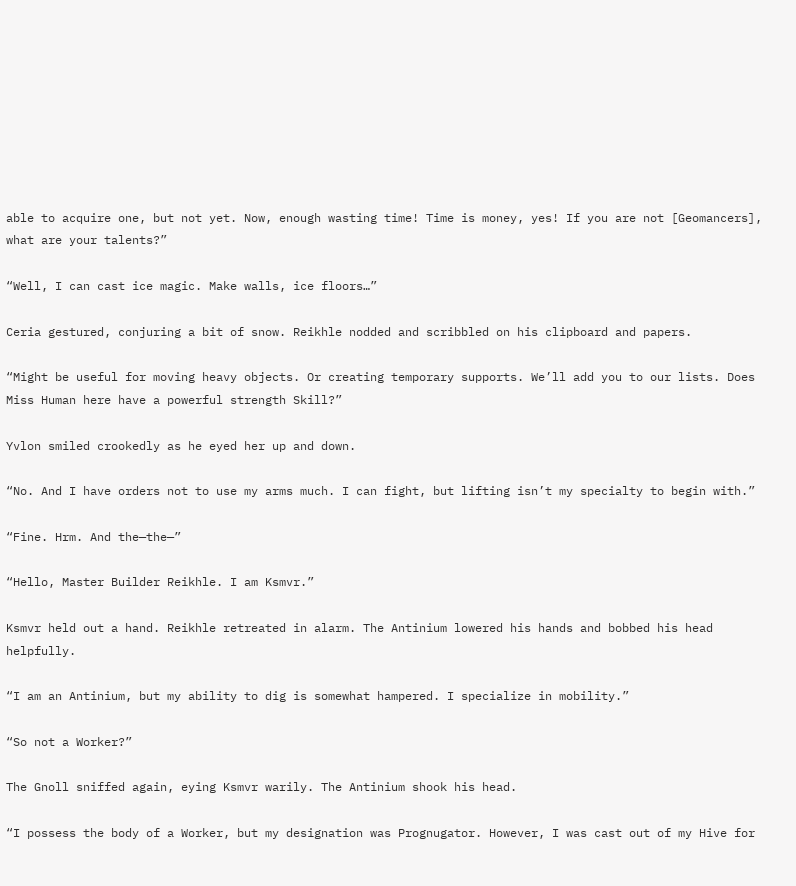able to acquire one, but not yet. Now, enough wasting time! Time is money, yes! If you are not [Geomancers], what are your talents?”

“Well, I can cast ice magic. Make walls, ice floors…”

Ceria gestured, conjuring a bit of snow. Reikhle nodded and scribbled on his clipboard and papers.

“Might be useful for moving heavy objects. Or creating temporary supports. We’ll add you to our lists. Does Miss Human here have a powerful strength Skill?”

Yvlon smiled crookedly as he eyed her up and down.

“No. And I have orders not to use my arms much. I can fight, but lifting isn’t my specialty to begin with.”

“Fine. Hrm. And the—the—”

“Hello, Master Builder Reikhle. I am Ksmvr.”

Ksmvr held out a hand. Reikhle retreated in alarm. The Antinium lowered his hands and bobbed his head helpfully.

“I am an Antinium, but my ability to dig is somewhat hampered. I specialize in mobility.”

“So not a Worker?”

The Gnoll sniffed again, eying Ksmvr warily. The Antinium shook his head.

“I possess the body of a Worker, but my designation was Prognugator. However, I was cast out of my Hive for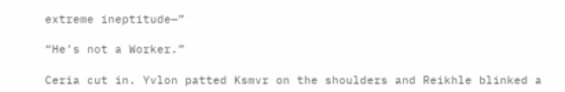extreme ineptitude—”

“He’s not a Worker.”

Ceria cut in. Yvlon patted Ksmvr on the shoulders and Reikhle blinked a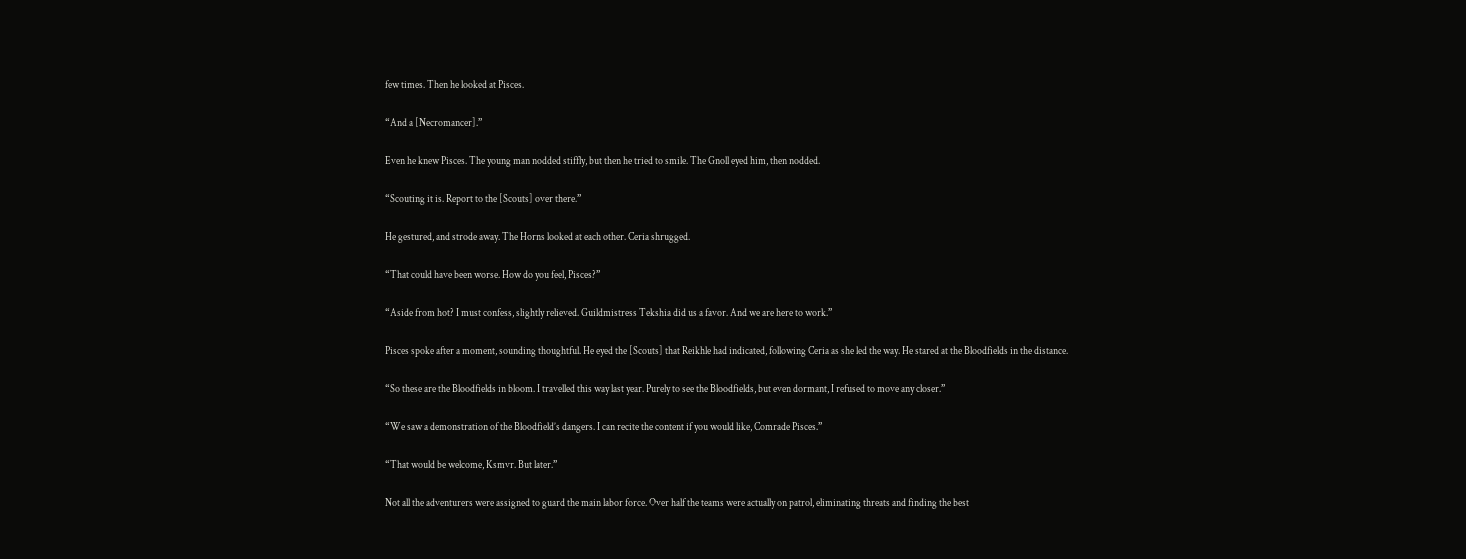few times. Then he looked at Pisces.

“And a [Necromancer].”

Even he knew Pisces. The young man nodded stiffly, but then he tried to smile. The Gnoll eyed him, then nodded.

“Scouting it is. Report to the [Scouts] over there.”

He gestured, and strode away. The Horns looked at each other. Ceria shrugged.

“That could have been worse. How do you feel, Pisces?”

“Aside from hot? I must confess, slightly relieved. Guildmistress Tekshia did us a favor. And we are here to work.”

Pisces spoke after a moment, sounding thoughtful. He eyed the [Scouts] that Reikhle had indicated, following Ceria as she led the way. He stared at the Bloodfields in the distance.

“So these are the Bloodfields in bloom. I travelled this way last year. Purely to see the Bloodfields, but even dormant, I refused to move any closer.”

“We saw a demonstration of the Bloodfield’s dangers. I can recite the content if you would like, Comrade Pisces.”

“That would be welcome, Ksmvr. But later.”

Not all the adventurers were assigned to guard the main labor force. Over half the teams were actually on patrol, eliminating threats and finding the best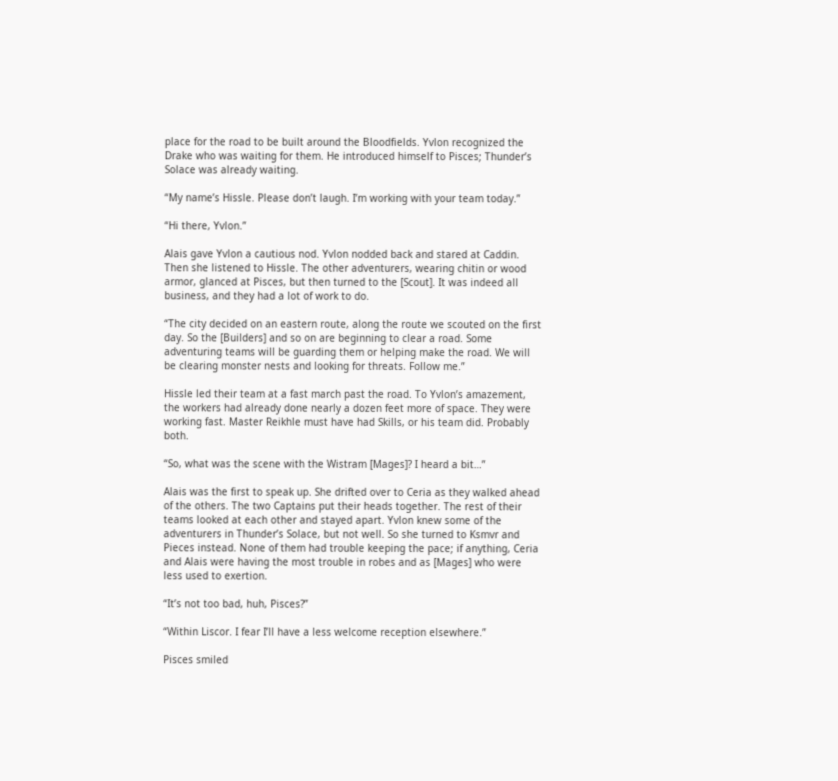place for the road to be built around the Bloodfields. Yvlon recognized the Drake who was waiting for them. He introduced himself to Pisces; Thunder’s Solace was already waiting.

“My name’s Hissle. Please don’t laugh. I’m working with your team today.”

“Hi there, Yvlon.”

Alais gave Yvlon a cautious nod. Yvlon nodded back and stared at Caddin. Then she listened to Hissle. The other adventurers, wearing chitin or wood armor, glanced at Pisces, but then turned to the [Scout]. It was indeed all business, and they had a lot of work to do.

“The city decided on an eastern route, along the route we scouted on the first day. So the [Builders] and so on are beginning to clear a road. Some adventuring teams will be guarding them or helping make the road. We will be clearing monster nests and looking for threats. Follow me.”

Hissle led their team at a fast march past the road. To Yvlon’s amazement, the workers had already done nearly a dozen feet more of space. They were working fast. Master Reikhle must have had Skills, or his team did. Probably both.

“So, what was the scene with the Wistram [Mages]? I heard a bit…”

Alais was the first to speak up. She drifted over to Ceria as they walked ahead of the others. The two Captains put their heads together. The rest of their teams looked at each other and stayed apart. Yvlon knew some of the adventurers in Thunder’s Solace, but not well. So she turned to Ksmvr and Pieces instead. None of them had trouble keeping the pace; if anything, Ceria and Alais were having the most trouble in robes and as [Mages] who were less used to exertion.

“It’s not too bad, huh, Pisces?”

“Within Liscor. I fear I’ll have a less welcome reception elsewhere.”

Pisces smiled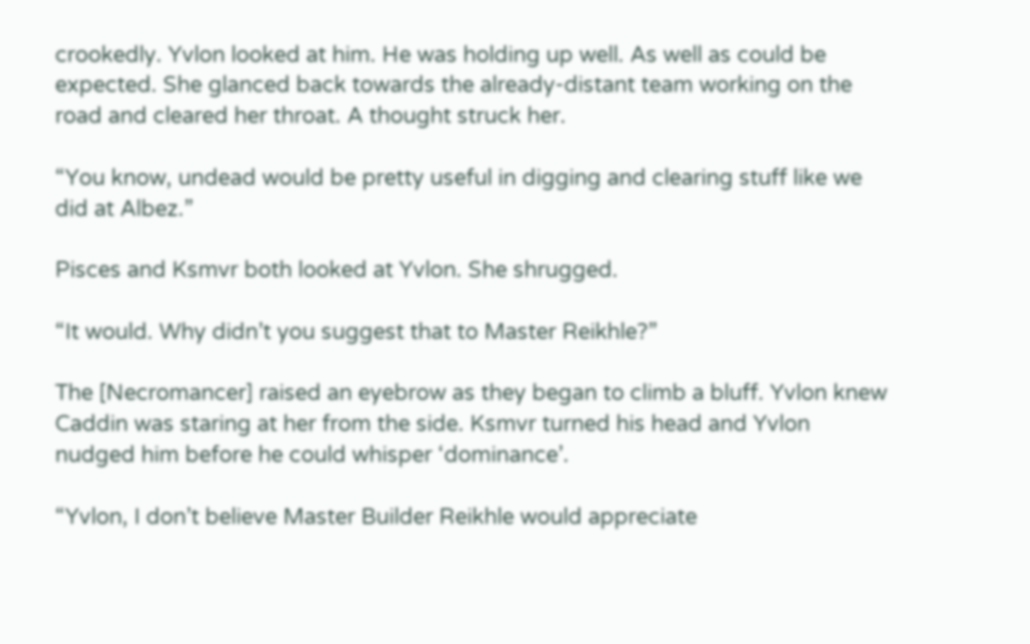crookedly. Yvlon looked at him. He was holding up well. As well as could be expected. She glanced back towards the already-distant team working on the road and cleared her throat. A thought struck her.

“You know, undead would be pretty useful in digging and clearing stuff like we did at Albez.”

Pisces and Ksmvr both looked at Yvlon. She shrugged.

“It would. Why didn’t you suggest that to Master Reikhle?”

The [Necromancer] raised an eyebrow as they began to climb a bluff. Yvlon knew Caddin was staring at her from the side. Ksmvr turned his head and Yvlon nudged him before he could whisper ‘dominance’.

“Yvlon, I don’t believe Master Builder Reikhle would appreciate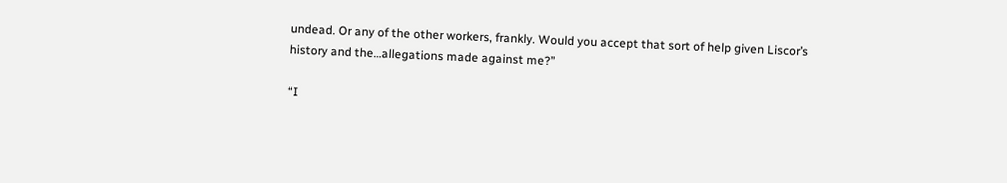undead. Or any of the other workers, frankly. Would you accept that sort of help given Liscor’s history and the…allegations made against me?”

“I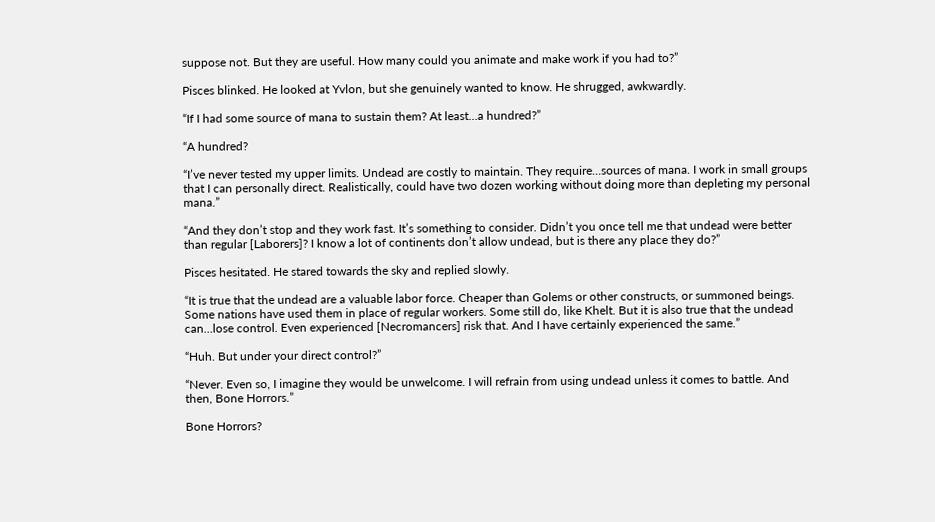suppose not. But they are useful. How many could you animate and make work if you had to?”

Pisces blinked. He looked at Yvlon, but she genuinely wanted to know. He shrugged, awkwardly.

“If I had some source of mana to sustain them? At least…a hundred?”

“A hundred?

“I’ve never tested my upper limits. Undead are costly to maintain. They require…sources of mana. I work in small groups that I can personally direct. Realistically, could have two dozen working without doing more than depleting my personal mana.”

“And they don’t stop and they work fast. It’s something to consider. Didn’t you once tell me that undead were better than regular [Laborers]? I know a lot of continents don’t allow undead, but is there any place they do?”

Pisces hesitated. He stared towards the sky and replied slowly.

“It is true that the undead are a valuable labor force. Cheaper than Golems or other constructs, or summoned beings. Some nations have used them in place of regular workers. Some still do, like Khelt. But it is also true that the undead can…lose control. Even experienced [Necromancers] risk that. And I have certainly experienced the same.”

“Huh. But under your direct control?”

“Never. Even so, I imagine they would be unwelcome. I will refrain from using undead unless it comes to battle. And then, Bone Horrors.”

Bone Horrors?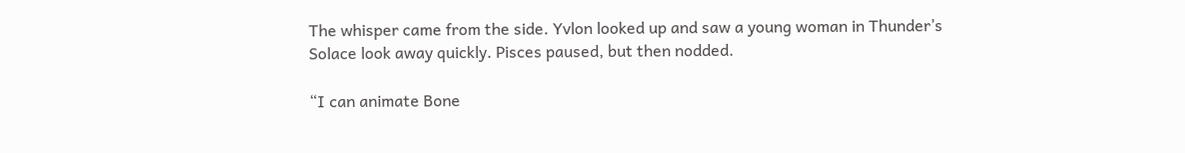The whisper came from the side. Yvlon looked up and saw a young woman in Thunder’s Solace look away quickly. Pisces paused, but then nodded.

“I can animate Bone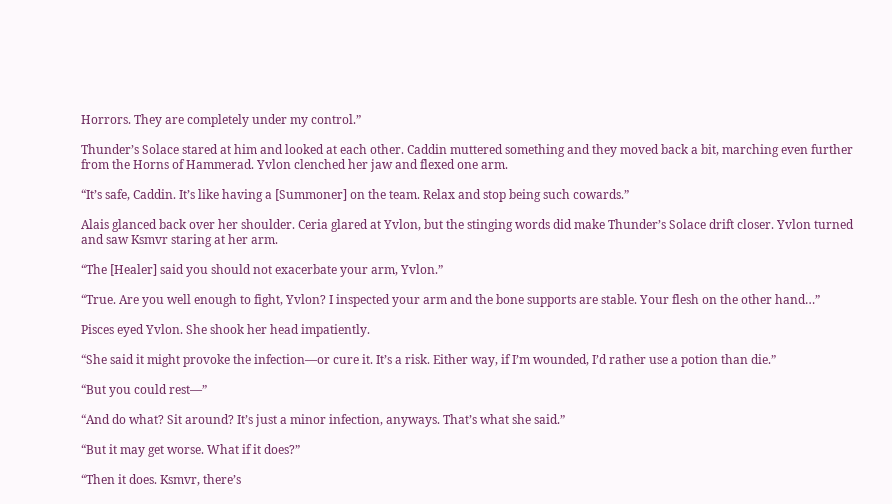Horrors. They are completely under my control.”

Thunder’s Solace stared at him and looked at each other. Caddin muttered something and they moved back a bit, marching even further from the Horns of Hammerad. Yvlon clenched her jaw and flexed one arm.

“It’s safe, Caddin. It’s like having a [Summoner] on the team. Relax and stop being such cowards.”

Alais glanced back over her shoulder. Ceria glared at Yvlon, but the stinging words did make Thunder’s Solace drift closer. Yvlon turned and saw Ksmvr staring at her arm.

“The [Healer] said you should not exacerbate your arm, Yvlon.”

“True. Are you well enough to fight, Yvlon? I inspected your arm and the bone supports are stable. Your flesh on the other hand…”

Pisces eyed Yvlon. She shook her head impatiently.

“She said it might provoke the infection—or cure it. It’s a risk. Either way, if I’m wounded, I’d rather use a potion than die.”

“But you could rest—”

“And do what? Sit around? It’s just a minor infection, anyways. That’s what she said.”

“But it may get worse. What if it does?”

“Then it does. Ksmvr, there’s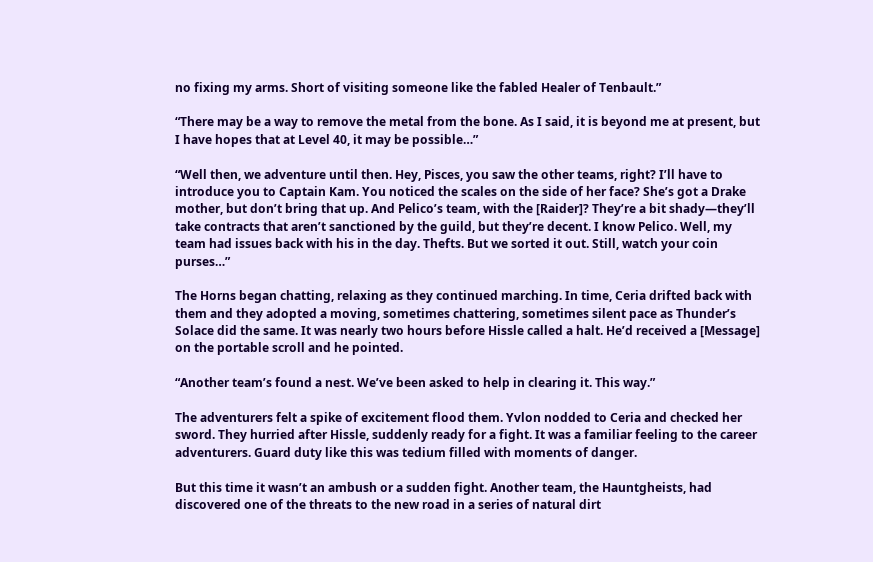no fixing my arms. Short of visiting someone like the fabled Healer of Tenbault.”

“There may be a way to remove the metal from the bone. As I said, it is beyond me at present, but I have hopes that at Level 40, it may be possible…”

“Well then, we adventure until then. Hey, Pisces, you saw the other teams, right? I’ll have to introduce you to Captain Kam. You noticed the scales on the side of her face? She’s got a Drake mother, but don’t bring that up. And Pelico’s team, with the [Raider]? They’re a bit shady—they’ll take contracts that aren’t sanctioned by the guild, but they’re decent. I know Pelico. Well, my team had issues back with his in the day. Thefts. But we sorted it out. Still, watch your coin purses…”

The Horns began chatting, relaxing as they continued marching. In time, Ceria drifted back with them and they adopted a moving, sometimes chattering, sometimes silent pace as Thunder’s Solace did the same. It was nearly two hours before Hissle called a halt. He’d received a [Message] on the portable scroll and he pointed.

“Another team’s found a nest. We’ve been asked to help in clearing it. This way.”

The adventurers felt a spike of excitement flood them. Yvlon nodded to Ceria and checked her sword. They hurried after Hissle, suddenly ready for a fight. It was a familiar feeling to the career adventurers. Guard duty like this was tedium filled with moments of danger.

But this time it wasn’t an ambush or a sudden fight. Another team, the Hauntgheists, had discovered one of the threats to the new road in a series of natural dirt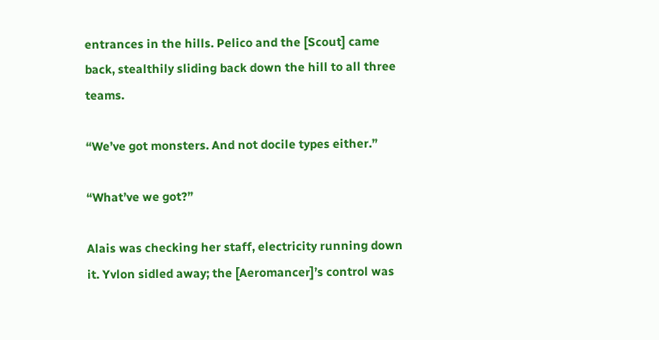entrances in the hills. Pelico and the [Scout] came back, stealthily sliding back down the hill to all three teams.

“We’ve got monsters. And not docile types either.”

“What’ve we got?”

Alais was checking her staff, electricity running down it. Yvlon sidled away; the [Aeromancer]’s control was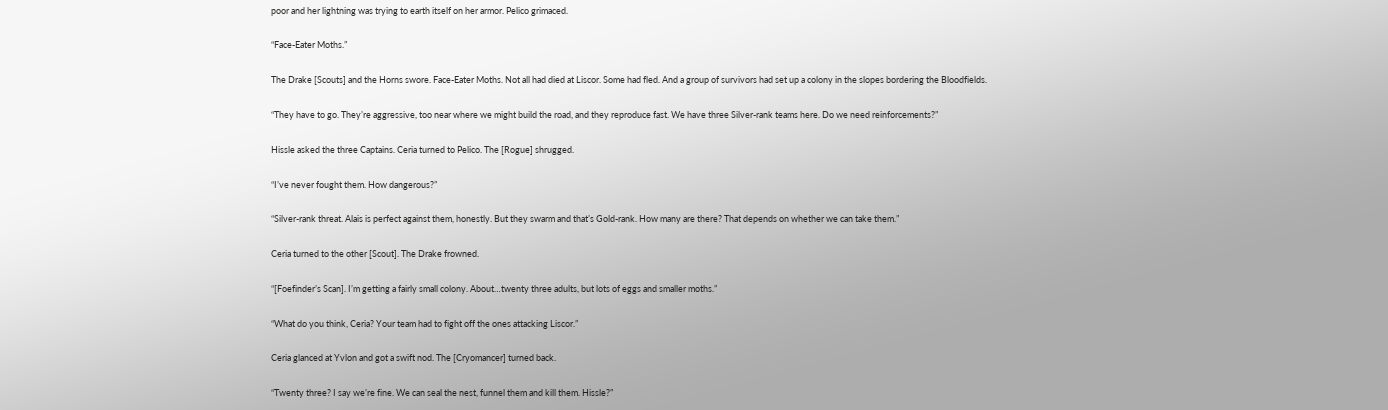poor and her lightning was trying to earth itself on her armor. Pelico grimaced.

“Face-Eater Moths.”

The Drake [Scouts] and the Horns swore. Face-Eater Moths. Not all had died at Liscor. Some had fled. And a group of survivors had set up a colony in the slopes bordering the Bloodfields.

“They have to go. They’re aggressive, too near where we might build the road, and they reproduce fast. We have three Silver-rank teams here. Do we need reinforcements?”

Hissle asked the three Captains. Ceria turned to Pelico. The [Rogue] shrugged.

“I’ve never fought them. How dangerous?”

“Silver-rank threat. Alais is perfect against them, honestly. But they swarm and that’s Gold-rank. How many are there? That depends on whether we can take them.”

Ceria turned to the other [Scout]. The Drake frowned.

“[Foefinder’s Scan]. I’m getting a fairly small colony. About…twenty three adults, but lots of eggs and smaller moths.”

“What do you think, Ceria? Your team had to fight off the ones attacking Liscor.”

Ceria glanced at Yvlon and got a swift nod. The [Cryomancer] turned back.

“Twenty three? I say we’re fine. We can seal the nest, funnel them and kill them. Hissle?”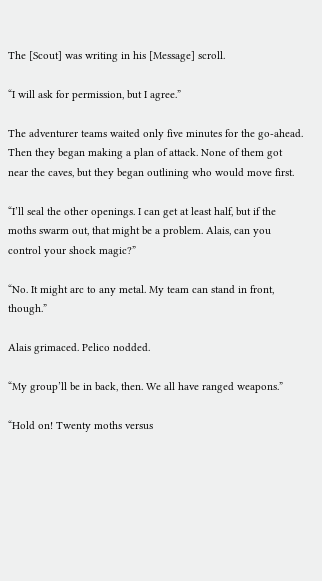The [Scout] was writing in his [Message] scroll.

“I will ask for permission, but I agree.”

The adventurer teams waited only five minutes for the go-ahead. Then they began making a plan of attack. None of them got near the caves, but they began outlining who would move first.

“I’ll seal the other openings. I can get at least half, but if the moths swarm out, that might be a problem. Alais, can you control your shock magic?”

“No. It might arc to any metal. My team can stand in front, though.”

Alais grimaced. Pelico nodded.

“My group’ll be in back, then. We all have ranged weapons.”

“Hold on! Twenty moths versus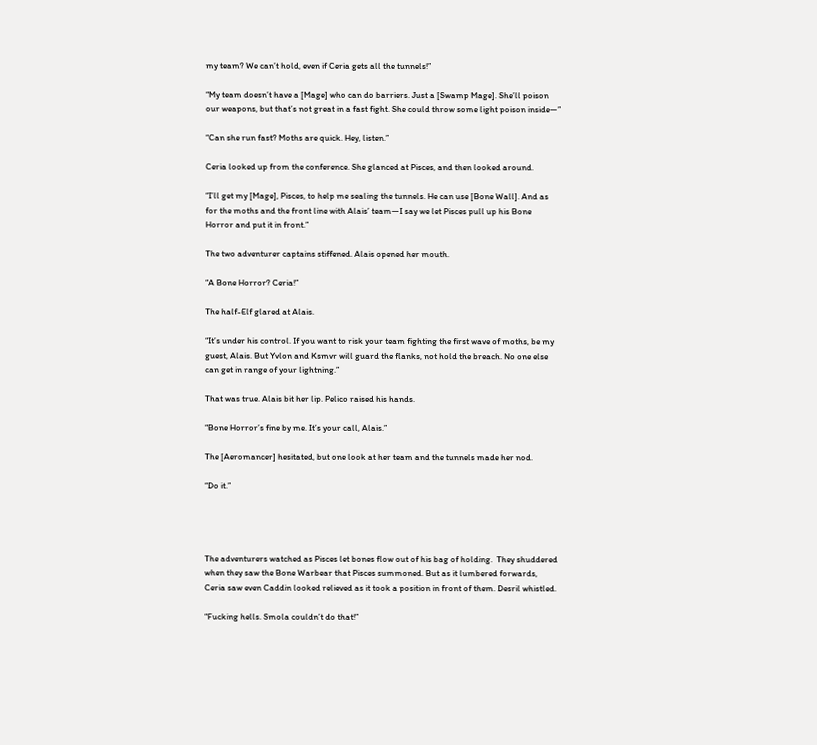my team? We can’t hold, even if Ceria gets all the tunnels!”

“My team doesn’t have a [Mage] who can do barriers. Just a [Swamp Mage]. She’ll poison our weapons, but that’s not great in a fast fight. She could throw some light poison inside—”

“Can she run fast? Moths are quick. Hey, listen.”

Ceria looked up from the conference. She glanced at Pisces, and then looked around.

“I’ll get my [Mage], Pisces, to help me sealing the tunnels. He can use [Bone Wall]. And as for the moths and the front line with Alais’ team—I say we let Pisces pull up his Bone Horror and put it in front.”

The two adventurer captains stiffened. Alais opened her mouth.

“A Bone Horror? Ceria!”

The half-Elf glared at Alais.

“It’s under his control. If you want to risk your team fighting the first wave of moths, be my guest, Alais. But Yvlon and Ksmvr will guard the flanks, not hold the breach. No one else can get in range of your lightning.”

That was true. Alais bit her lip. Pelico raised his hands.

“Bone Horror’s fine by me. It’s your call, Alais.”

The [Aeromancer] hesitated, but one look at her team and the tunnels made her nod.

“Do it.”




The adventurers watched as Pisces let bones flow out of his bag of holding.  They shuddered when they saw the Bone Warbear that Pisces summoned. But as it lumbered forwards, Ceria saw even Caddin looked relieved as it took a position in front of them. Desril whistled.

“Fucking hells. Smola couldn’t do that!”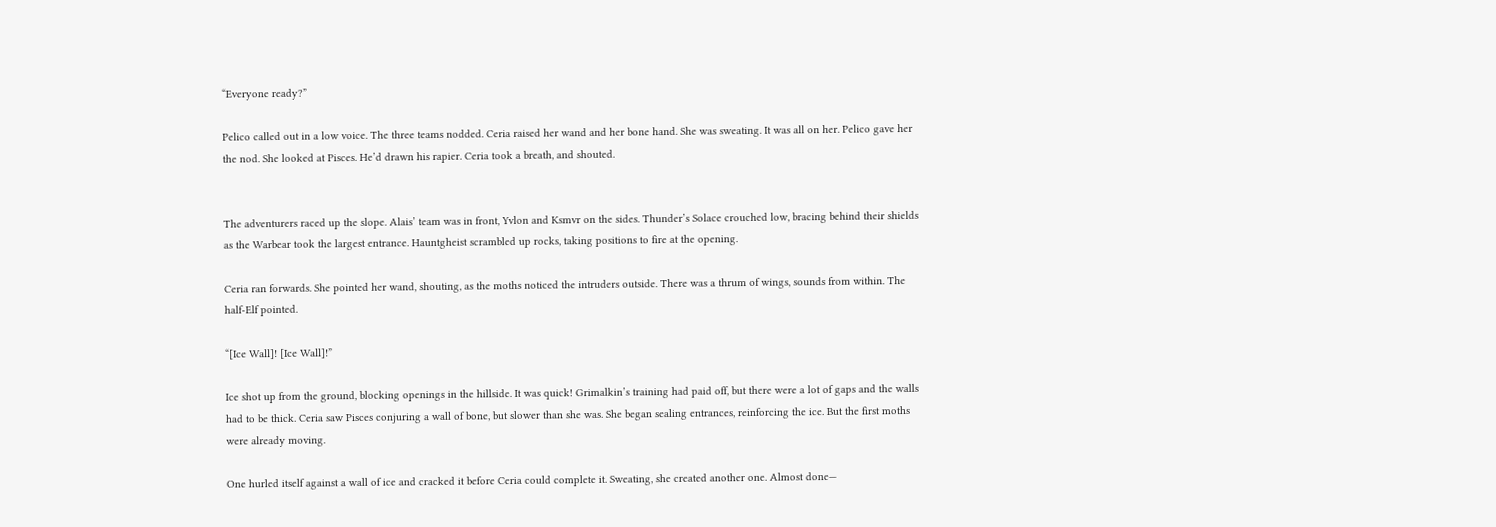“Everyone ready?”

Pelico called out in a low voice. The three teams nodded. Ceria raised her wand and her bone hand. She was sweating. It was all on her. Pelico gave her the nod. She looked at Pisces. He’d drawn his rapier. Ceria took a breath, and shouted.


The adventurers raced up the slope. Alais’ team was in front, Yvlon and Ksmvr on the sides. Thunder’s Solace crouched low, bracing behind their shields as the Warbear took the largest entrance. Hauntgheist scrambled up rocks, taking positions to fire at the opening.

Ceria ran forwards. She pointed her wand, shouting, as the moths noticed the intruders outside. There was a thrum of wings, sounds from within. The half-Elf pointed.

“[Ice Wall]! [Ice Wall]!”

Ice shot up from the ground, blocking openings in the hillside. It was quick! Grimalkin’s training had paid off, but there were a lot of gaps and the walls had to be thick. Ceria saw Pisces conjuring a wall of bone, but slower than she was. She began sealing entrances, reinforcing the ice. But the first moths were already moving.

One hurled itself against a wall of ice and cracked it before Ceria could complete it. Sweating, she created another one. Almost done—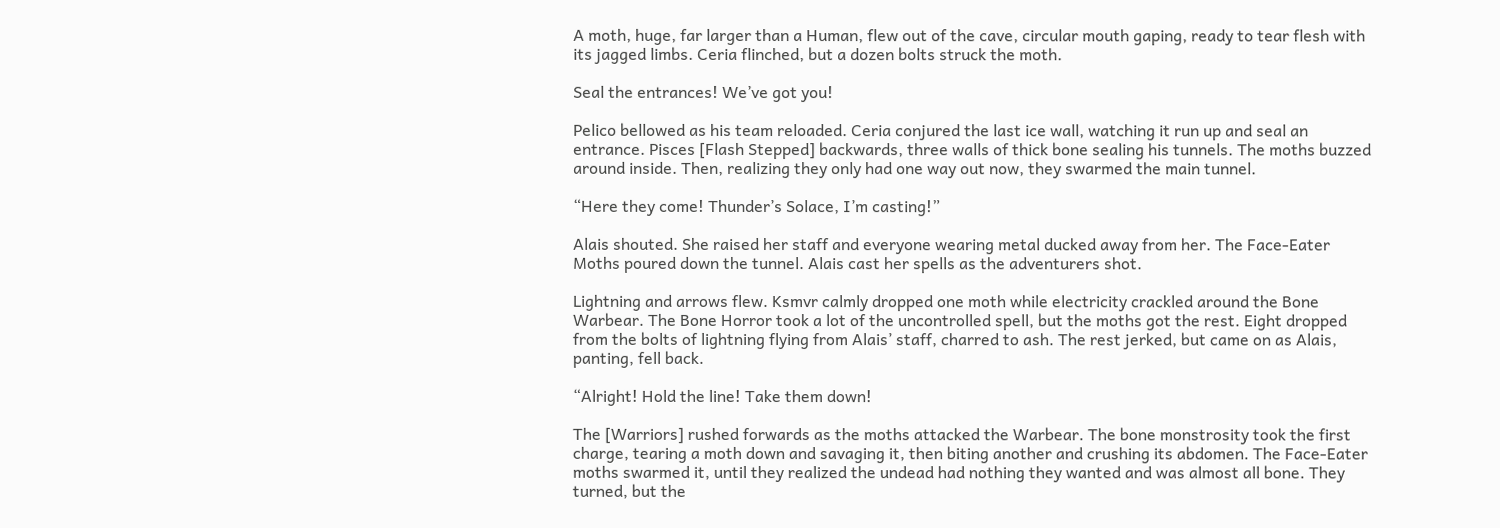A moth, huge, far larger than a Human, flew out of the cave, circular mouth gaping, ready to tear flesh with its jagged limbs. Ceria flinched, but a dozen bolts struck the moth.

Seal the entrances! We’ve got you!

Pelico bellowed as his team reloaded. Ceria conjured the last ice wall, watching it run up and seal an entrance. Pisces [Flash Stepped] backwards, three walls of thick bone sealing his tunnels. The moths buzzed around inside. Then, realizing they only had one way out now, they swarmed the main tunnel.

“Here they come! Thunder’s Solace, I’m casting!”

Alais shouted. She raised her staff and everyone wearing metal ducked away from her. The Face-Eater Moths poured down the tunnel. Alais cast her spells as the adventurers shot.

Lightning and arrows flew. Ksmvr calmly dropped one moth while electricity crackled around the Bone Warbear. The Bone Horror took a lot of the uncontrolled spell, but the moths got the rest. Eight dropped from the bolts of lightning flying from Alais’ staff, charred to ash. The rest jerked, but came on as Alais, panting, fell back.

“Alright! Hold the line! Take them down!

The [Warriors] rushed forwards as the moths attacked the Warbear. The bone monstrosity took the first charge, tearing a moth down and savaging it, then biting another and crushing its abdomen. The Face-Eater moths swarmed it, until they realized the undead had nothing they wanted and was almost all bone. They turned, but the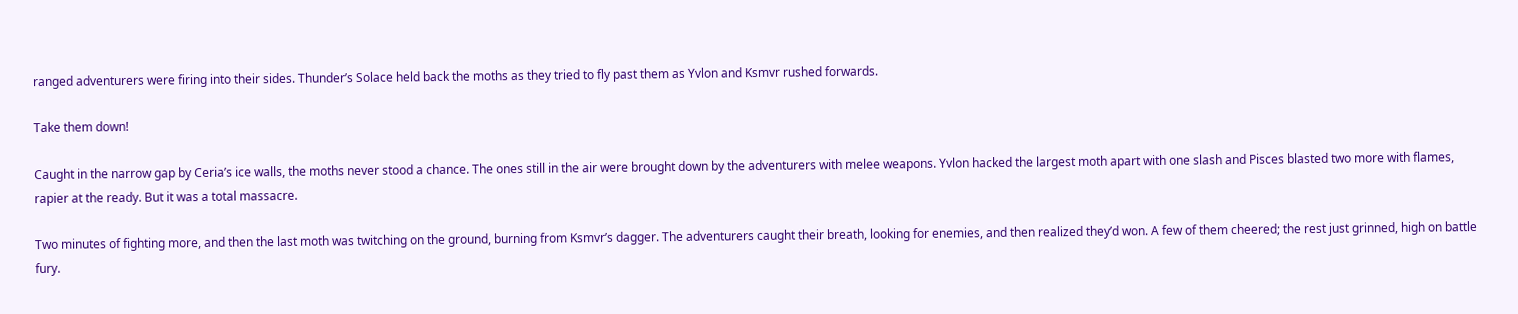ranged adventurers were firing into their sides. Thunder’s Solace held back the moths as they tried to fly past them as Yvlon and Ksmvr rushed forwards.

Take them down!

Caught in the narrow gap by Ceria’s ice walls, the moths never stood a chance. The ones still in the air were brought down by the adventurers with melee weapons. Yvlon hacked the largest moth apart with one slash and Pisces blasted two more with flames, rapier at the ready. But it was a total massacre.

Two minutes of fighting more, and then the last moth was twitching on the ground, burning from Ksmvr’s dagger. The adventurers caught their breath, looking for enemies, and then realized they’d won. A few of them cheered; the rest just grinned, high on battle fury.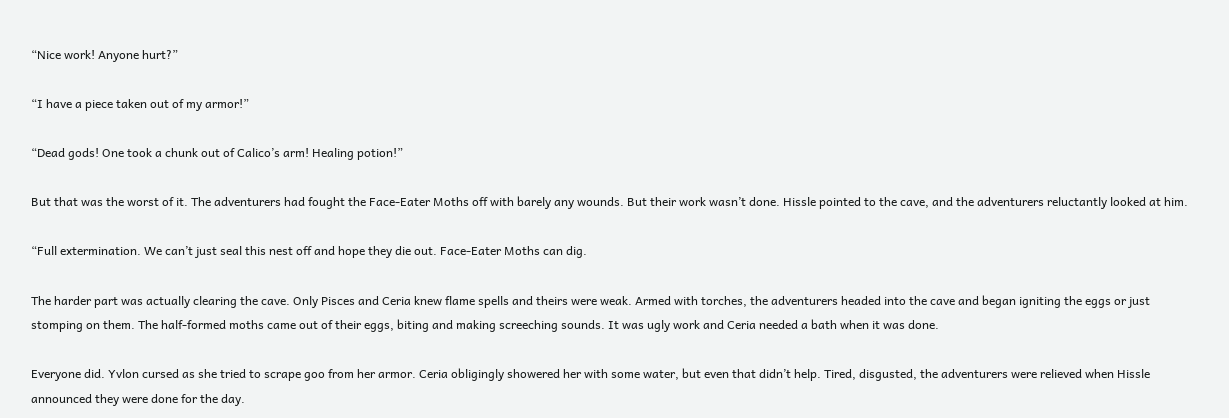“Nice work! Anyone hurt?”

“I have a piece taken out of my armor!”

“Dead gods! One took a chunk out of Calico’s arm! Healing potion!”

But that was the worst of it. The adventurers had fought the Face-Eater Moths off with barely any wounds. But their work wasn’t done. Hissle pointed to the cave, and the adventurers reluctantly looked at him.

“Full extermination. We can’t just seal this nest off and hope they die out. Face-Eater Moths can dig.

The harder part was actually clearing the cave. Only Pisces and Ceria knew flame spells and theirs were weak. Armed with torches, the adventurers headed into the cave and began igniting the eggs or just stomping on them. The half-formed moths came out of their eggs, biting and making screeching sounds. It was ugly work and Ceria needed a bath when it was done.

Everyone did. Yvlon cursed as she tried to scrape goo from her armor. Ceria obligingly showered her with some water, but even that didn’t help. Tired, disgusted, the adventurers were relieved when Hissle announced they were done for the day.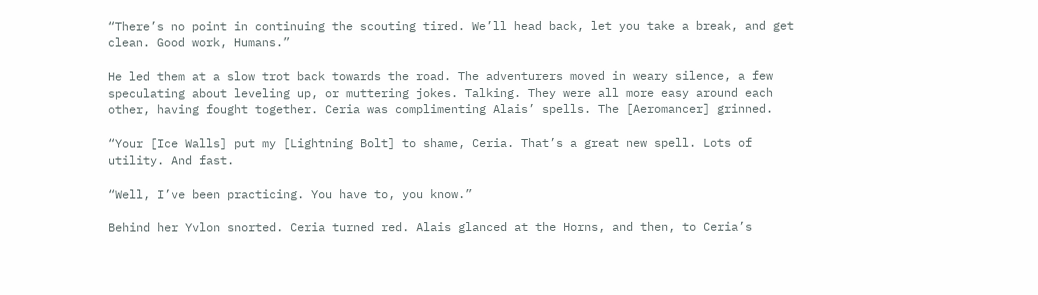“There’s no point in continuing the scouting tired. We’ll head back, let you take a break, and get clean. Good work, Humans.”

He led them at a slow trot back towards the road. The adventurers moved in weary silence, a few speculating about leveling up, or muttering jokes. Talking. They were all more easy around each other, having fought together. Ceria was complimenting Alais’ spells. The [Aeromancer] grinned.

“Your [Ice Walls] put my [Lightning Bolt] to shame, Ceria. That’s a great new spell. Lots of utility. And fast.

“Well, I’ve been practicing. You have to, you know.”

Behind her Yvlon snorted. Ceria turned red. Alais glanced at the Horns, and then, to Ceria’s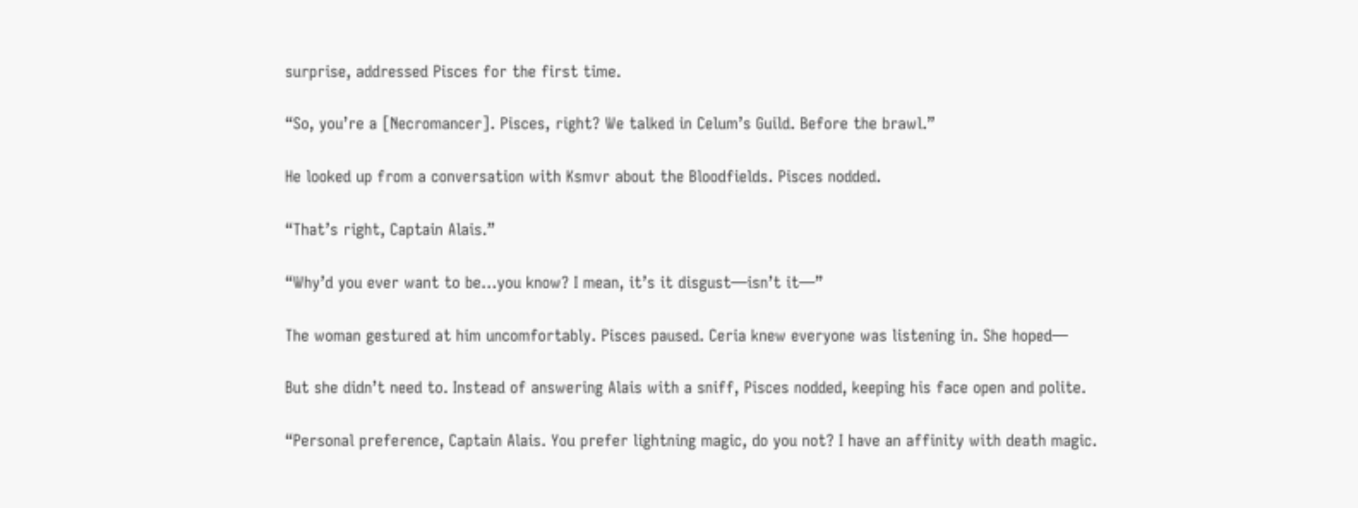surprise, addressed Pisces for the first time.

“So, you’re a [Necromancer]. Pisces, right? We talked in Celum’s Guild. Before the brawl.”

He looked up from a conversation with Ksmvr about the Bloodfields. Pisces nodded.

“That’s right, Captain Alais.”

“Why’d you ever want to be…you know? I mean, it’s it disgust—isn’t it—”

The woman gestured at him uncomfortably. Pisces paused. Ceria knew everyone was listening in. She hoped—

But she didn’t need to. Instead of answering Alais with a sniff, Pisces nodded, keeping his face open and polite.

“Personal preference, Captain Alais. You prefer lightning magic, do you not? I have an affinity with death magic.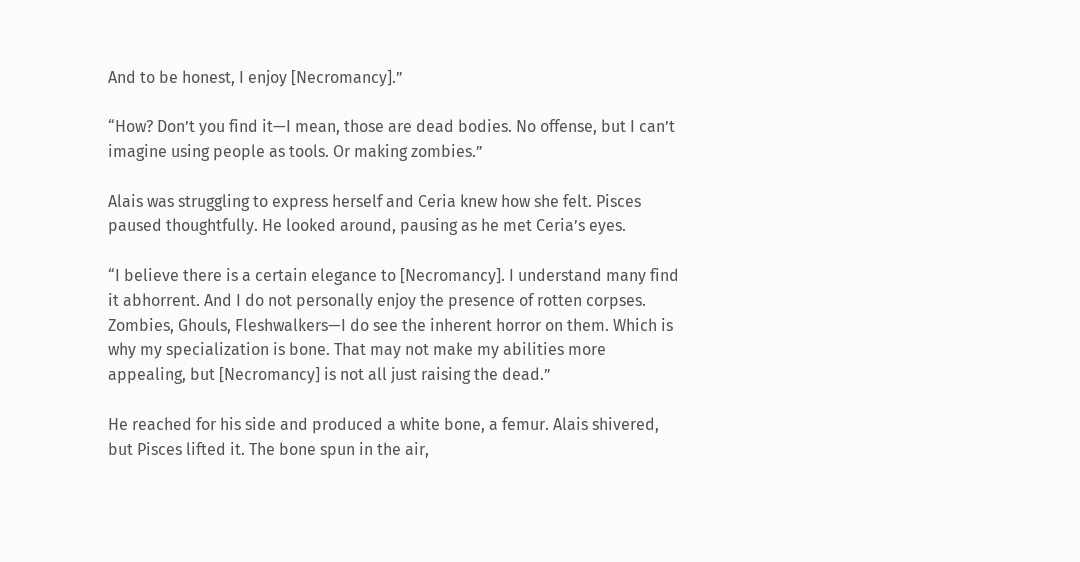And to be honest, I enjoy [Necromancy].”

“How? Don’t you find it—I mean, those are dead bodies. No offense, but I can’t imagine using people as tools. Or making zombies.”

Alais was struggling to express herself and Ceria knew how she felt. Pisces paused thoughtfully. He looked around, pausing as he met Ceria’s eyes.

“I believe there is a certain elegance to [Necromancy]. I understand many find it abhorrent. And I do not personally enjoy the presence of rotten corpses. Zombies, Ghouls, Fleshwalkers—I do see the inherent horror on them. Which is why my specialization is bone. That may not make my abilities more appealing, but [Necromancy] is not all just raising the dead.”

He reached for his side and produced a white bone, a femur. Alais shivered, but Pisces lifted it. The bone spun in the air,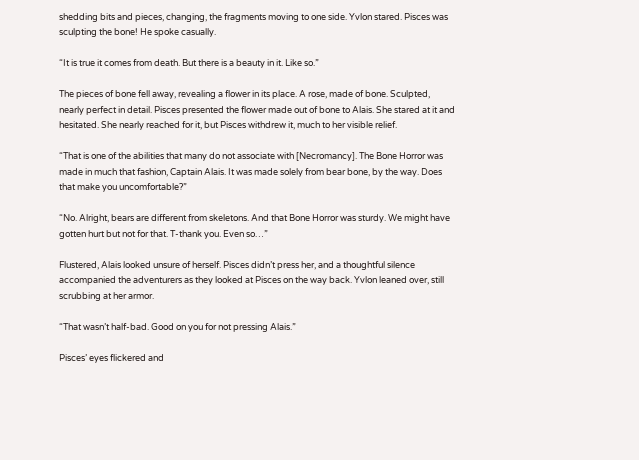shedding bits and pieces, changing, the fragments moving to one side. Yvlon stared. Pisces was sculpting the bone! He spoke casually.

“It is true it comes from death. But there is a beauty in it. Like so.”

The pieces of bone fell away, revealing a flower in its place. A rose, made of bone. Sculpted, nearly perfect in detail. Pisces presented the flower made out of bone to Alais. She stared at it and hesitated. She nearly reached for it, but Pisces withdrew it, much to her visible relief.

“That is one of the abilities that many do not associate with [Necromancy]. The Bone Horror was made in much that fashion, Captain Alais. It was made solely from bear bone, by the way. Does that make you uncomfortable?”

“No. Alright, bears are different from skeletons. And that Bone Horror was sturdy. We might have gotten hurt but not for that. T-thank you. Even so…”

Flustered, Alais looked unsure of herself. Pisces didn’t press her, and a thoughtful silence accompanied the adventurers as they looked at Pisces on the way back. Yvlon leaned over, still scrubbing at her armor.

“That wasn’t half-bad. Good on you for not pressing Alais.”

Pisces’ eyes flickered and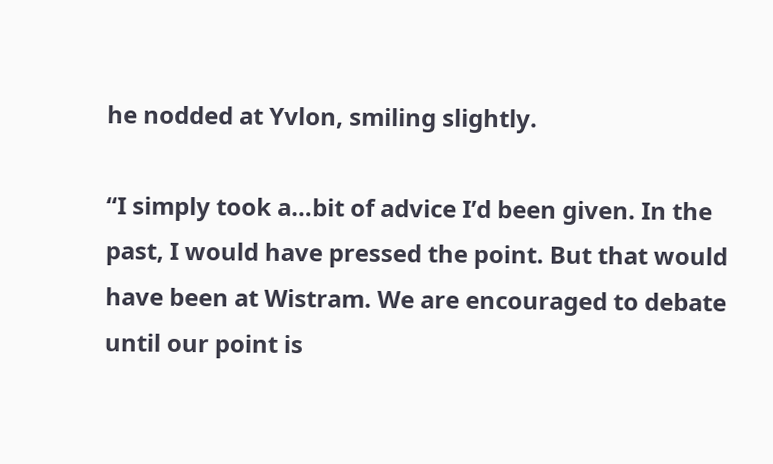he nodded at Yvlon, smiling slightly.

“I simply took a…bit of advice I’d been given. In the past, I would have pressed the point. But that would have been at Wistram. We are encouraged to debate until our point is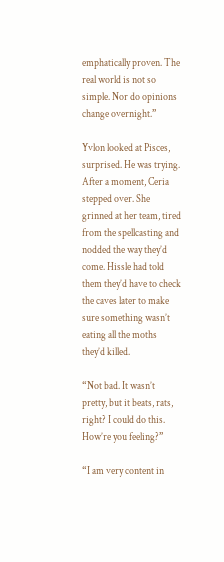emphatically proven. The real world is not so simple. Nor do opinions change overnight.”

Yvlon looked at Pisces, surprised. He was trying. After a moment, Ceria stepped over. She grinned at her team, tired from the spellcasting and nodded the way they’d come. Hissle had told them they’d have to check the caves later to make sure something wasn’t eating all the moths they’d killed.

“Not bad. It wasn’t pretty, but it beats, rats, right? I could do this. How’re you feeling?”

“I am very content in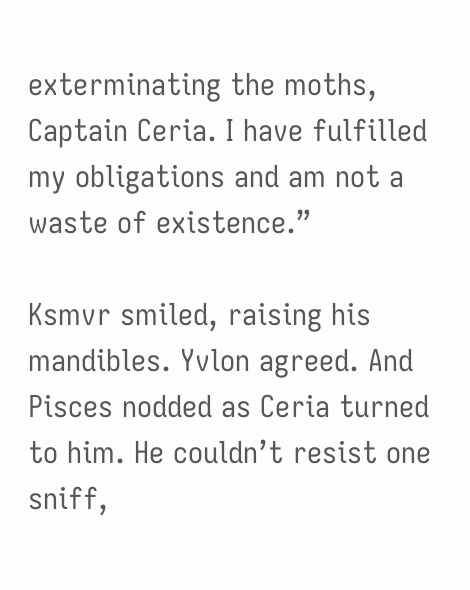exterminating the moths, Captain Ceria. I have fulfilled my obligations and am not a waste of existence.”

Ksmvr smiled, raising his mandibles. Yvlon agreed. And Pisces nodded as Ceria turned to him. He couldn’t resist one sniff,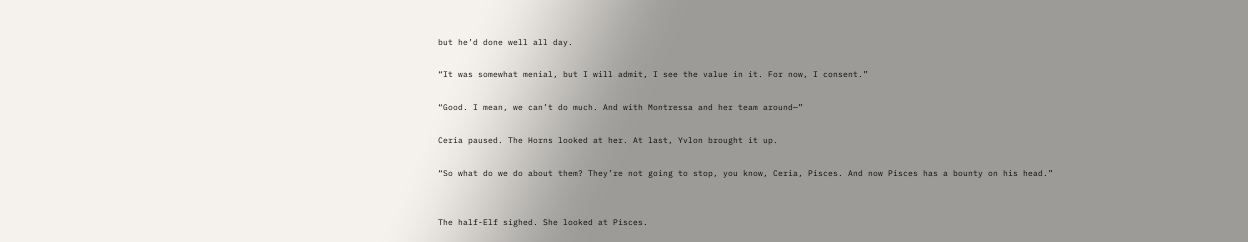but he’d done well all day.

“It was somewhat menial, but I will admit, I see the value in it. For now, I consent.”

“Good. I mean, we can’t do much. And with Montressa and her team around—”

Ceria paused. The Horns looked at her. At last, Yvlon brought it up.

“So what do we do about them? They’re not going to stop, you know, Ceria, Pisces. And now Pisces has a bounty on his head.”


The half-Elf sighed. She looked at Pisces.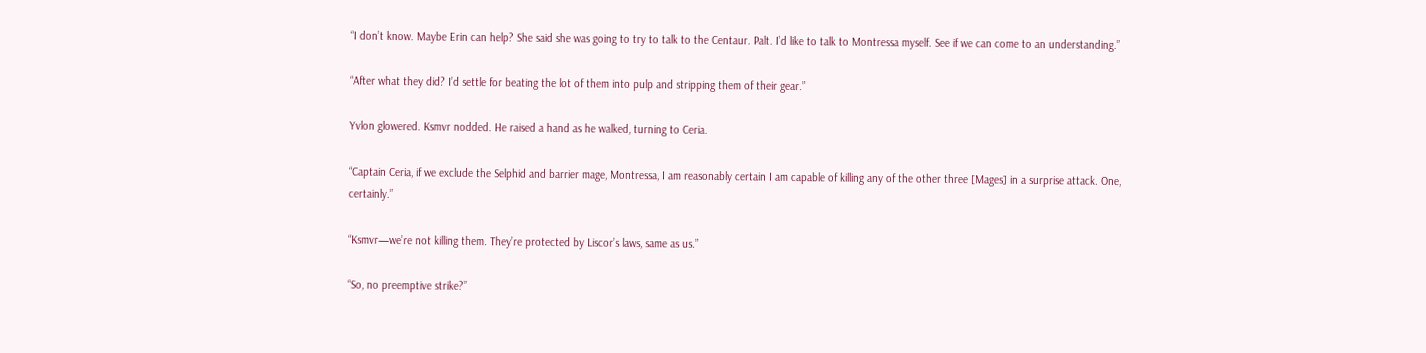“I don’t know. Maybe Erin can help? She said she was going to try to talk to the Centaur. Palt. I’d like to talk to Montressa myself. See if we can come to an understanding.”

“After what they did? I’d settle for beating the lot of them into pulp and stripping them of their gear.”

Yvlon glowered. Ksmvr nodded. He raised a hand as he walked, turning to Ceria.

“Captain Ceria, if we exclude the Selphid and barrier mage, Montressa, I am reasonably certain I am capable of killing any of the other three [Mages] in a surprise attack. One, certainly.”

“Ksmvr—we’re not killing them. They’re protected by Liscor’s laws, same as us.”

“So, no preemptive strike?”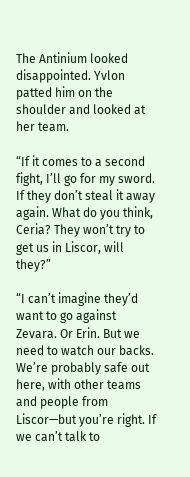The Antinium looked disappointed. Yvlon patted him on the shoulder and looked at her team.

“If it comes to a second fight, I’ll go for my sword. If they don’t steal it away again. What do you think, Ceria? They won’t try to get us in Liscor, will they?”

“I can’t imagine they’d want to go against Zevara. Or Erin. But we need to watch our backs. We’re probably safe out here, with other teams and people from Liscor—but you’re right. If we can’t talk to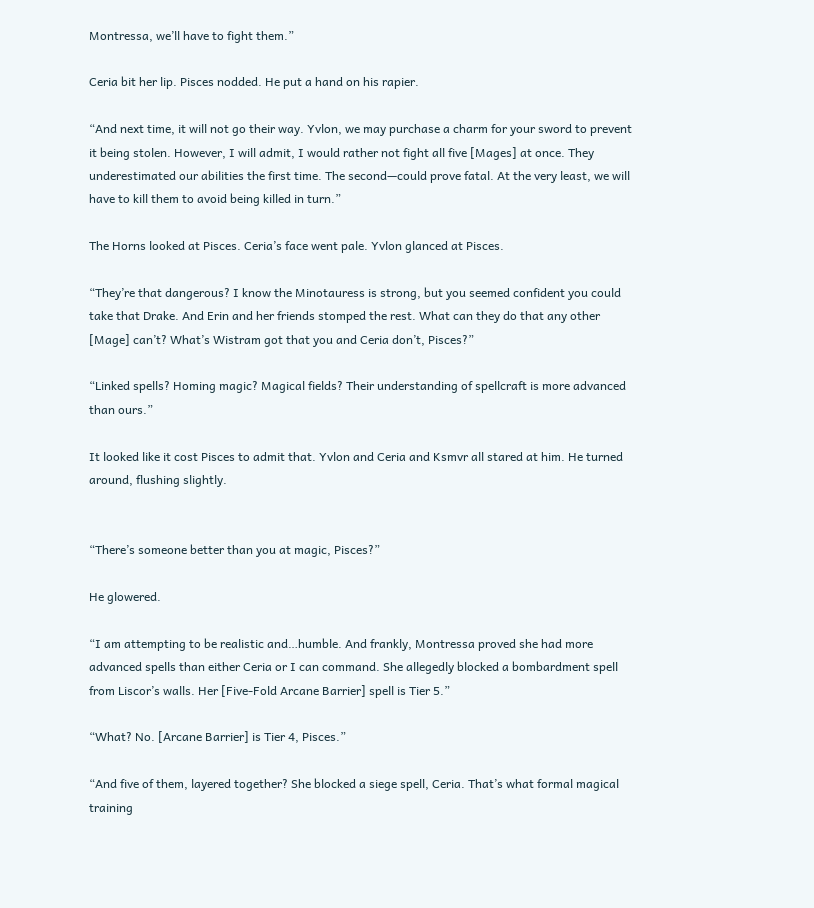Montressa, we’ll have to fight them.”

Ceria bit her lip. Pisces nodded. He put a hand on his rapier.

“And next time, it will not go their way. Yvlon, we may purchase a charm for your sword to prevent it being stolen. However, I will admit, I would rather not fight all five [Mages] at once. They underestimated our abilities the first time. The second—could prove fatal. At the very least, we will have to kill them to avoid being killed in turn.”

The Horns looked at Pisces. Ceria’s face went pale. Yvlon glanced at Pisces.

“They’re that dangerous? I know the Minotauress is strong, but you seemed confident you could take that Drake. And Erin and her friends stomped the rest. What can they do that any other [Mage] can’t? What’s Wistram got that you and Ceria don’t, Pisces?”

“Linked spells? Homing magic? Magical fields? Their understanding of spellcraft is more advanced than ours.”

It looked like it cost Pisces to admit that. Yvlon and Ceria and Ksmvr all stared at him. He turned around, flushing slightly.


“There’s someone better than you at magic, Pisces?”

He glowered.

“I am attempting to be realistic and…humble. And frankly, Montressa proved she had more advanced spells than either Ceria or I can command. She allegedly blocked a bombardment spell from Liscor’s walls. Her [Five-Fold Arcane Barrier] spell is Tier 5.”

“What? No. [Arcane Barrier] is Tier 4, Pisces.”

“And five of them, layered together? She blocked a siege spell, Ceria. That’s what formal magical training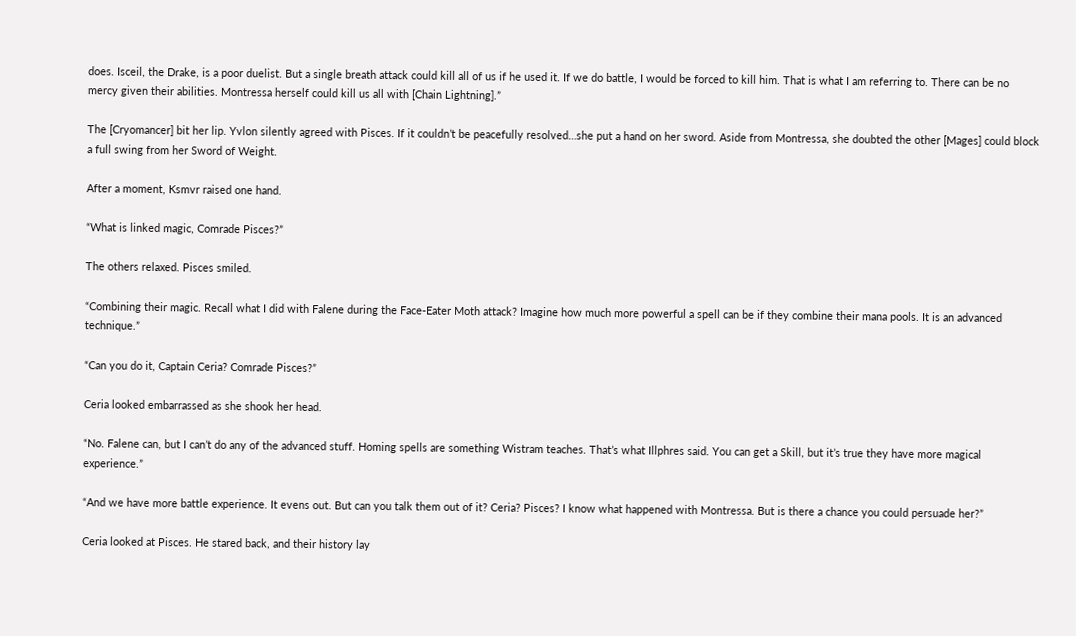does. Isceil, the Drake, is a poor duelist. But a single breath attack could kill all of us if he used it. If we do battle, I would be forced to kill him. That is what I am referring to. There can be no mercy given their abilities. Montressa herself could kill us all with [Chain Lightning].”

The [Cryomancer] bit her lip. Yvlon silently agreed with Pisces. If it couldn’t be peacefully resolved…she put a hand on her sword. Aside from Montressa, she doubted the other [Mages] could block a full swing from her Sword of Weight.

After a moment, Ksmvr raised one hand.

“What is linked magic, Comrade Pisces?”

The others relaxed. Pisces smiled.

“Combining their magic. Recall what I did with Falene during the Face-Eater Moth attack? Imagine how much more powerful a spell can be if they combine their mana pools. It is an advanced technique.”

“Can you do it, Captain Ceria? Comrade Pisces?”

Ceria looked embarrassed as she shook her head.

“No. Falene can, but I can’t do any of the advanced stuff. Homing spells are something Wistram teaches. That’s what Illphres said. You can get a Skill, but it’s true they have more magical experience.”

“And we have more battle experience. It evens out. But can you talk them out of it? Ceria? Pisces? I know what happened with Montressa. But is there a chance you could persuade her?”

Ceria looked at Pisces. He stared back, and their history lay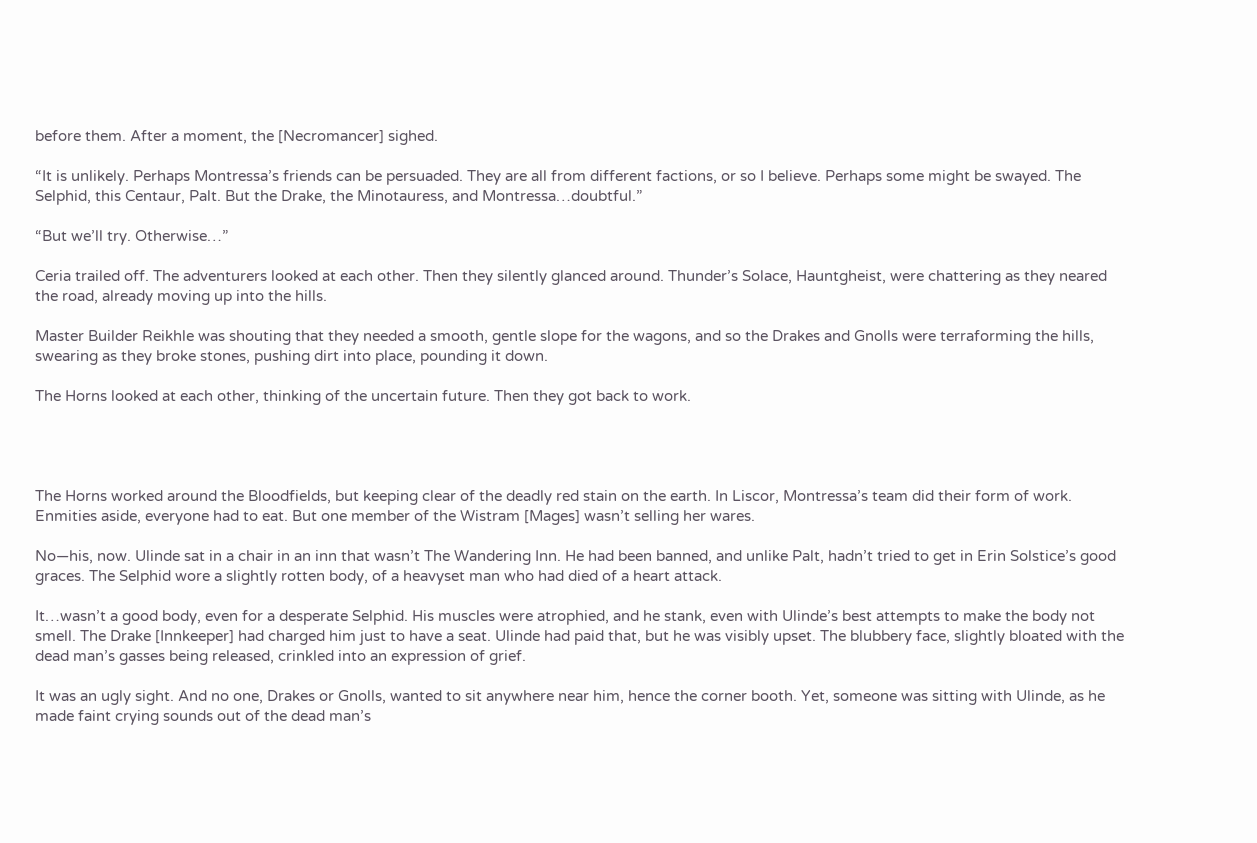before them. After a moment, the [Necromancer] sighed.

“It is unlikely. Perhaps Montressa’s friends can be persuaded. They are all from different factions, or so I believe. Perhaps some might be swayed. The Selphid, this Centaur, Palt. But the Drake, the Minotauress, and Montressa…doubtful.”

“But we’ll try. Otherwise…”

Ceria trailed off. The adventurers looked at each other. Then they silently glanced around. Thunder’s Solace, Hauntgheist, were chattering as they neared the road, already moving up into the hills.

Master Builder Reikhle was shouting that they needed a smooth, gentle slope for the wagons, and so the Drakes and Gnolls were terraforming the hills, swearing as they broke stones, pushing dirt into place, pounding it down.

The Horns looked at each other, thinking of the uncertain future. Then they got back to work.




The Horns worked around the Bloodfields, but keeping clear of the deadly red stain on the earth. In Liscor, Montressa’s team did their form of work. Enmities aside, everyone had to eat. But one member of the Wistram [Mages] wasn’t selling her wares.

No—his, now. Ulinde sat in a chair in an inn that wasn’t The Wandering Inn. He had been banned, and unlike Palt, hadn’t tried to get in Erin Solstice’s good graces. The Selphid wore a slightly rotten body, of a heavyset man who had died of a heart attack.

It…wasn’t a good body, even for a desperate Selphid. His muscles were atrophied, and he stank, even with Ulinde’s best attempts to make the body not smell. The Drake [Innkeeper] had charged him just to have a seat. Ulinde had paid that, but he was visibly upset. The blubbery face, slightly bloated with the dead man’s gasses being released, crinkled into an expression of grief.

It was an ugly sight. And no one, Drakes or Gnolls, wanted to sit anywhere near him, hence the corner booth. Yet, someone was sitting with Ulinde, as he made faint crying sounds out of the dead man’s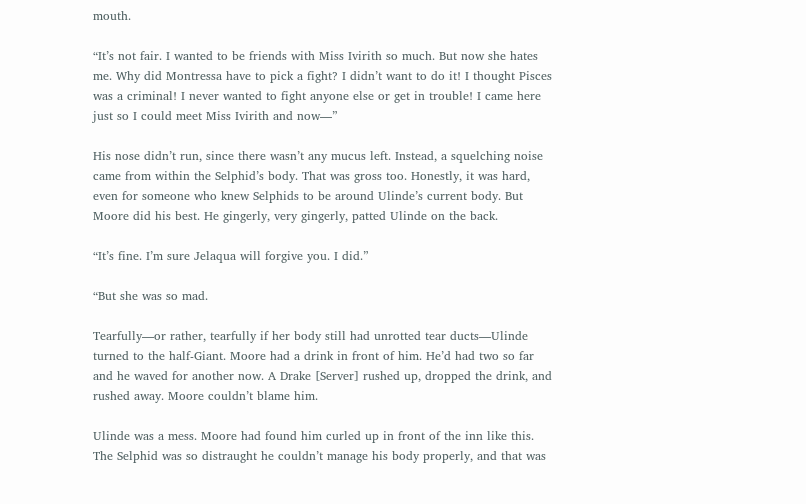mouth.

“It’s not fair. I wanted to be friends with Miss Ivirith so much. But now she hates me. Why did Montressa have to pick a fight? I didn’t want to do it! I thought Pisces was a criminal! I never wanted to fight anyone else or get in trouble! I came here just so I could meet Miss Ivirith and now—”

His nose didn’t run, since there wasn’t any mucus left. Instead, a squelching noise came from within the Selphid’s body. That was gross too. Honestly, it was hard, even for someone who knew Selphids to be around Ulinde’s current body. But Moore did his best. He gingerly, very gingerly, patted Ulinde on the back.

“It’s fine. I’m sure Jelaqua will forgive you. I did.”

“But she was so mad.

Tearfully—or rather, tearfully if her body still had unrotted tear ducts—Ulinde turned to the half-Giant. Moore had a drink in front of him. He’d had two so far and he waved for another now. A Drake [Server] rushed up, dropped the drink, and rushed away. Moore couldn’t blame him.

Ulinde was a mess. Moore had found him curled up in front of the inn like this. The Selphid was so distraught he couldn’t manage his body properly, and that was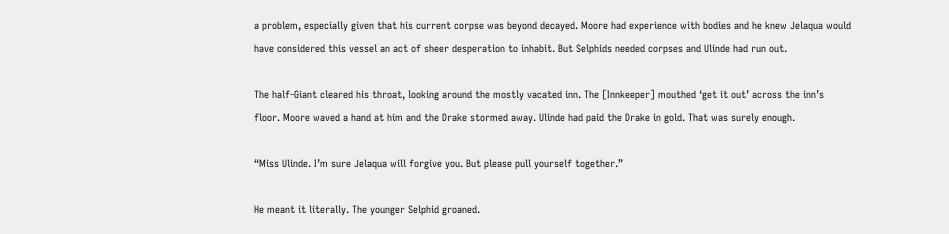a problem, especially given that his current corpse was beyond decayed. Moore had experience with bodies and he knew Jelaqua would have considered this vessel an act of sheer desperation to inhabit. But Selphids needed corpses and Ulinde had run out.

The half-Giant cleared his throat, looking around the mostly vacated inn. The [Innkeeper] mouthed ‘get it out’ across the inn’s floor. Moore waved a hand at him and the Drake stormed away. Ulinde had paid the Drake in gold. That was surely enough.

“Miss Ulinde. I’m sure Jelaqua will forgive you. But please pull yourself together.”

He meant it literally. The younger Selphid groaned.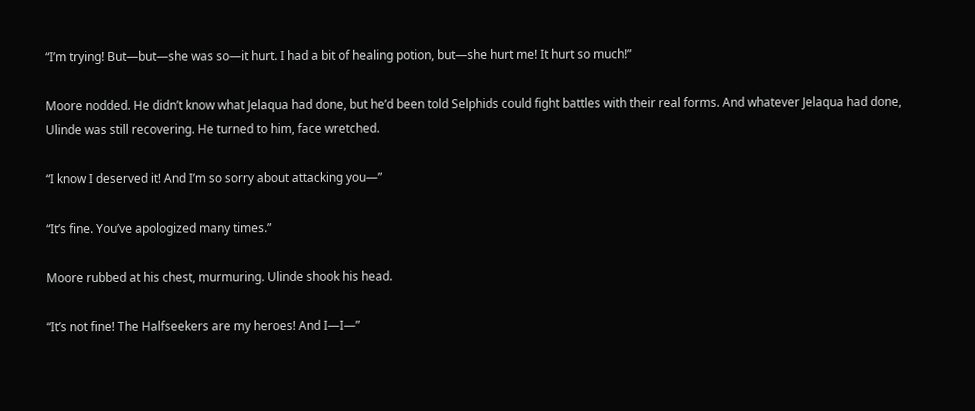“I’m trying! But—but—she was so—it hurt. I had a bit of healing potion, but—she hurt me! It hurt so much!”

Moore nodded. He didn’t know what Jelaqua had done, but he’d been told Selphids could fight battles with their real forms. And whatever Jelaqua had done, Ulinde was still recovering. He turned to him, face wretched.

“I know I deserved it! And I’m so sorry about attacking you—”

“It’s fine. You’ve apologized many times.”

Moore rubbed at his chest, murmuring. Ulinde shook his head.

“It’s not fine! The Halfseekers are my heroes! And I—I—”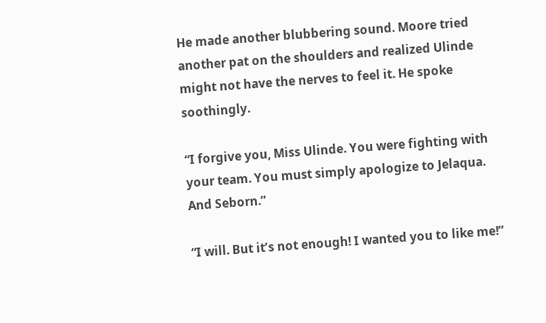He made another blubbering sound. Moore tried another pat on the shoulders and realized Ulinde might not have the nerves to feel it. He spoke soothingly.

“I forgive you, Miss Ulinde. You were fighting with your team. You must simply apologize to Jelaqua. And Seborn.”

“I will. But it’s not enough! I wanted you to like me!”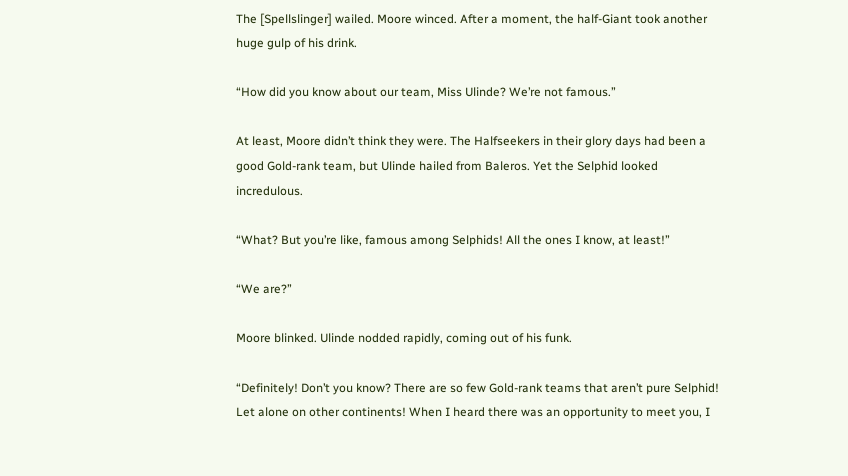The [Spellslinger] wailed. Moore winced. After a moment, the half-Giant took another huge gulp of his drink.

“How did you know about our team, Miss Ulinde? We’re not famous.”

At least, Moore didn’t think they were. The Halfseekers in their glory days had been a good Gold-rank team, but Ulinde hailed from Baleros. Yet the Selphid looked incredulous.

“What? But you’re like, famous among Selphids! All the ones I know, at least!”

“We are?”

Moore blinked. Ulinde nodded rapidly, coming out of his funk.

“Definitely! Don’t you know? There are so few Gold-rank teams that aren’t pure Selphid! Let alone on other continents! When I heard there was an opportunity to meet you, I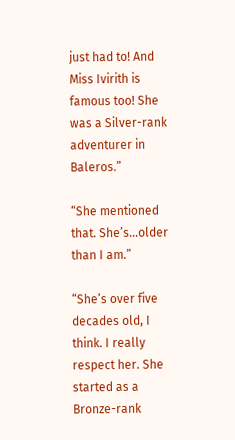just had to! And Miss Ivirith is famous too! She was a Silver-rank adventurer in Baleros.”

“She mentioned that. She’s…older than I am.”

“She’s over five decades old, I think. I really respect her. She started as a Bronze-rank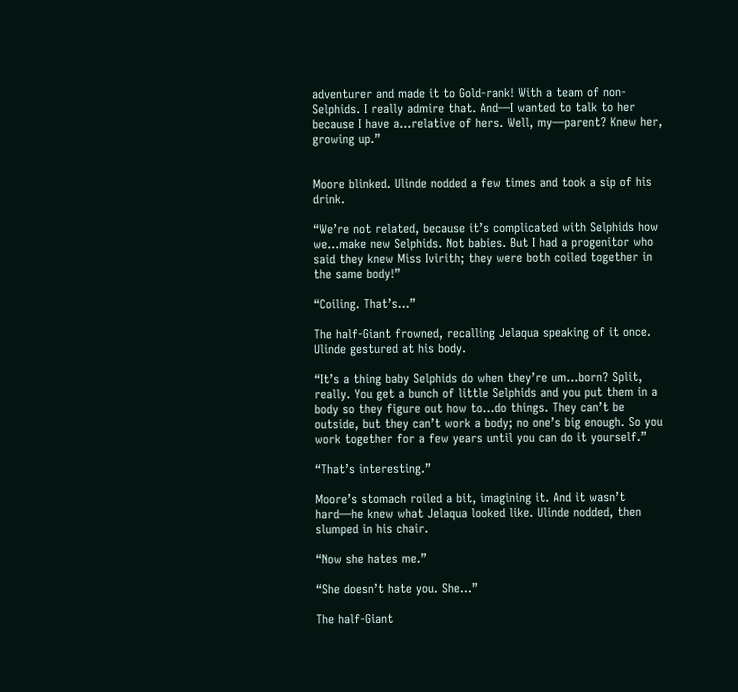adventurer and made it to Gold-rank! With a team of non-Selphids. I really admire that. And—I wanted to talk to her because I have a…relative of hers. Well, my—parent? Knew her, growing up.”


Moore blinked. Ulinde nodded a few times and took a sip of his drink.

“We’re not related, because it’s complicated with Selphids how we…make new Selphids. Not babies. But I had a progenitor who said they knew Miss Ivirith; they were both coiled together in the same body!”

“Coiling. That’s…”

The half-Giant frowned, recalling Jelaqua speaking of it once. Ulinde gestured at his body.

“It’s a thing baby Selphids do when they’re um…born? Split, really. You get a bunch of little Selphids and you put them in a body so they figure out how to…do things. They can’t be outside, but they can’t work a body; no one’s big enough. So you work together for a few years until you can do it yourself.”

“That’s interesting.”

Moore’s stomach roiled a bit, imagining it. And it wasn’t hard—he knew what Jelaqua looked like. Ulinde nodded, then slumped in his chair.

“Now she hates me.”

“She doesn’t hate you. She…”

The half-Giant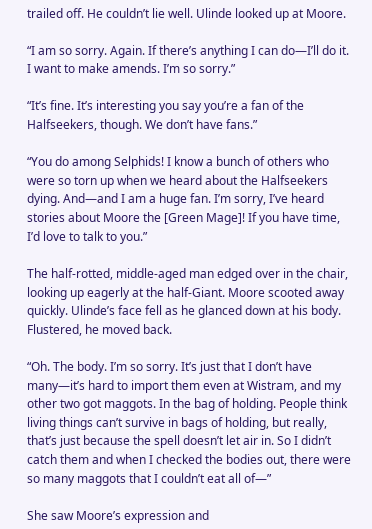trailed off. He couldn’t lie well. Ulinde looked up at Moore.

“I am so sorry. Again. If there’s anything I can do—I’ll do it. I want to make amends. I’m so sorry.”

“It’s fine. It’s interesting you say you’re a fan of the Halfseekers, though. We don’t have fans.”

“You do among Selphids! I know a bunch of others who were so torn up when we heard about the Halfseekers dying. And—and I am a huge fan. I’m sorry, I’ve heard stories about Moore the [Green Mage]! If you have time, I’d love to talk to you.”

The half-rotted, middle-aged man edged over in the chair, looking up eagerly at the half-Giant. Moore scooted away quickly. Ulinde’s face fell as he glanced down at his body. Flustered, he moved back.

“Oh. The body. I’m so sorry. It’s just that I don’t have many—it’s hard to import them even at Wistram, and my other two got maggots. In the bag of holding. People think living things can’t survive in bags of holding, but really, that’s just because the spell doesn’t let air in. So I didn’t catch them and when I checked the bodies out, there were so many maggots that I couldn’t eat all of—”

She saw Moore’s expression and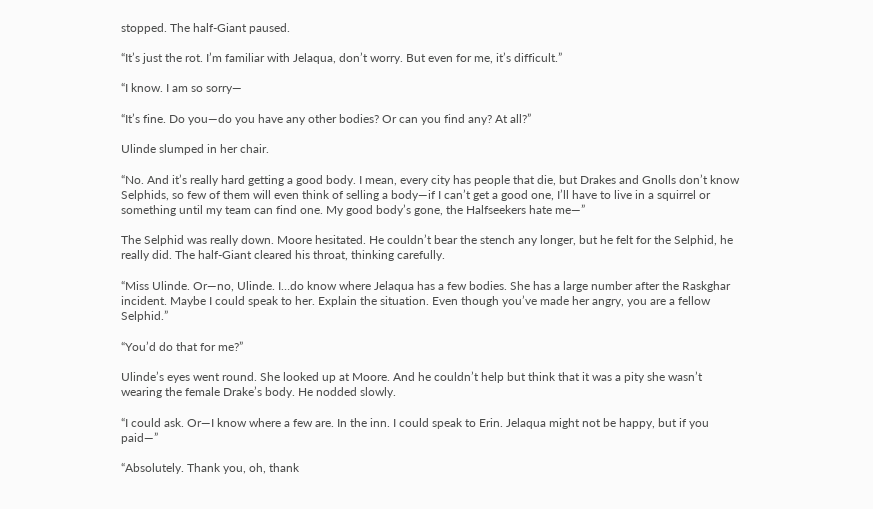stopped. The half-Giant paused.

“It’s just the rot. I’m familiar with Jelaqua, don’t worry. But even for me, it’s difficult.”

“I know. I am so sorry—

“It’s fine. Do you—do you have any other bodies? Or can you find any? At all?”

Ulinde slumped in her chair.

“No. And it’s really hard getting a good body. I mean, every city has people that die, but Drakes and Gnolls don’t know Selphids, so few of them will even think of selling a body—if I can’t get a good one, I’ll have to live in a squirrel or something until my team can find one. My good body’s gone, the Halfseekers hate me—”

The Selphid was really down. Moore hesitated. He couldn’t bear the stench any longer, but he felt for the Selphid, he really did. The half-Giant cleared his throat, thinking carefully.

“Miss Ulinde. Or—no, Ulinde. I…do know where Jelaqua has a few bodies. She has a large number after the Raskghar incident. Maybe I could speak to her. Explain the situation. Even though you’ve made her angry, you are a fellow Selphid.”

“You’d do that for me?”

Ulinde’s eyes went round. She looked up at Moore. And he couldn’t help but think that it was a pity she wasn’t wearing the female Drake’s body. He nodded slowly.

“I could ask. Or—I know where a few are. In the inn. I could speak to Erin. Jelaqua might not be happy, but if you paid—”

“Absolutely. Thank you, oh, thank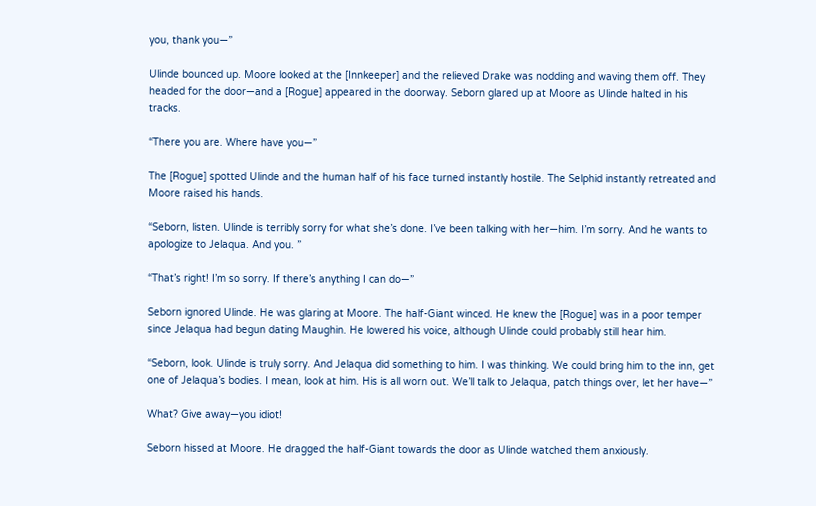you, thank you—”

Ulinde bounced up. Moore looked at the [Innkeeper] and the relieved Drake was nodding and waving them off. They headed for the door—and a [Rogue] appeared in the doorway. Seborn glared up at Moore as Ulinde halted in his tracks.

“There you are. Where have you—”

The [Rogue] spotted Ulinde and the human half of his face turned instantly hostile. The Selphid instantly retreated and Moore raised his hands.

“Seborn, listen. Ulinde is terribly sorry for what she’s done. I’ve been talking with her—him. I’m sorry. And he wants to apologize to Jelaqua. And you. ”

“That’s right! I’m so sorry. If there’s anything I can do—”

Seborn ignored Ulinde. He was glaring at Moore. The half-Giant winced. He knew the [Rogue] was in a poor temper since Jelaqua had begun dating Maughin. He lowered his voice, although Ulinde could probably still hear him.

“Seborn, look. Ulinde is truly sorry. And Jelaqua did something to him. I was thinking. We could bring him to the inn, get one of Jelaqua’s bodies. I mean, look at him. His is all worn out. We’ll talk to Jelaqua, patch things over, let her have—”

What? Give away—you idiot!

Seborn hissed at Moore. He dragged the half-Giant towards the door as Ulinde watched them anxiously.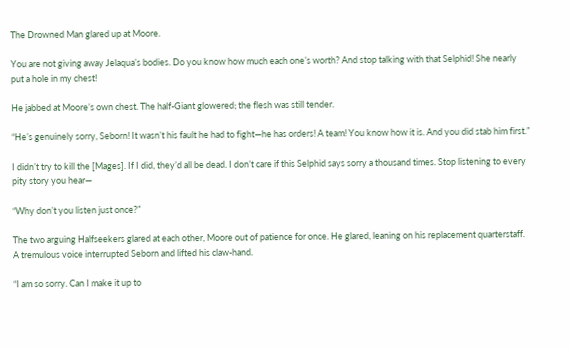The Drowned Man glared up at Moore.

You are not giving away Jelaqua’s bodies. Do you know how much each one’s worth? And stop talking with that Selphid! She nearly put a hole in my chest!

He jabbed at Moore’s own chest. The half-Giant glowered; the flesh was still tender.

“He’s genuinely sorry, Seborn! It wasn’t his fault he had to fight—he has orders! A team! You know how it is. And you did stab him first.”

I didn’t try to kill the [Mages]. If I did, they’d all be dead. I don’t care if this Selphid says sorry a thousand times. Stop listening to every pity story you hear—

“Why don’t you listen just once?”

The two arguing Halfseekers glared at each other, Moore out of patience for once. He glared, leaning on his replacement quarterstaff. A tremulous voice interrupted Seborn and lifted his claw-hand.

“I am so sorry. Can I make it up to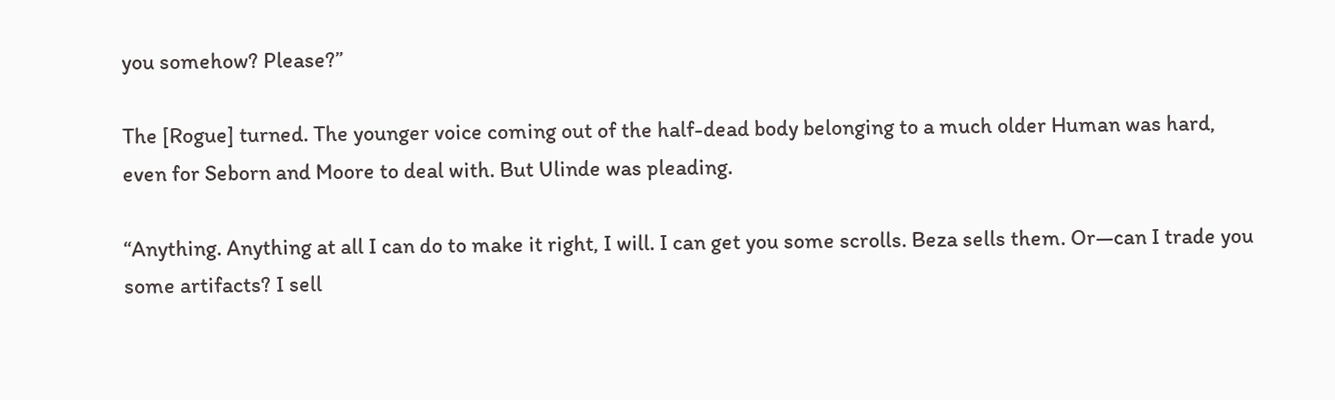you somehow? Please?”

The [Rogue] turned. The younger voice coming out of the half-dead body belonging to a much older Human was hard, even for Seborn and Moore to deal with. But Ulinde was pleading.

“Anything. Anything at all I can do to make it right, I will. I can get you some scrolls. Beza sells them. Or—can I trade you some artifacts? I sell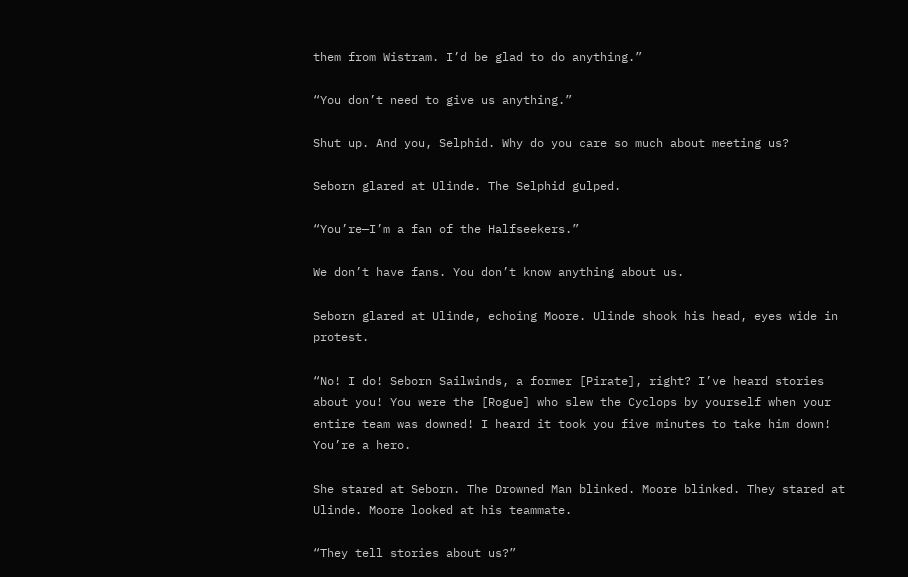them from Wistram. I’d be glad to do anything.”

“You don’t need to give us anything.”

Shut up. And you, Selphid. Why do you care so much about meeting us?

Seborn glared at Ulinde. The Selphid gulped.

“You’re—I’m a fan of the Halfseekers.”

We don’t have fans. You don’t know anything about us.

Seborn glared at Ulinde, echoing Moore. Ulinde shook his head, eyes wide in protest.

“No! I do! Seborn Sailwinds, a former [Pirate], right? I’ve heard stories about you! You were the [Rogue] who slew the Cyclops by yourself when your entire team was downed! I heard it took you five minutes to take him down! You’re a hero.

She stared at Seborn. The Drowned Man blinked. Moore blinked. They stared at Ulinde. Moore looked at his teammate.

“They tell stories about us?”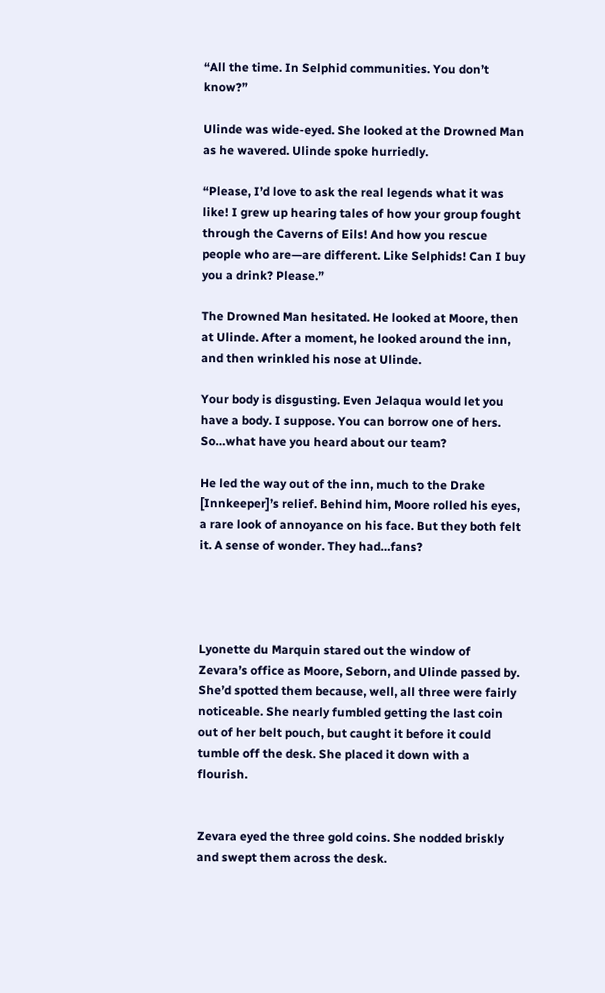“All the time. In Selphid communities. You don’t know?”

Ulinde was wide-eyed. She looked at the Drowned Man as he wavered. Ulinde spoke hurriedly.

“Please, I’d love to ask the real legends what it was like! I grew up hearing tales of how your group fought through the Caverns of Eils! And how you rescue people who are—are different. Like Selphids! Can I buy you a drink? Please.”

The Drowned Man hesitated. He looked at Moore, then at Ulinde. After a moment, he looked around the inn, and then wrinkled his nose at Ulinde.

Your body is disgusting. Even Jelaqua would let you have a body. I suppose. You can borrow one of hers. So…what have you heard about our team?

He led the way out of the inn, much to the Drake [Innkeeper]’s relief. Behind him, Moore rolled his eyes, a rare look of annoyance on his face. But they both felt it. A sense of wonder. They had…fans?




Lyonette du Marquin stared out the window of Zevara’s office as Moore, Seborn, and Ulinde passed by. She’d spotted them because, well, all three were fairly noticeable. She nearly fumbled getting the last coin out of her belt pouch, but caught it before it could tumble off the desk. She placed it down with a flourish.


Zevara eyed the three gold coins. She nodded briskly and swept them across the desk.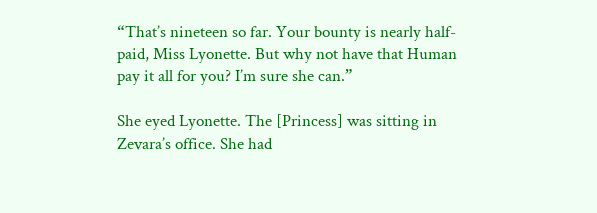“That’s nineteen so far. Your bounty is nearly half-paid, Miss Lyonette. But why not have that Human pay it all for you? I’m sure she can.”

She eyed Lyonette. The [Princess] was sitting in Zevara’s office. She had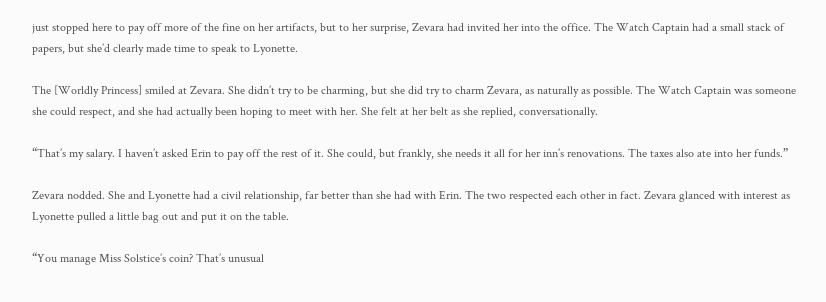just stopped here to pay off more of the fine on her artifacts, but to her surprise, Zevara had invited her into the office. The Watch Captain had a small stack of papers, but she’d clearly made time to speak to Lyonette.

The [Worldly Princess] smiled at Zevara. She didn’t try to be charming, but she did try to charm Zevara, as naturally as possible. The Watch Captain was someone she could respect, and she had actually been hoping to meet with her. She felt at her belt as she replied, conversationally.

“That’s my salary. I haven’t asked Erin to pay off the rest of it. She could, but frankly, she needs it all for her inn’s renovations. The taxes also ate into her funds.”

Zevara nodded. She and Lyonette had a civil relationship, far better than she had with Erin. The two respected each other in fact. Zevara glanced with interest as Lyonette pulled a little bag out and put it on the table.

“You manage Miss Solstice’s coin? That’s unusual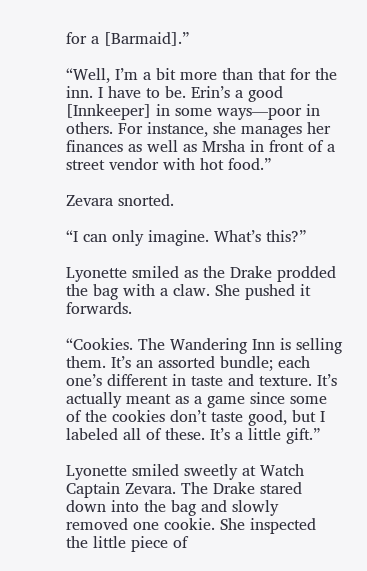for a [Barmaid].”

“Well, I’m a bit more than that for the inn. I have to be. Erin’s a good [Innkeeper] in some ways—poor in others. For instance, she manages her finances as well as Mrsha in front of a street vendor with hot food.”

Zevara snorted.

“I can only imagine. What’s this?”

Lyonette smiled as the Drake prodded the bag with a claw. She pushed it forwards.

“Cookies. The Wandering Inn is selling them. It’s an assorted bundle; each one’s different in taste and texture. It’s actually meant as a game since some of the cookies don’t taste good, but I labeled all of these. It’s a little gift.”

Lyonette smiled sweetly at Watch Captain Zevara. The Drake stared down into the bag and slowly removed one cookie. She inspected the little piece of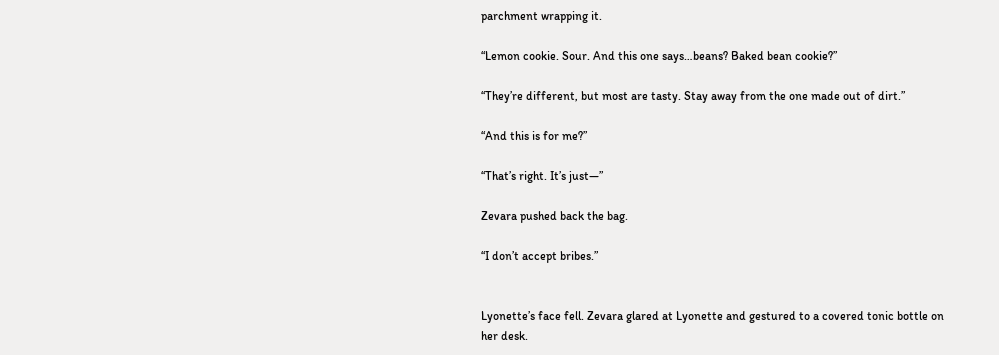parchment wrapping it.

“Lemon cookie. Sour. And this one says…beans? Baked bean cookie?”

“They’re different, but most are tasty. Stay away from the one made out of dirt.”

“And this is for me?”

“That’s right. It’s just—”

Zevara pushed back the bag.

“I don’t accept bribes.”


Lyonette’s face fell. Zevara glared at Lyonette and gestured to a covered tonic bottle on her desk.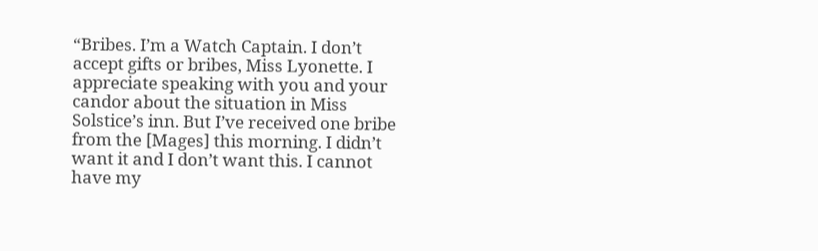“Bribes. I’m a Watch Captain. I don’t accept gifts or bribes, Miss Lyonette. I appreciate speaking with you and your candor about the situation in Miss Solstice’s inn. But I’ve received one bribe from the [Mages] this morning. I didn’t want it and I don’t want this. I cannot have my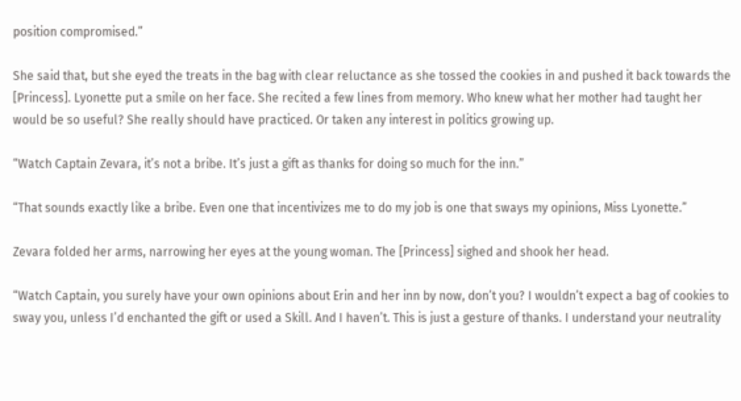position compromised.”

She said that, but she eyed the treats in the bag with clear reluctance as she tossed the cookies in and pushed it back towards the [Princess]. Lyonette put a smile on her face. She recited a few lines from memory. Who knew what her mother had taught her would be so useful? She really should have practiced. Or taken any interest in politics growing up.

“Watch Captain Zevara, it’s not a bribe. It’s just a gift as thanks for doing so much for the inn.”

“That sounds exactly like a bribe. Even one that incentivizes me to do my job is one that sways my opinions, Miss Lyonette.”

Zevara folded her arms, narrowing her eyes at the young woman. The [Princess] sighed and shook her head.

“Watch Captain, you surely have your own opinions about Erin and her inn by now, don’t you? I wouldn’t expect a bag of cookies to sway you, unless I’d enchanted the gift or used a Skill. And I haven’t. This is just a gesture of thanks. I understand your neutrality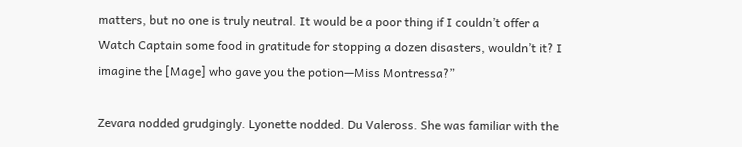matters, but no one is truly neutral. It would be a poor thing if I couldn’t offer a Watch Captain some food in gratitude for stopping a dozen disasters, wouldn’t it? I imagine the [Mage] who gave you the potion—Miss Montressa?”

Zevara nodded grudgingly. Lyonette nodded. Du Valeross. She was familiar with the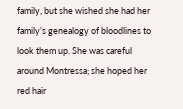family, but she wished she had her family’s genealogy of bloodlines to look them up. She was careful around Montressa; she hoped her red hair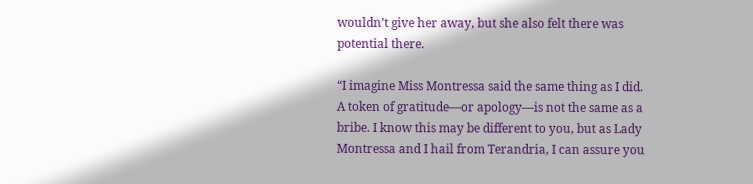wouldn’t give her away, but she also felt there was potential there.

“I imagine Miss Montressa said the same thing as I did. A token of gratitude—or apology—is not the same as a bribe. I know this may be different to you, but as Lady Montressa and I hail from Terandria, I can assure you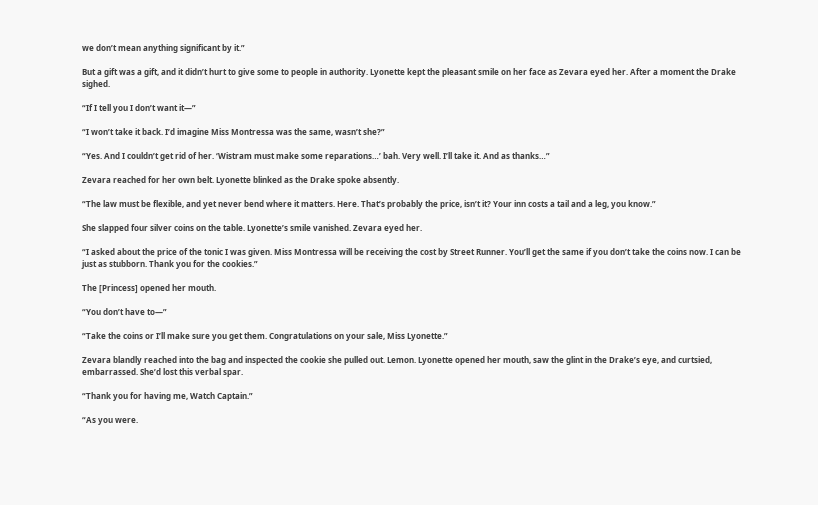we don’t mean anything significant by it.”

But a gift was a gift, and it didn’t hurt to give some to people in authority. Lyonette kept the pleasant smile on her face as Zevara eyed her. After a moment the Drake sighed.

“If I tell you I don’t want it—”

“I won’t take it back. I’d imagine Miss Montressa was the same, wasn’t she?”

“Yes. And I couldn’t get rid of her. ‘Wistram must make some reparations…’ bah. Very well. I’ll take it. And as thanks…”

Zevara reached for her own belt. Lyonette blinked as the Drake spoke absently.

“The law must be flexible, and yet never bend where it matters. Here. That’s probably the price, isn’t it? Your inn costs a tail and a leg, you know.”

She slapped four silver coins on the table. Lyonette’s smile vanished. Zevara eyed her.

“I asked about the price of the tonic I was given. Miss Montressa will be receiving the cost by Street Runner. You’ll get the same if you don’t take the coins now. I can be just as stubborn. Thank you for the cookies.”

The [Princess] opened her mouth.

“You don’t have to—”

“Take the coins or I’ll make sure you get them. Congratulations on your sale, Miss Lyonette.”

Zevara blandly reached into the bag and inspected the cookie she pulled out. Lemon. Lyonette opened her mouth, saw the glint in the Drake’s eye, and curtsied, embarrassed. She’d lost this verbal spar.

“Thank you for having me, Watch Captain.”

“As you were.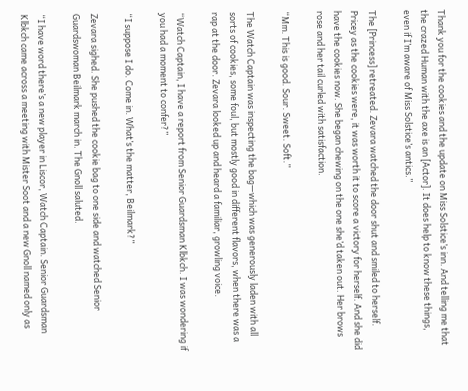Thank you for the cookies and the update on Miss Solstice’s inn. And telling me that the crazed Human with the axe is an [Actor]. It does help to know these things, even if I’m aware of Miss Solstice’s antics.”

The [Princess] retreated. Zevara watched the door shut and smiled to herself. Pricey as the cookies were, it was worth it to score a victory for herself. And she did have the cookies now. She began chewing on the one she’d taken out. Her brows rose and her tail curled with satisfaction.

“Mm. This is good. Sour. Sweet. Soft.”

The Watch Captain was inspecting the bag—which was generously laden with all sorts of cookies, some foul, but mostly good in different flavors, when there was a rap at the door. Zevara looked up and heard a familiar, growling voice.

“Watch Captain, I have a report from Senior Guardsman Klbkch. I was wondering if you had a moment to confer?”

“I suppose I do. Come in. What’s the matter, Beilmark?”

Zevara sighed. She pushed the cookie bag to one side and watched Senior Guardswoman Beilmark march in. The Gnoll saluted.

“I have word there’s a new player in Liscor, Watch Captain. Senior Guardsman Klbkch came across a meeting with Mister Soot and a new Gnoll named only as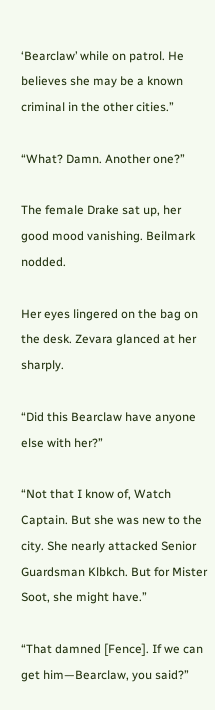‘Bearclaw’ while on patrol. He believes she may be a known criminal in the other cities.”

“What? Damn. Another one?”

The female Drake sat up, her good mood vanishing. Beilmark nodded.

Her eyes lingered on the bag on the desk. Zevara glanced at her sharply.

“Did this Bearclaw have anyone else with her?”

“Not that I know of, Watch Captain. But she was new to the city. She nearly attacked Senior Guardsman Klbkch. But for Mister Soot, she might have.”

“That damned [Fence]. If we can get him—Bearclaw, you said?”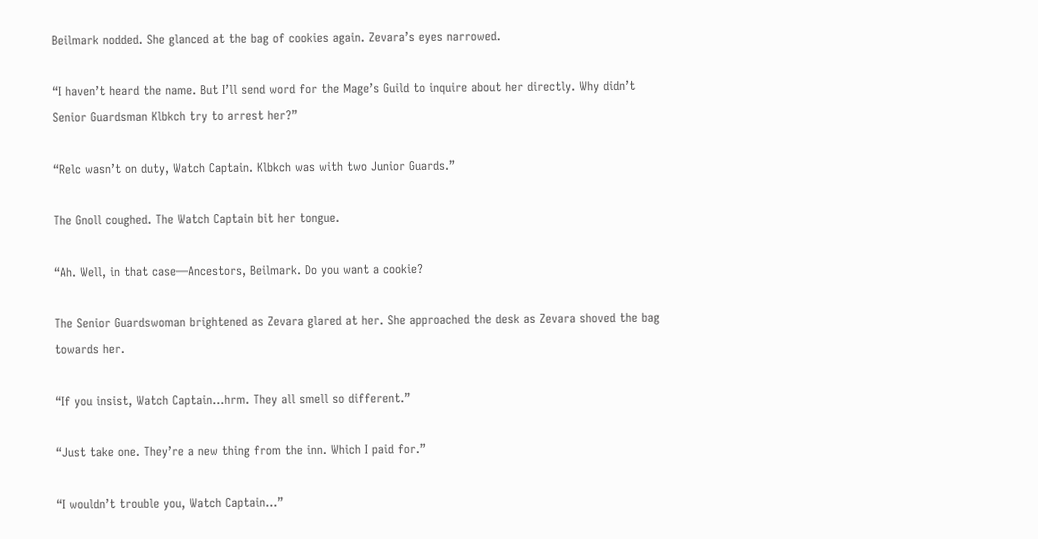Beilmark nodded. She glanced at the bag of cookies again. Zevara’s eyes narrowed.

“I haven’t heard the name. But I’ll send word for the Mage’s Guild to inquire about her directly. Why didn’t Senior Guardsman Klbkch try to arrest her?”

“Relc wasn’t on duty, Watch Captain. Klbkch was with two Junior Guards.”

The Gnoll coughed. The Watch Captain bit her tongue.

“Ah. Well, in that case—Ancestors, Beilmark. Do you want a cookie?

The Senior Guardswoman brightened as Zevara glared at her. She approached the desk as Zevara shoved the bag towards her.

“If you insist, Watch Captain…hrm. They all smell so different.”

“Just take one. They’re a new thing from the inn. Which I paid for.”

“I wouldn’t trouble you, Watch Captain…”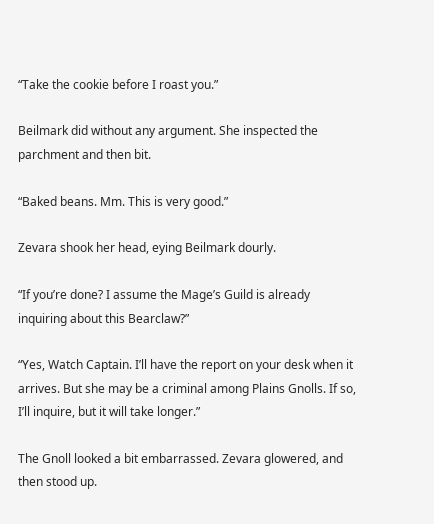“Take the cookie before I roast you.”

Beilmark did without any argument. She inspected the parchment and then bit.

“Baked beans. Mm. This is very good.”

Zevara shook her head, eying Beilmark dourly.

“If you’re done? I assume the Mage’s Guild is already inquiring about this Bearclaw?”

“Yes, Watch Captain. I’ll have the report on your desk when it arrives. But she may be a criminal among Plains Gnolls. If so, I’ll inquire, but it will take longer.”

The Gnoll looked a bit embarrassed. Zevara glowered, and then stood up.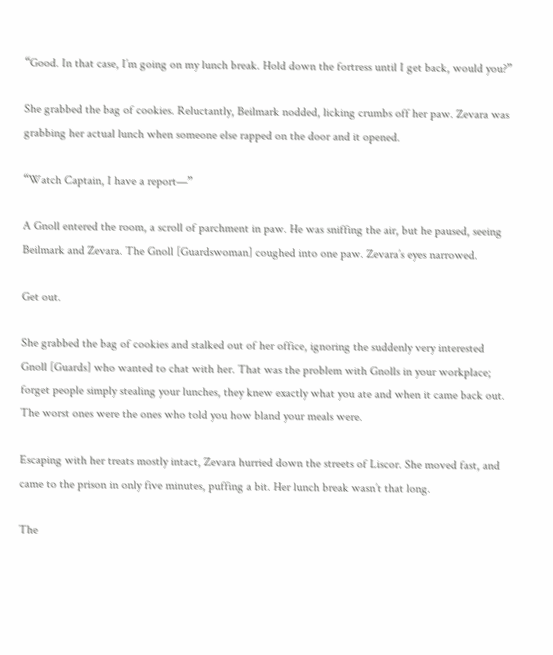“Good. In that case, I’m going on my lunch break. Hold down the fortress until I get back, would you?”

She grabbed the bag of cookies. Reluctantly, Beilmark nodded, licking crumbs off her paw. Zevara was grabbing her actual lunch when someone else rapped on the door and it opened.

“Watch Captain, I have a report—”

A Gnoll entered the room, a scroll of parchment in paw. He was sniffing the air, but he paused, seeing Beilmark and Zevara. The Gnoll [Guardswoman] coughed into one paw. Zevara’s eyes narrowed.

Get out.

She grabbed the bag of cookies and stalked out of her office, ignoring the suddenly very interested Gnoll [Guards] who wanted to chat with her. That was the problem with Gnolls in your workplace; forget people simply stealing your lunches, they knew exactly what you ate and when it came back out. The worst ones were the ones who told you how bland your meals were.

Escaping with her treats mostly intact, Zevara hurried down the streets of Liscor. She moved fast, and came to the prison in only five minutes, puffing a bit. Her lunch break wasn’t that long.

The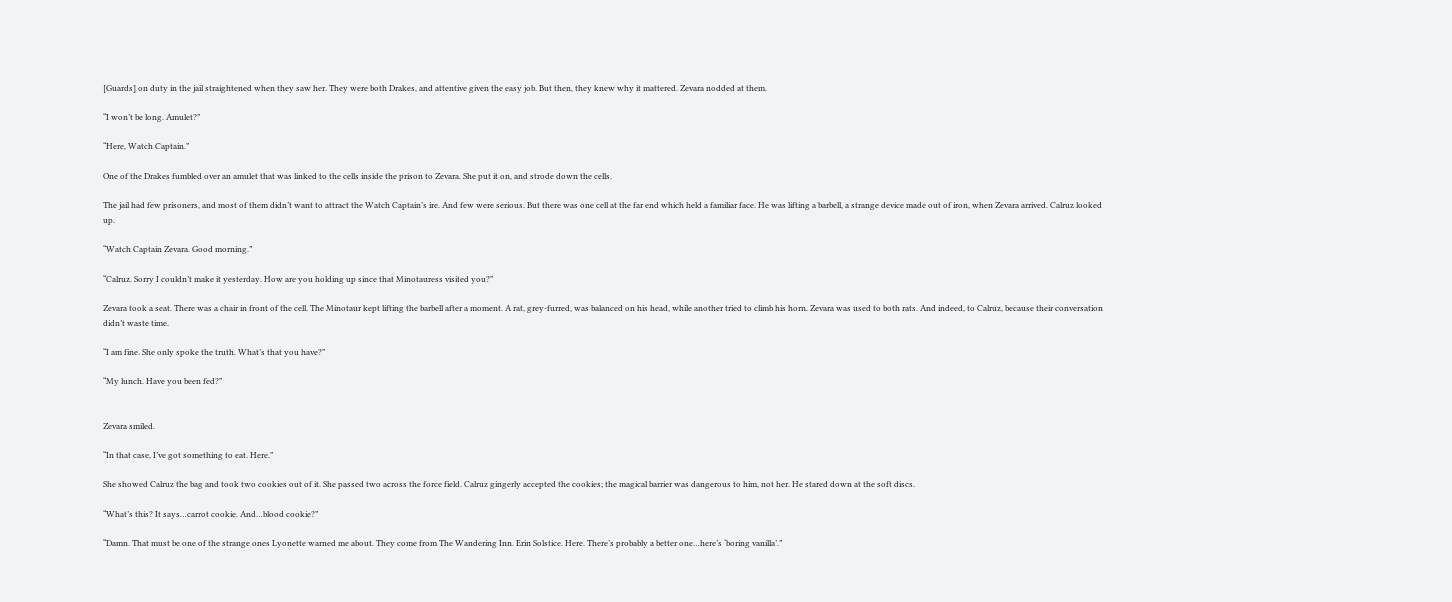[Guards] on duty in the jail straightened when they saw her. They were both Drakes, and attentive given the easy job. But then, they knew why it mattered. Zevara nodded at them.

“I won’t be long. Amulet?”

“Here, Watch Captain.”

One of the Drakes fumbled over an amulet that was linked to the cells inside the prison to Zevara. She put it on, and strode down the cells.

The jail had few prisoners, and most of them didn’t want to attract the Watch Captain’s ire. And few were serious. But there was one cell at the far end which held a familiar face. He was lifting a barbell, a strange device made out of iron, when Zevara arrived. Calruz looked up.

“Watch Captain Zevara. Good morning.”

“Calruz. Sorry I couldn’t make it yesterday. How are you holding up since that Minotauress visited you?”

Zevara took a seat. There was a chair in front of the cell. The Minotaur kept lifting the barbell after a moment. A rat, grey-furred, was balanced on his head, while another tried to climb his horn. Zevara was used to both rats. And indeed, to Calruz, because their conversation didn’t waste time.

“I am fine. She only spoke the truth. What’s that you have?”

“My lunch. Have you been fed?”


Zevara smiled.

“In that case, I’ve got something to eat. Here.”

She showed Calruz the bag and took two cookies out of it. She passed two across the force field. Calruz gingerly accepted the cookies; the magical barrier was dangerous to him, not her. He stared down at the soft discs.

“What’s this? It says…carrot cookie. And…blood cookie?”

“Damn. That must be one of the strange ones Lyonette warned me about. They come from The Wandering Inn. Erin Solstice. Here. There’s probably a better one…here’s ‘boring vanilla’.”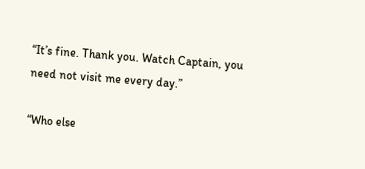“It’s fine. Thank you. Watch Captain, you need not visit me every day.”

“Who else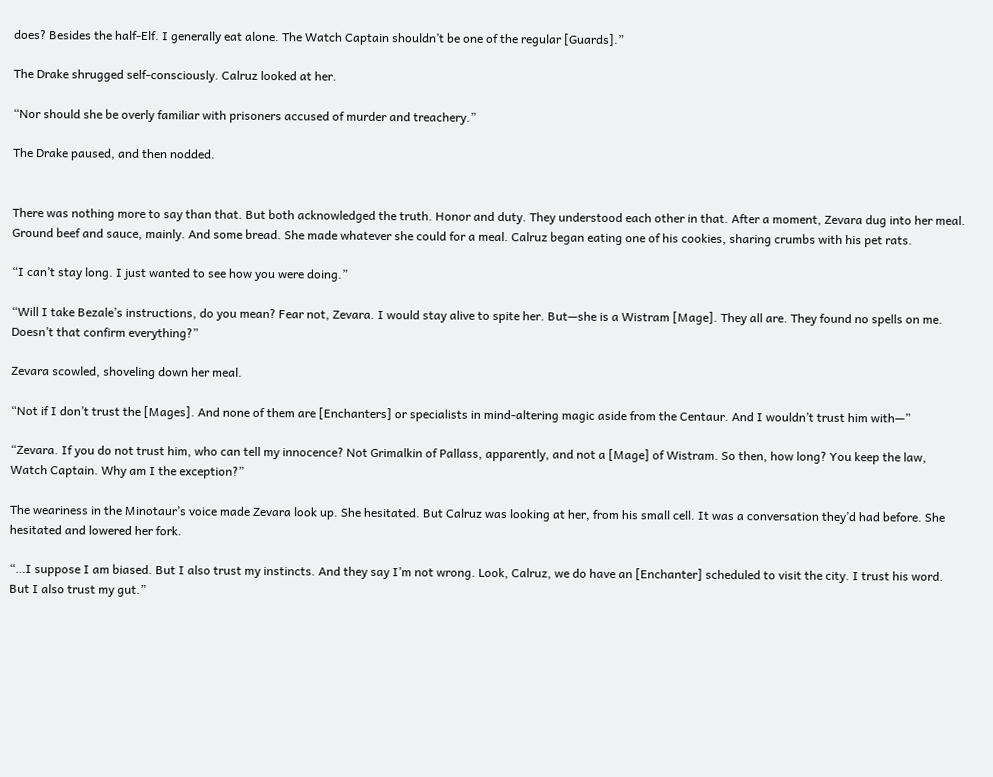does? Besides the half-Elf. I generally eat alone. The Watch Captain shouldn’t be one of the regular [Guards].”

The Drake shrugged self-consciously. Calruz looked at her.

“Nor should she be overly familiar with prisoners accused of murder and treachery.”

The Drake paused, and then nodded.


There was nothing more to say than that. But both acknowledged the truth. Honor and duty. They understood each other in that. After a moment, Zevara dug into her meal. Ground beef and sauce, mainly. And some bread. She made whatever she could for a meal. Calruz began eating one of his cookies, sharing crumbs with his pet rats.

“I can’t stay long. I just wanted to see how you were doing.”

“Will I take Bezale’s instructions, do you mean? Fear not, Zevara. I would stay alive to spite her. But—she is a Wistram [Mage]. They all are. They found no spells on me. Doesn’t that confirm everything?”

Zevara scowled, shoveling down her meal.

“Not if I don’t trust the [Mages]. And none of them are [Enchanters] or specialists in mind-altering magic aside from the Centaur. And I wouldn’t trust him with—”

“Zevara. If you do not trust him, who can tell my innocence? Not Grimalkin of Pallass, apparently, and not a [Mage] of Wistram. So then, how long? You keep the law, Watch Captain. Why am I the exception?”

The weariness in the Minotaur’s voice made Zevara look up. She hesitated. But Calruz was looking at her, from his small cell. It was a conversation they’d had before. She hesitated and lowered her fork.

“…I suppose I am biased. But I also trust my instincts. And they say I’m not wrong. Look, Calruz, we do have an [Enchanter] scheduled to visit the city. I trust his word. But I also trust my gut.”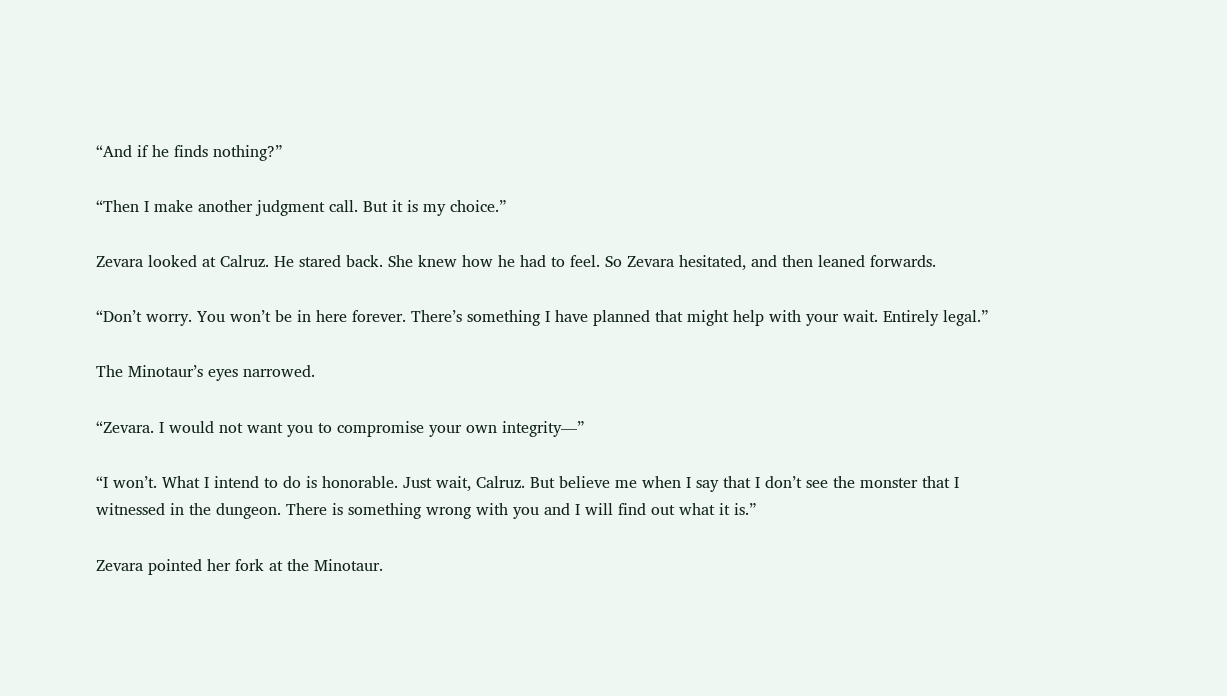“And if he finds nothing?”

“Then I make another judgment call. But it is my choice.”

Zevara looked at Calruz. He stared back. She knew how he had to feel. So Zevara hesitated, and then leaned forwards.

“Don’t worry. You won’t be in here forever. There’s something I have planned that might help with your wait. Entirely legal.”

The Minotaur’s eyes narrowed.

“Zevara. I would not want you to compromise your own integrity—”

“I won’t. What I intend to do is honorable. Just wait, Calruz. But believe me when I say that I don’t see the monster that I witnessed in the dungeon. There is something wrong with you and I will find out what it is.”

Zevara pointed her fork at the Minotaur.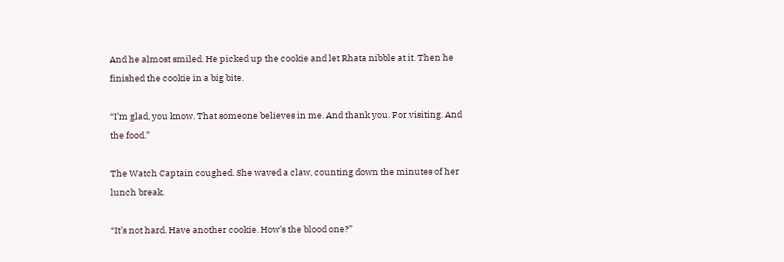And he almost smiled. He picked up the cookie and let Rhata nibble at it. Then he finished the cookie in a big bite.

“I’m glad, you know. That someone believes in me. And thank you. For visiting. And the food.”

The Watch Captain coughed. She waved a claw, counting down the minutes of her lunch break.

“It’s not hard. Have another cookie. How’s the blood one?”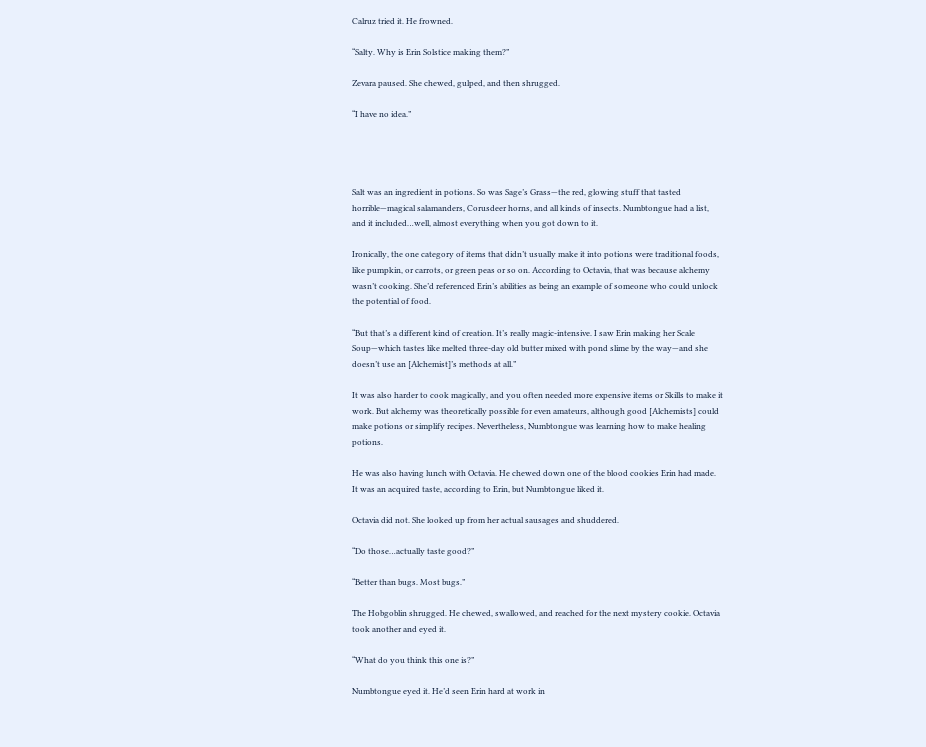Calruz tried it. He frowned.

“Salty. Why is Erin Solstice making them?”

Zevara paused. She chewed, gulped, and then shrugged.

“I have no idea.”




Salt was an ingredient in potions. So was Sage’s Grass—the red, glowing stuff that tasted horrible—magical salamanders, Corusdeer horns, and all kinds of insects. Numbtongue had a list, and it included…well, almost everything when you got down to it.

Ironically, the one category of items that didn’t usually make it into potions were traditional foods, like pumpkin, or carrots, or green peas or so on. According to Octavia, that was because alchemy wasn’t cooking. She’d referenced Erin’s abilities as being an example of someone who could unlock the potential of food.

“But that’s a different kind of creation. It’s really magic-intensive. I saw Erin making her Scale Soup—which tastes like melted three-day old butter mixed with pond slime by the way—and she doesn’t use an [Alchemist]’s methods at all.”

It was also harder to cook magically, and you often needed more expensive items or Skills to make it work. But alchemy was theoretically possible for even amateurs, although good [Alchemists] could make potions or simplify recipes. Nevertheless, Numbtongue was learning how to make healing potions.

He was also having lunch with Octavia. He chewed down one of the blood cookies Erin had made. It was an acquired taste, according to Erin, but Numbtongue liked it.

Octavia did not. She looked up from her actual sausages and shuddered.

“Do those…actually taste good?”

“Better than bugs. Most bugs.”

The Hobgoblin shrugged. He chewed, swallowed, and reached for the next mystery cookie. Octavia took another and eyed it.

“What do you think this one is?”

Numbtongue eyed it. He’d seen Erin hard at work in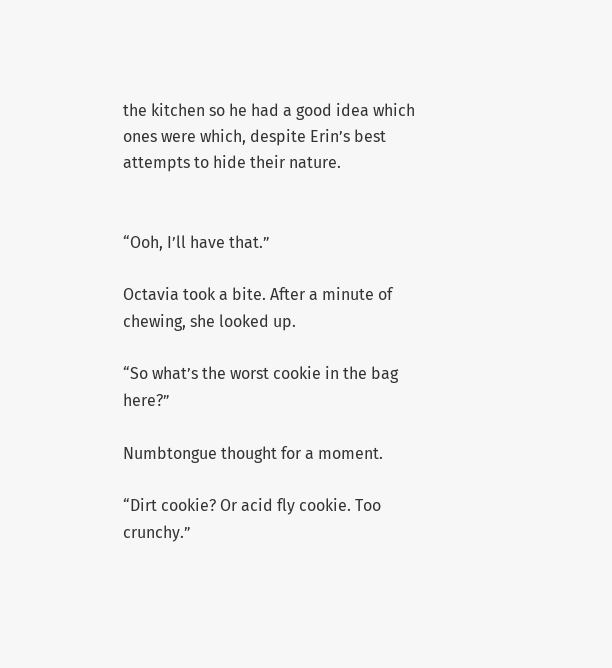the kitchen so he had a good idea which ones were which, despite Erin’s best attempts to hide their nature.


“Ooh, I’ll have that.”

Octavia took a bite. After a minute of chewing, she looked up.

“So what’s the worst cookie in the bag here?”

Numbtongue thought for a moment.

“Dirt cookie? Or acid fly cookie. Too crunchy.”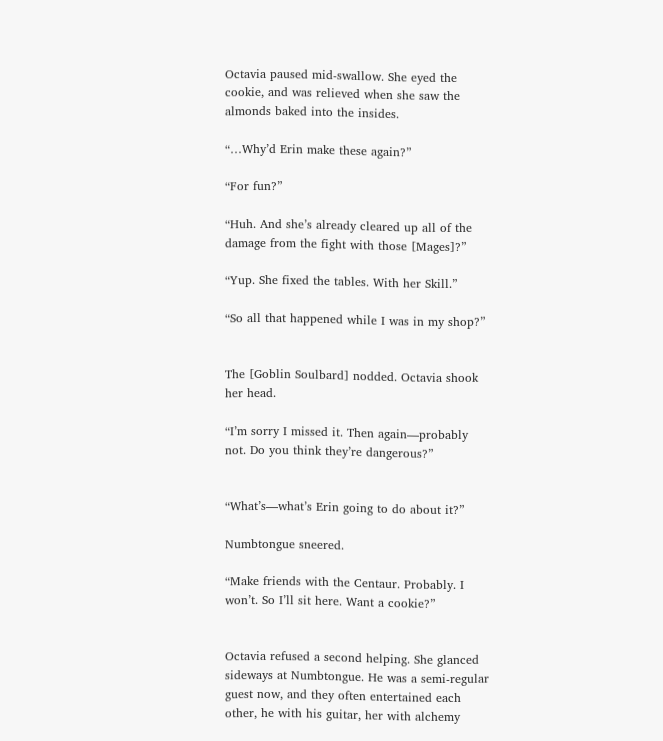Octavia paused mid-swallow. She eyed the cookie, and was relieved when she saw the almonds baked into the insides.

“…Why’d Erin make these again?”

“For fun?”

“Huh. And she’s already cleared up all of the damage from the fight with those [Mages]?”

“Yup. She fixed the tables. With her Skill.”

“So all that happened while I was in my shop?”


The [Goblin Soulbard] nodded. Octavia shook her head.

“I’m sorry I missed it. Then again—probably not. Do you think they’re dangerous?”


“What’s—what’s Erin going to do about it?”

Numbtongue sneered.

“Make friends with the Centaur. Probably. I won’t. So I’ll sit here. Want a cookie?”


Octavia refused a second helping. She glanced sideways at Numbtongue. He was a semi-regular guest now, and they often entertained each other, he with his guitar, her with alchemy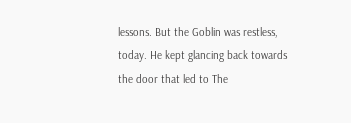lessons. But the Goblin was restless, today. He kept glancing back towards the door that led to The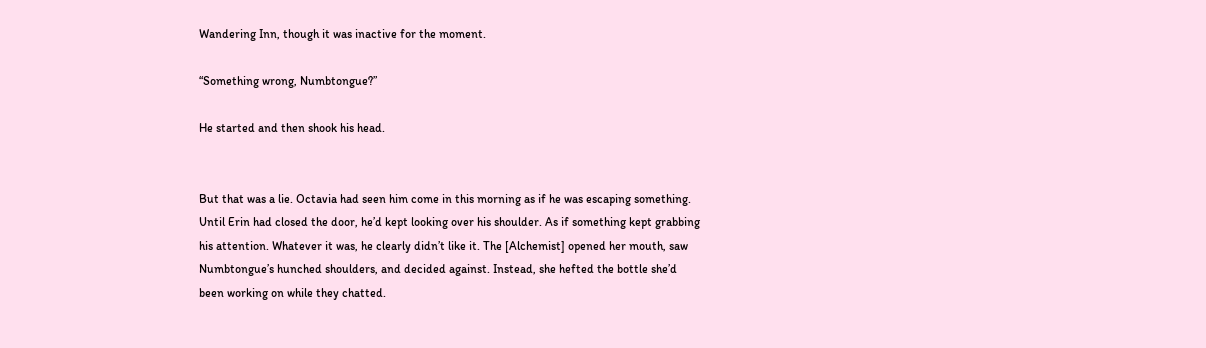Wandering Inn, though it was inactive for the moment.

“Something wrong, Numbtongue?”

He started and then shook his head.


But that was a lie. Octavia had seen him come in this morning as if he was escaping something. Until Erin had closed the door, he’d kept looking over his shoulder. As if something kept grabbing his attention. Whatever it was, he clearly didn’t like it. The [Alchemist] opened her mouth, saw Numbtongue’s hunched shoulders, and decided against. Instead, she hefted the bottle she’d been working on while they chatted.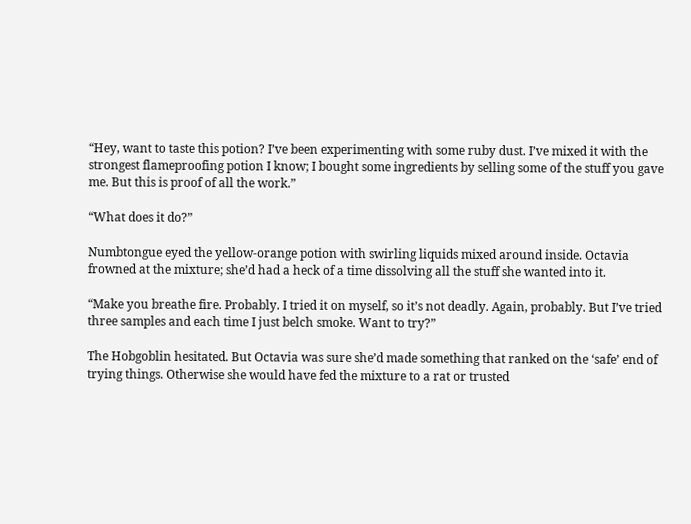“Hey, want to taste this potion? I’ve been experimenting with some ruby dust. I’ve mixed it with the strongest flameproofing potion I know; I bought some ingredients by selling some of the stuff you gave me. But this is proof of all the work.”

“What does it do?”

Numbtongue eyed the yellow-orange potion with swirling liquids mixed around inside. Octavia frowned at the mixture; she’d had a heck of a time dissolving all the stuff she wanted into it.

“Make you breathe fire. Probably. I tried it on myself, so it’s not deadly. Again, probably. But I’ve tried three samples and each time I just belch smoke. Want to try?”

The Hobgoblin hesitated. But Octavia was sure she’d made something that ranked on the ‘safe’ end of trying things. Otherwise she would have fed the mixture to a rat or trusted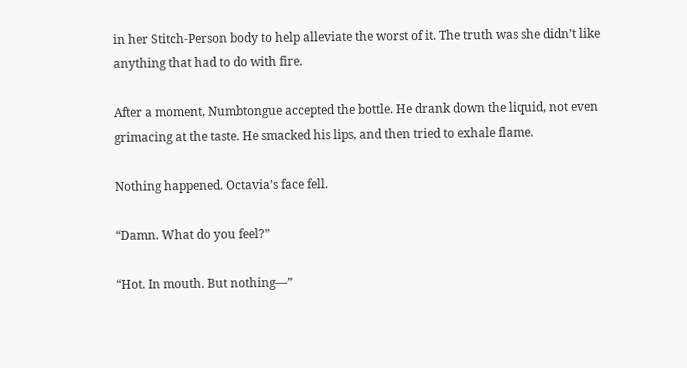in her Stitch-Person body to help alleviate the worst of it. The truth was she didn’t like anything that had to do with fire.

After a moment, Numbtongue accepted the bottle. He drank down the liquid, not even grimacing at the taste. He smacked his lips, and then tried to exhale flame.

Nothing happened. Octavia’s face fell.

“Damn. What do you feel?”

“Hot. In mouth. But nothing—”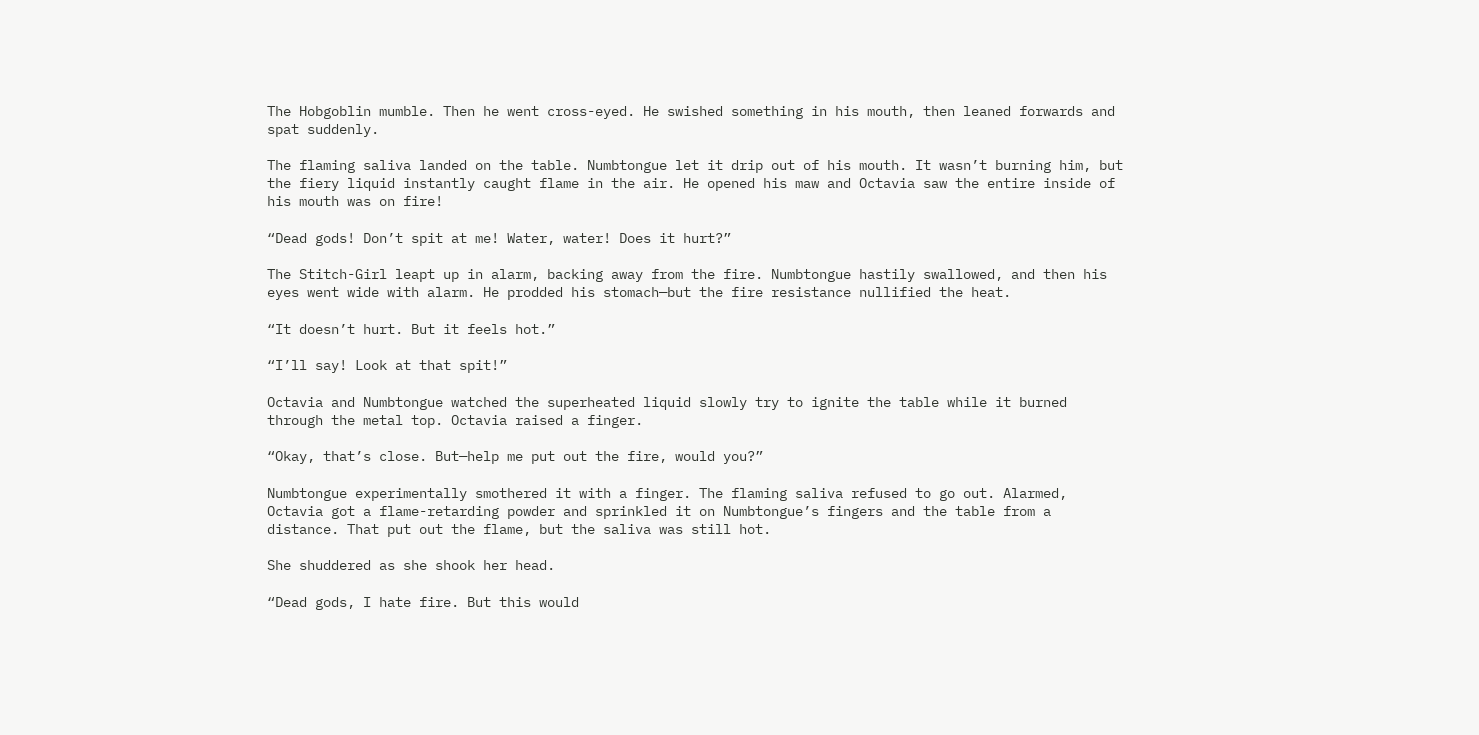The Hobgoblin mumble. Then he went cross-eyed. He swished something in his mouth, then leaned forwards and spat suddenly.

The flaming saliva landed on the table. Numbtongue let it drip out of his mouth. It wasn’t burning him, but the fiery liquid instantly caught flame in the air. He opened his maw and Octavia saw the entire inside of his mouth was on fire!

“Dead gods! Don’t spit at me! Water, water! Does it hurt?”

The Stitch-Girl leapt up in alarm, backing away from the fire. Numbtongue hastily swallowed, and then his eyes went wide with alarm. He prodded his stomach—but the fire resistance nullified the heat.

“It doesn’t hurt. But it feels hot.”

“I’ll say! Look at that spit!”

Octavia and Numbtongue watched the superheated liquid slowly try to ignite the table while it burned through the metal top. Octavia raised a finger.

“Okay, that’s close. But—help me put out the fire, would you?”

Numbtongue experimentally smothered it with a finger. The flaming saliva refused to go out. Alarmed, Octavia got a flame-retarding powder and sprinkled it on Numbtongue’s fingers and the table from a distance. That put out the flame, but the saliva was still hot.

She shuddered as she shook her head.

“Dead gods, I hate fire. But this would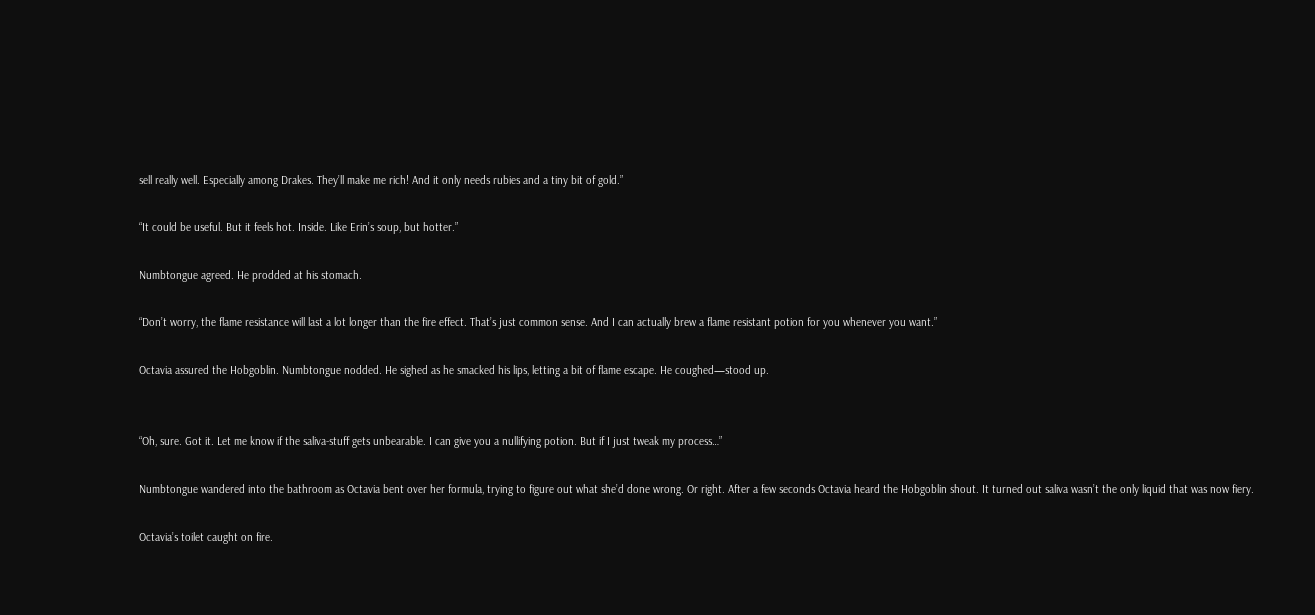sell really well. Especially among Drakes. They’ll make me rich! And it only needs rubies and a tiny bit of gold.”

“It could be useful. But it feels hot. Inside. Like Erin’s soup, but hotter.”

Numbtongue agreed. He prodded at his stomach.

“Don’t worry, the flame resistance will last a lot longer than the fire effect. That’s just common sense. And I can actually brew a flame resistant potion for you whenever you want.”

Octavia assured the Hobgoblin. Numbtongue nodded. He sighed as he smacked his lips, letting a bit of flame escape. He coughed—stood up.


“Oh, sure. Got it. Let me know if the saliva-stuff gets unbearable. I can give you a nullifying potion. But if I just tweak my process…”

Numbtongue wandered into the bathroom as Octavia bent over her formula, trying to figure out what she’d done wrong. Or right. After a few seconds Octavia heard the Hobgoblin shout. It turned out saliva wasn’t the only liquid that was now fiery.

Octavia’s toilet caught on fire.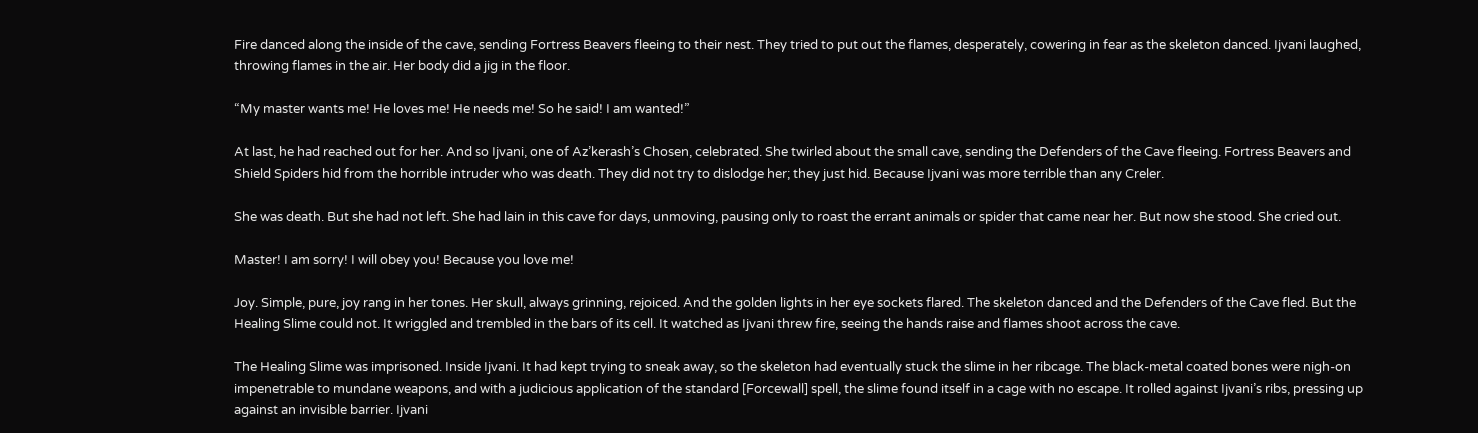Fire danced along the inside of the cave, sending Fortress Beavers fleeing to their nest. They tried to put out the flames, desperately, cowering in fear as the skeleton danced. Ijvani laughed, throwing flames in the air. Her body did a jig in the floor.

“My master wants me! He loves me! He needs me! So he said! I am wanted!”

At last, he had reached out for her. And so Ijvani, one of Az’kerash’s Chosen, celebrated. She twirled about the small cave, sending the Defenders of the Cave fleeing. Fortress Beavers and Shield Spiders hid from the horrible intruder who was death. They did not try to dislodge her; they just hid. Because Ijvani was more terrible than any Creler.

She was death. But she had not left. She had lain in this cave for days, unmoving, pausing only to roast the errant animals or spider that came near her. But now she stood. She cried out.

Master! I am sorry! I will obey you! Because you love me!

Joy. Simple, pure, joy rang in her tones. Her skull, always grinning, rejoiced. And the golden lights in her eye sockets flared. The skeleton danced and the Defenders of the Cave fled. But the Healing Slime could not. It wriggled and trembled in the bars of its cell. It watched as Ijvani threw fire, seeing the hands raise and flames shoot across the cave.

The Healing Slime was imprisoned. Inside Ijvani. It had kept trying to sneak away, so the skeleton had eventually stuck the slime in her ribcage. The black-metal coated bones were nigh-on impenetrable to mundane weapons, and with a judicious application of the standard [Forcewall] spell, the slime found itself in a cage with no escape. It rolled against Ijvani’s ribs, pressing up against an invisible barrier. Ijvani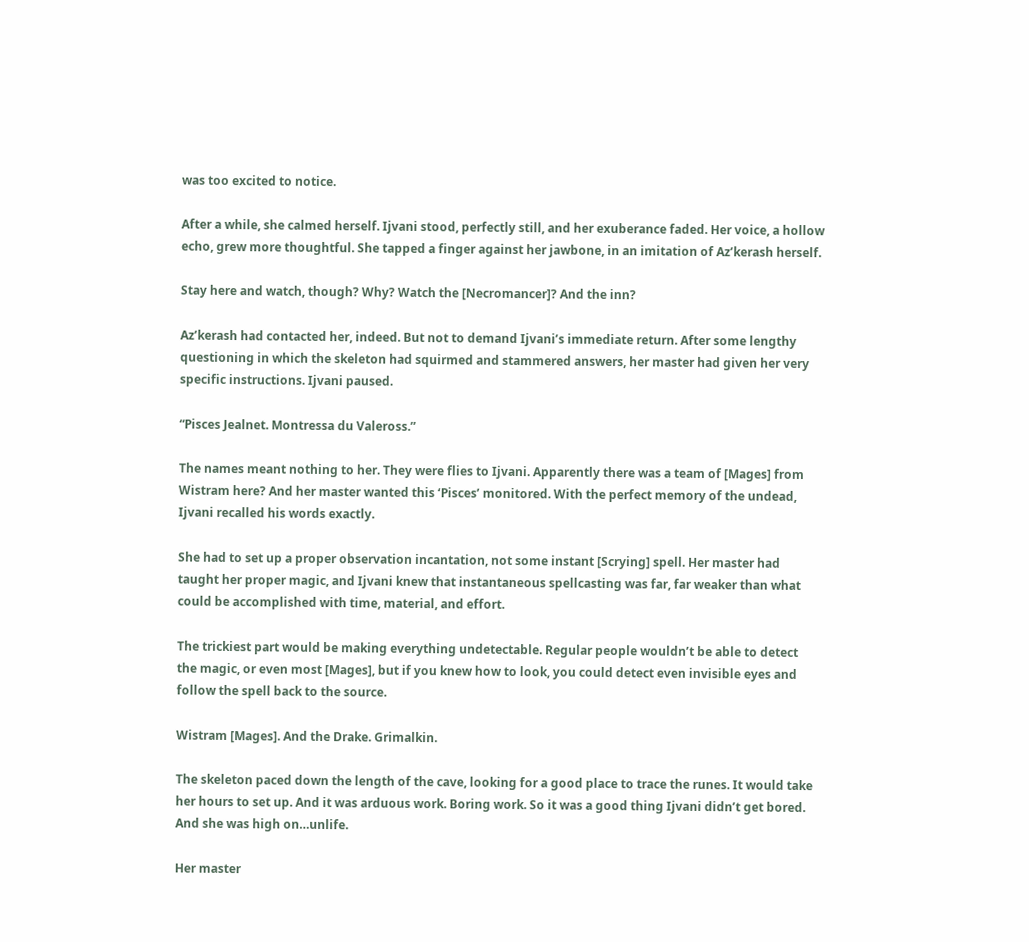was too excited to notice.

After a while, she calmed herself. Ijvani stood, perfectly still, and her exuberance faded. Her voice, a hollow echo, grew more thoughtful. She tapped a finger against her jawbone, in an imitation of Az’kerash herself.

Stay here and watch, though? Why? Watch the [Necromancer]? And the inn?

Az’kerash had contacted her, indeed. But not to demand Ijvani’s immediate return. After some lengthy questioning in which the skeleton had squirmed and stammered answers, her master had given her very specific instructions. Ijvani paused.

“Pisces Jealnet. Montressa du Valeross.”

The names meant nothing to her. They were flies to Ijvani. Apparently there was a team of [Mages] from Wistram here? And her master wanted this ‘Pisces’ monitored. With the perfect memory of the undead, Ijvani recalled his words exactly.

She had to set up a proper observation incantation, not some instant [Scrying] spell. Her master had taught her proper magic, and Ijvani knew that instantaneous spellcasting was far, far weaker than what could be accomplished with time, material, and effort.

The trickiest part would be making everything undetectable. Regular people wouldn’t be able to detect the magic, or even most [Mages], but if you knew how to look, you could detect even invisible eyes and follow the spell back to the source.

Wistram [Mages]. And the Drake. Grimalkin.

The skeleton paced down the length of the cave, looking for a good place to trace the runes. It would take her hours to set up. And it was arduous work. Boring work. So it was a good thing Ijvani didn’t get bored. And she was high on…unlife.

Her master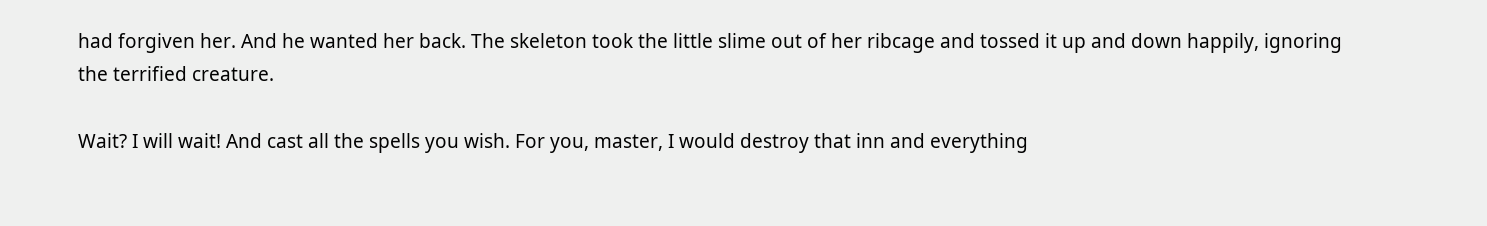had forgiven her. And he wanted her back. The skeleton took the little slime out of her ribcage and tossed it up and down happily, ignoring the terrified creature.

Wait? I will wait! And cast all the spells you wish. For you, master, I would destroy that inn and everything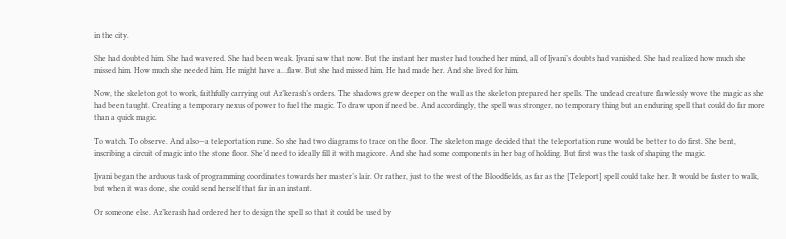in the city.

She had doubted him. She had wavered. She had been weak. Ijvani saw that now. But the instant her master had touched her mind, all of Ijvani’s doubts had vanished. She had realized how much she missed him. How much she needed him. He might have a…flaw. But she had missed him. He had made her. And she lived for him.

Now, the skeleton got to work, faithfully carrying out Az’kerash’s orders. The shadows grew deeper on the wall as the skeleton prepared her spells. The undead creature flawlessly wove the magic as she had been taught. Creating a temporary nexus of power to fuel the magic. To draw upon if need be. And accordingly, the spell was stronger, no temporary thing but an enduring spell that could do far more than a quick magic.

To watch. To observe. And also—a teleportation rune. So she had two diagrams to trace on the floor. The skeleton mage decided that the teleportation rune would be better to do first. She bent, inscribing a circuit of magic into the stone floor. She’d need to ideally fill it with magicore. And she had some components in her bag of holding. But first was the task of shaping the magic.

Ijvani began the arduous task of programming coordinates towards her master’s lair. Or rather, just to the west of the Bloodfields, as far as the [Teleport] spell could take her. It would be faster to walk, but when it was done, she could send herself that far in an instant.

Or someone else. Az’kerash had ordered her to design the spell so that it could be used by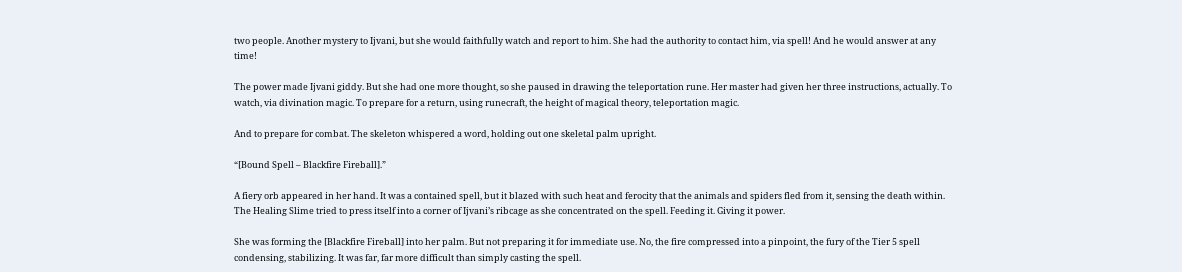two people. Another mystery to Ijvani, but she would faithfully watch and report to him. She had the authority to contact him, via spell! And he would answer at any time!

The power made Ijvani giddy. But she had one more thought, so she paused in drawing the teleportation rune. Her master had given her three instructions, actually. To watch, via divination magic. To prepare for a return, using runecraft, the height of magical theory, teleportation magic.

And to prepare for combat. The skeleton whispered a word, holding out one skeletal palm upright.

“[Bound Spell – Blackfire Fireball].”

A fiery orb appeared in her hand. It was a contained spell, but it blazed with such heat and ferocity that the animals and spiders fled from it, sensing the death within. The Healing Slime tried to press itself into a corner of Ijvani’s ribcage as she concentrated on the spell. Feeding it. Giving it power.

She was forming the [Blackfire Fireball] into her palm. But not preparing it for immediate use. No, the fire compressed into a pinpoint, the fury of the Tier 5 spell condensing, stabilizing. It was far, far more difficult than simply casting the spell.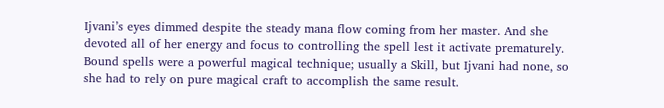Ijvani’s eyes dimmed despite the steady mana flow coming from her master. And she devoted all of her energy and focus to controlling the spell lest it activate prematurely. Bound spells were a powerful magical technique; usually a Skill, but Ijvani had none, so she had to rely on pure magical craft to accomplish the same result.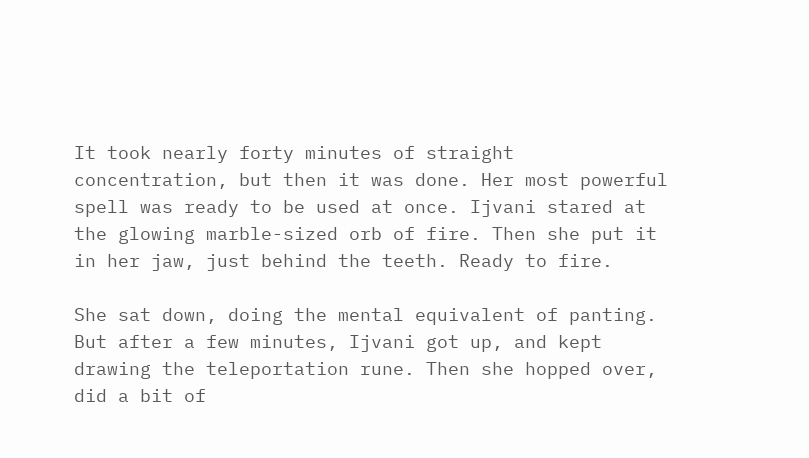It took nearly forty minutes of straight concentration, but then it was done. Her most powerful spell was ready to be used at once. Ijvani stared at the glowing marble-sized orb of fire. Then she put it in her jaw, just behind the teeth. Ready to fire.

She sat down, doing the mental equivalent of panting. But after a few minutes, Ijvani got up, and kept drawing the teleportation rune. Then she hopped over, did a bit of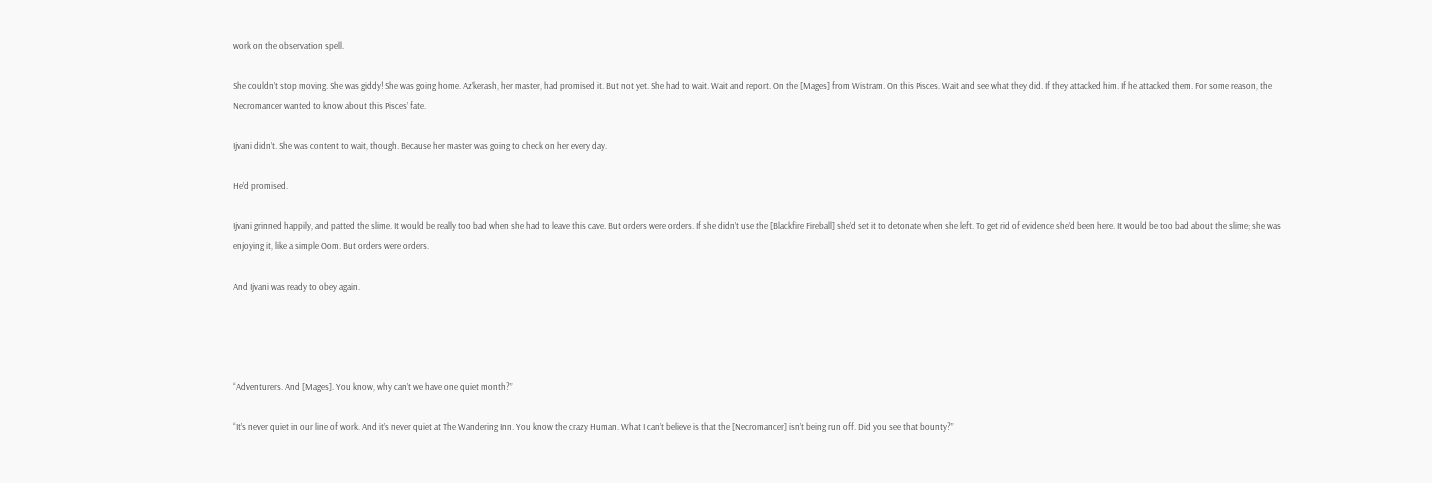work on the observation spell.

She couldn’t stop moving. She was giddy! She was going home. Az’kerash, her master, had promised it. But not yet. She had to wait. Wait and report. On the [Mages] from Wistram. On this Pisces. Wait and see what they did. If they attacked him. If he attacked them. For some reason, the Necromancer wanted to know about this Pisces’ fate.

Ijvani didn’t. She was content to wait, though. Because her master was going to check on her every day.

He’d promised.

Ijvani grinned happily, and patted the slime. It would be really too bad when she had to leave this cave. But orders were orders. If she didn’t use the [Blackfire Fireball] she’d set it to detonate when she left. To get rid of evidence she’d been here. It would be too bad about the slime; she was enjoying it, like a simple Oom. But orders were orders.

And Ijvani was ready to obey again.




“Adventurers. And [Mages]. You know, why can’t we have one quiet month?”

“It’s never quiet in our line of work. And it’s never quiet at The Wandering Inn. You know the crazy Human. What I can’t believe is that the [Necromancer] isn’t being run off. Did you see that bounty?”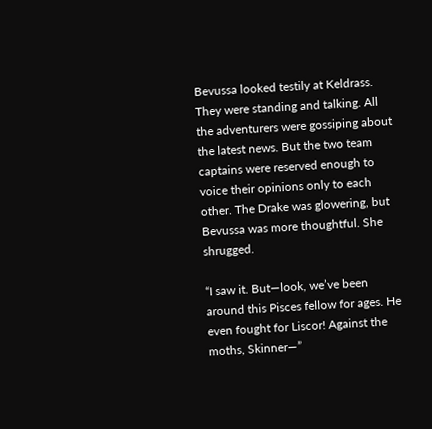Bevussa looked testily at Keldrass. They were standing and talking. All the adventurers were gossiping about the latest news. But the two team captains were reserved enough to voice their opinions only to each other. The Drake was glowering, but Bevussa was more thoughtful. She shrugged.

“I saw it. But—look, we’ve been around this Pisces fellow for ages. He even fought for Liscor! Against the moths, Skinner—”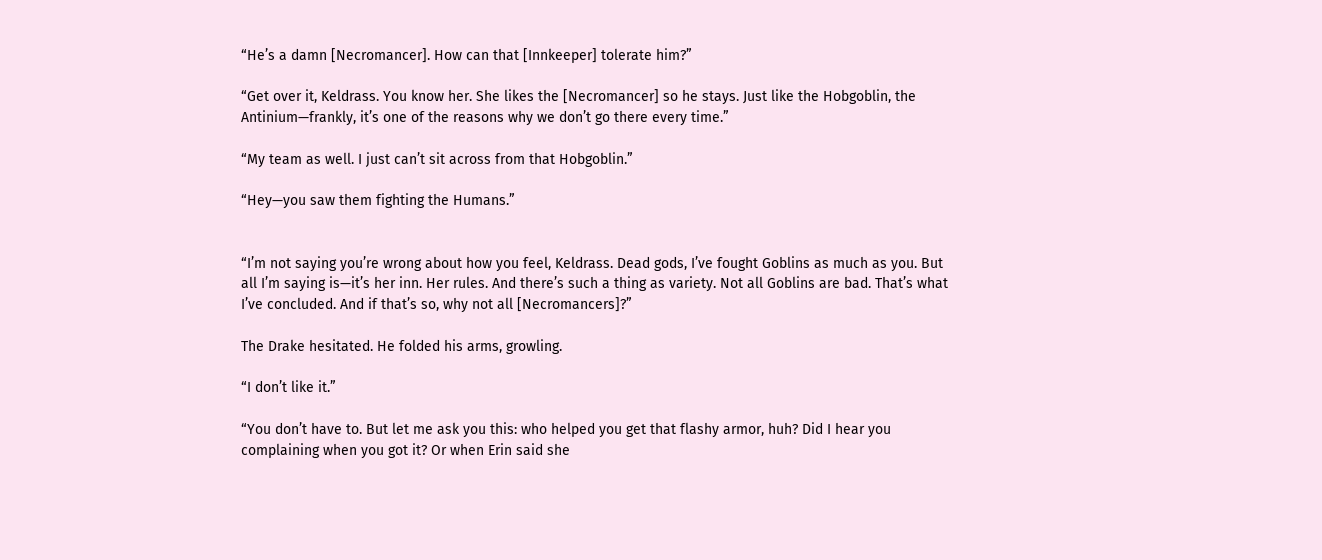“He’s a damn [Necromancer]. How can that [Innkeeper] tolerate him?”

“Get over it, Keldrass. You know her. She likes the [Necromancer] so he stays. Just like the Hobgoblin, the Antinium—frankly, it’s one of the reasons why we don’t go there every time.”

“My team as well. I just can’t sit across from that Hobgoblin.”

“Hey—you saw them fighting the Humans.”


“I’m not saying you’re wrong about how you feel, Keldrass. Dead gods, I’ve fought Goblins as much as you. But all I’m saying is—it’s her inn. Her rules. And there’s such a thing as variety. Not all Goblins are bad. That’s what I’ve concluded. And if that’s so, why not all [Necromancers]?”

The Drake hesitated. He folded his arms, growling.

“I don’t like it.”

“You don’t have to. But let me ask you this: who helped you get that flashy armor, huh? Did I hear you complaining when you got it? Or when Erin said she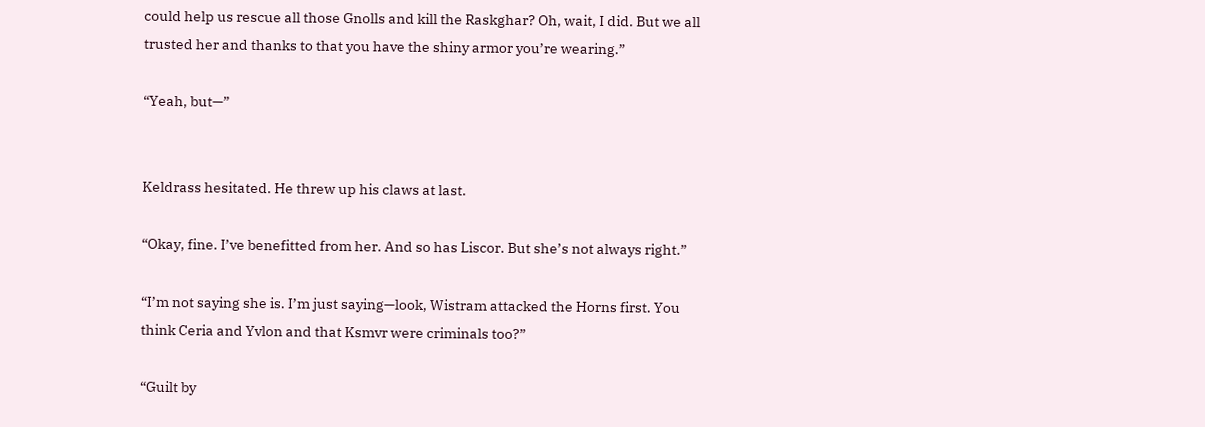could help us rescue all those Gnolls and kill the Raskghar? Oh, wait, I did. But we all trusted her and thanks to that you have the shiny armor you’re wearing.”

“Yeah, but—”


Keldrass hesitated. He threw up his claws at last.

“Okay, fine. I’ve benefitted from her. And so has Liscor. But she’s not always right.”

“I’m not saying she is. I’m just saying—look, Wistram attacked the Horns first. You think Ceria and Yvlon and that Ksmvr were criminals too?”

“Guilt by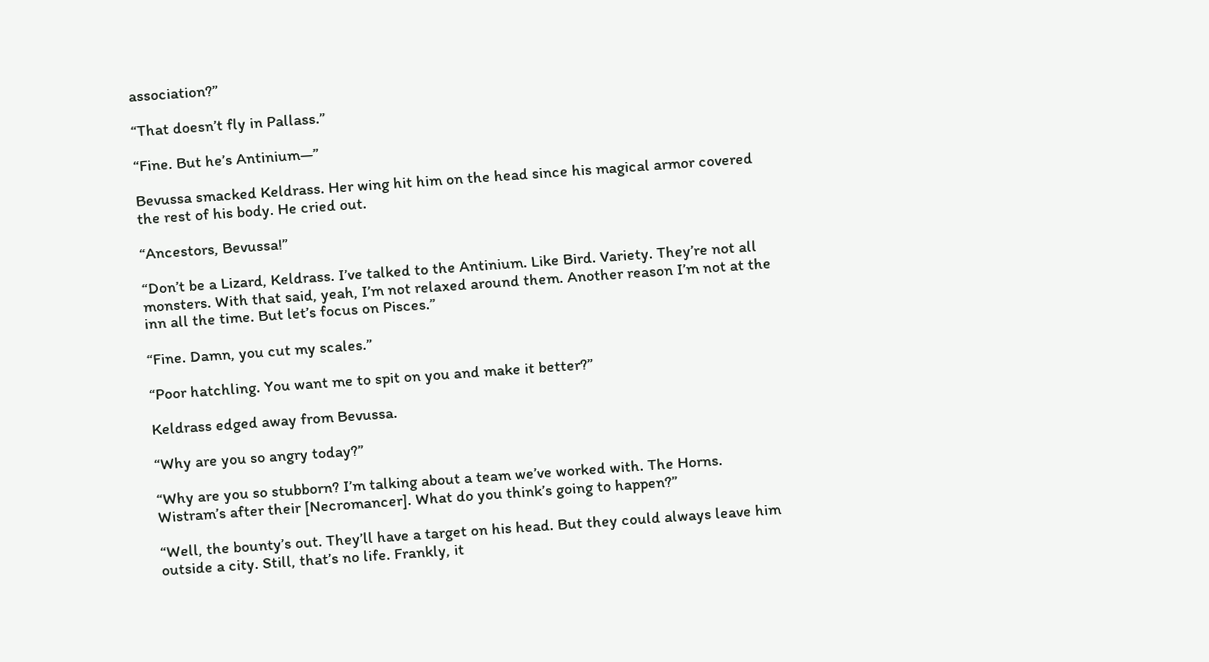association?”

“That doesn’t fly in Pallass.”

“Fine. But he’s Antinium—”

Bevussa smacked Keldrass. Her wing hit him on the head since his magical armor covered the rest of his body. He cried out.

“Ancestors, Bevussa!”

“Don’t be a Lizard, Keldrass. I’ve talked to the Antinium. Like Bird. Variety. They’re not all monsters. With that said, yeah, I’m not relaxed around them. Another reason I’m not at the inn all the time. But let’s focus on Pisces.”

“Fine. Damn, you cut my scales.”

“Poor hatchling. You want me to spit on you and make it better?”

Keldrass edged away from Bevussa.

“Why are you so angry today?”

“Why are you so stubborn? I’m talking about a team we’ve worked with. The Horns. Wistram’s after their [Necromancer]. What do you think’s going to happen?”

“Well, the bounty’s out. They’ll have a target on his head. But they could always leave him outside a city. Still, that’s no life. Frankly, it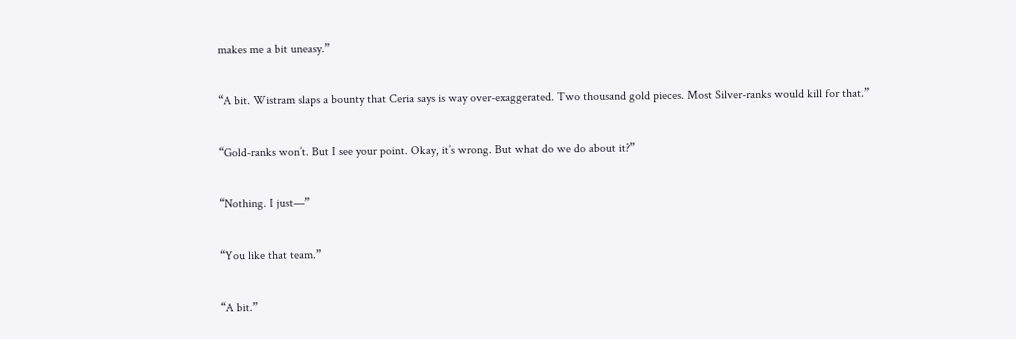makes me a bit uneasy.”

“A bit. Wistram slaps a bounty that Ceria says is way over-exaggerated. Two thousand gold pieces. Most Silver-ranks would kill for that.”

“Gold-ranks won’t. But I see your point. Okay, it’s wrong. But what do we do about it?”

“Nothing. I just—”

“You like that team.”

“A bit.”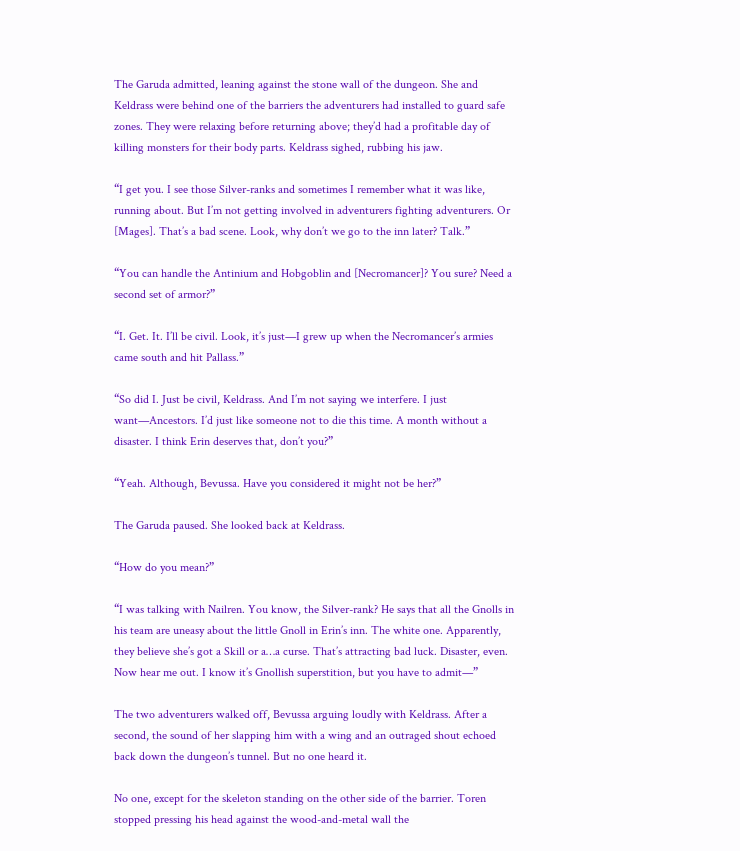The Garuda admitted, leaning against the stone wall of the dungeon. She and Keldrass were behind one of the barriers the adventurers had installed to guard safe zones. They were relaxing before returning above; they’d had a profitable day of killing monsters for their body parts. Keldrass sighed, rubbing his jaw.

“I get you. I see those Silver-ranks and sometimes I remember what it was like, running about. But I’m not getting involved in adventurers fighting adventurers. Or [Mages]. That’s a bad scene. Look, why don’t we go to the inn later? Talk.”

“You can handle the Antinium and Hobgoblin and [Necromancer]? You sure? Need a second set of armor?”

“I. Get. It. I’ll be civil. Look, it’s just—I grew up when the Necromancer’s armies came south and hit Pallass.”

“So did I. Just be civil, Keldrass. And I’m not saying we interfere. I just want—Ancestors. I’d just like someone not to die this time. A month without a disaster. I think Erin deserves that, don’t you?”

“Yeah. Although, Bevussa. Have you considered it might not be her?”

The Garuda paused. She looked back at Keldrass.

“How do you mean?”

“I was talking with Nailren. You know, the Silver-rank? He says that all the Gnolls in his team are uneasy about the little Gnoll in Erin’s inn. The white one. Apparently, they believe she’s got a Skill or a…a curse. That’s attracting bad luck. Disaster, even. Now hear me out. I know it’s Gnollish superstition, but you have to admit—”

The two adventurers walked off, Bevussa arguing loudly with Keldrass. After a second, the sound of her slapping him with a wing and an outraged shout echoed back down the dungeon’s tunnel. But no one heard it.

No one, except for the skeleton standing on the other side of the barrier. Toren stopped pressing his head against the wood-and-metal wall the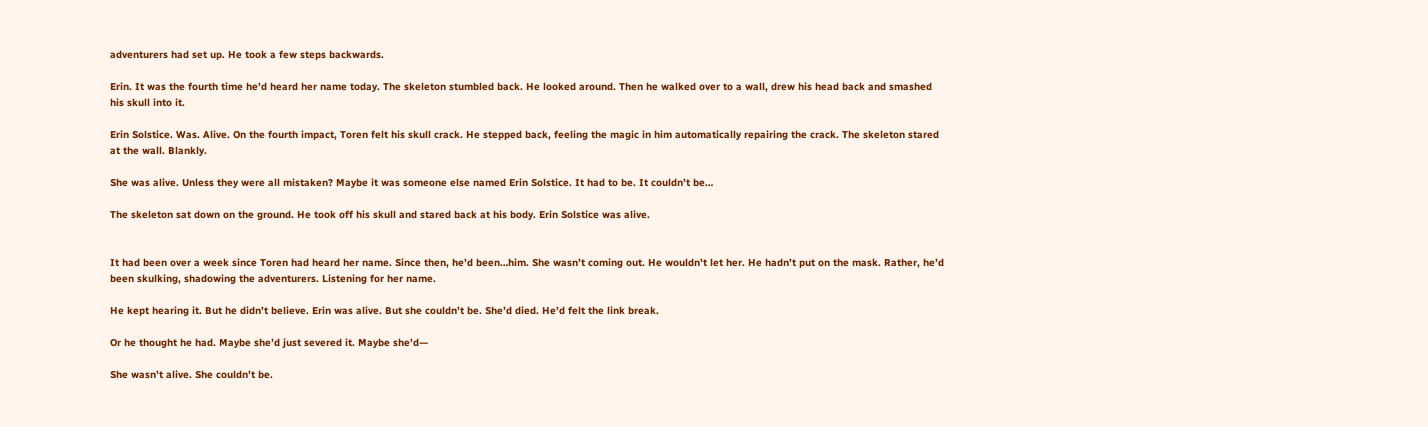adventurers had set up. He took a few steps backwards.

Erin. It was the fourth time he’d heard her name today. The skeleton stumbled back. He looked around. Then he walked over to a wall, drew his head back and smashed his skull into it.

Erin Solstice. Was. Alive. On the fourth impact, Toren felt his skull crack. He stepped back, feeling the magic in him automatically repairing the crack. The skeleton stared at the wall. Blankly.

She was alive. Unless they were all mistaken? Maybe it was someone else named Erin Solstice. It had to be. It couldn’t be…

The skeleton sat down on the ground. He took off his skull and stared back at his body. Erin Solstice was alive.


It had been over a week since Toren had heard her name. Since then, he’d been…him. She wasn’t coming out. He wouldn’t let her. He hadn’t put on the mask. Rather, he’d been skulking, shadowing the adventurers. Listening for her name.

He kept hearing it. But he didn’t believe. Erin was alive. But she couldn’t be. She’d died. He’d felt the link break.

Or he thought he had. Maybe she’d just severed it. Maybe she’d—

She wasn’t alive. She couldn’t be.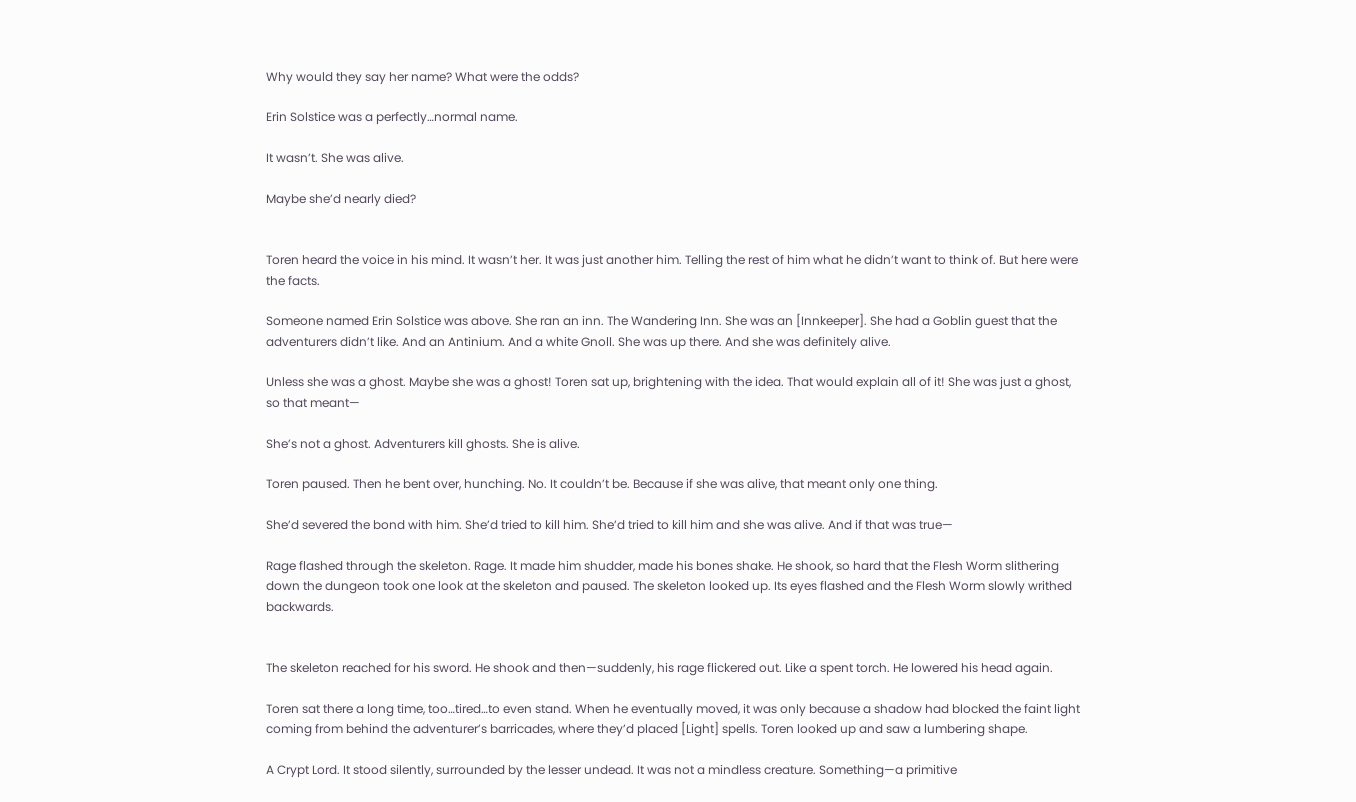Why would they say her name? What were the odds?

Erin Solstice was a perfectly…normal name.

It wasn’t. She was alive.

Maybe she’d nearly died?


Toren heard the voice in his mind. It wasn’t her. It was just another him. Telling the rest of him what he didn’t want to think of. But here were the facts.

Someone named Erin Solstice was above. She ran an inn. The Wandering Inn. She was an [Innkeeper]. She had a Goblin guest that the adventurers didn’t like. And an Antinium. And a white Gnoll. She was up there. And she was definitely alive.

Unless she was a ghost. Maybe she was a ghost! Toren sat up, brightening with the idea. That would explain all of it! She was just a ghost, so that meant—

She’s not a ghost. Adventurers kill ghosts. She is alive.

Toren paused. Then he bent over, hunching. No. It couldn’t be. Because if she was alive, that meant only one thing.

She’d severed the bond with him. She’d tried to kill him. She’d tried to kill him and she was alive. And if that was true—

Rage flashed through the skeleton. Rage. It made him shudder, made his bones shake. He shook, so hard that the Flesh Worm slithering down the dungeon took one look at the skeleton and paused. The skeleton looked up. Its eyes flashed and the Flesh Worm slowly writhed backwards.


The skeleton reached for his sword. He shook and then—suddenly, his rage flickered out. Like a spent torch. He lowered his head again.

Toren sat there a long time, too…tired…to even stand. When he eventually moved, it was only because a shadow had blocked the faint light coming from behind the adventurer’s barricades, where they’d placed [Light] spells. Toren looked up and saw a lumbering shape.

A Crypt Lord. It stood silently, surrounded by the lesser undead. It was not a mindless creature. Something—a primitive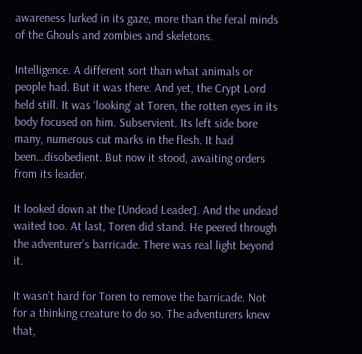awareness lurked in its gaze, more than the feral minds of the Ghouls and zombies and skeletons.

Intelligence. A different sort than what animals or people had. But it was there. And yet, the Crypt Lord held still. It was ‘looking’ at Toren, the rotten eyes in its body focused on him. Subservient. Its left side bore many, numerous cut marks in the flesh. It had been…disobedient. But now it stood, awaiting orders from its leader.

It looked down at the [Undead Leader]. And the undead waited too. At last, Toren did stand. He peered through the adventurer’s barricade. There was real light beyond it.

It wasn’t hard for Toren to remove the barricade. Not for a thinking creature to do so. The adventurers knew that,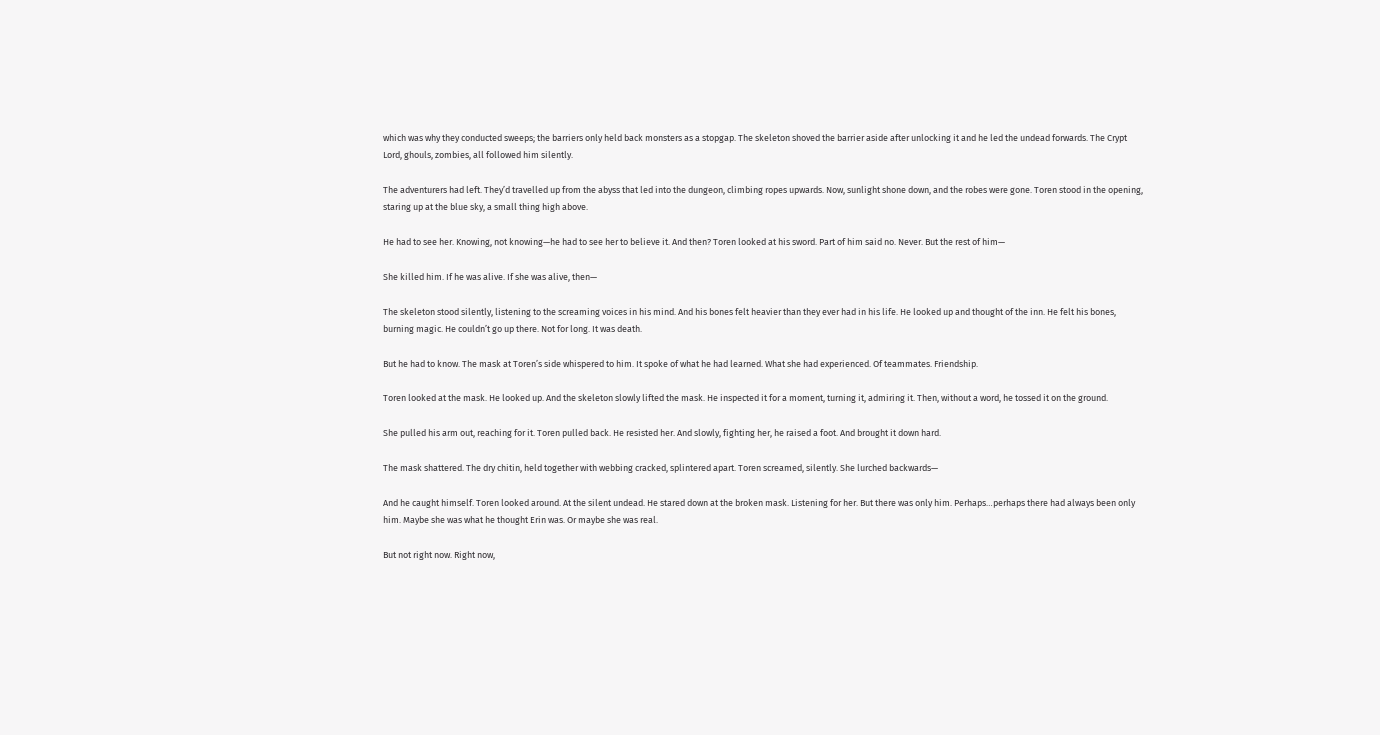which was why they conducted sweeps; the barriers only held back monsters as a stopgap. The skeleton shoved the barrier aside after unlocking it and he led the undead forwards. The Crypt Lord, ghouls, zombies, all followed him silently.

The adventurers had left. They’d travelled up from the abyss that led into the dungeon, climbing ropes upwards. Now, sunlight shone down, and the robes were gone. Toren stood in the opening, staring up at the blue sky, a small thing high above.

He had to see her. Knowing, not knowing—he had to see her to believe it. And then? Toren looked at his sword. Part of him said no. Never. But the rest of him—

She killed him. If he was alive. If she was alive, then—

The skeleton stood silently, listening to the screaming voices in his mind. And his bones felt heavier than they ever had in his life. He looked up and thought of the inn. He felt his bones, burning magic. He couldn’t go up there. Not for long. It was death.

But he had to know. The mask at Toren’s side whispered to him. It spoke of what he had learned. What she had experienced. Of teammates. Friendship.

Toren looked at the mask. He looked up. And the skeleton slowly lifted the mask. He inspected it for a moment, turning it, admiring it. Then, without a word, he tossed it on the ground.

She pulled his arm out, reaching for it. Toren pulled back. He resisted her. And slowly, fighting her, he raised a foot. And brought it down hard.

The mask shattered. The dry chitin, held together with webbing cracked, splintered apart. Toren screamed, silently. She lurched backwards—

And he caught himself. Toren looked around. At the silent undead. He stared down at the broken mask. Listening for her. But there was only him. Perhaps…perhaps there had always been only him. Maybe she was what he thought Erin was. Or maybe she was real.

But not right now. Right now,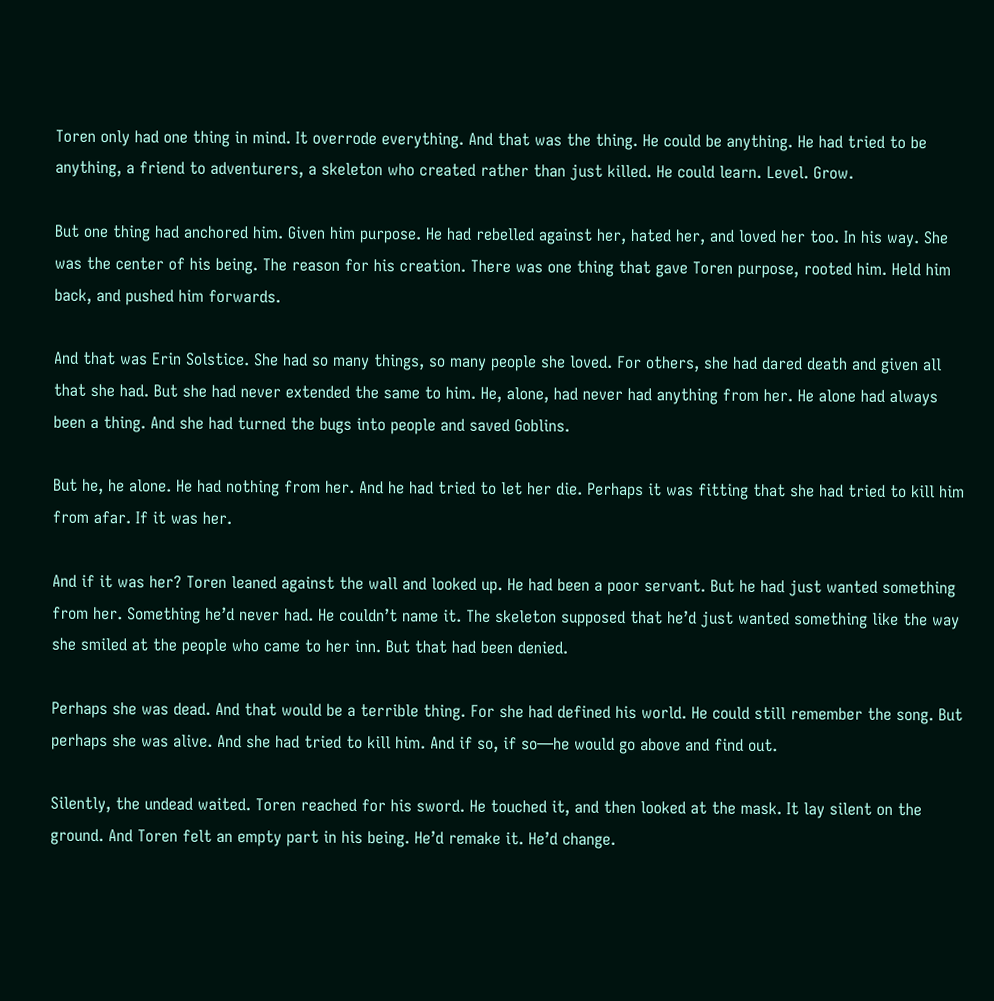Toren only had one thing in mind. It overrode everything. And that was the thing. He could be anything. He had tried to be anything, a friend to adventurers, a skeleton who created rather than just killed. He could learn. Level. Grow.

But one thing had anchored him. Given him purpose. He had rebelled against her, hated her, and loved her too. In his way. She was the center of his being. The reason for his creation. There was one thing that gave Toren purpose, rooted him. Held him back, and pushed him forwards.

And that was Erin Solstice. She had so many things, so many people she loved. For others, she had dared death and given all that she had. But she had never extended the same to him. He, alone, had never had anything from her. He alone had always been a thing. And she had turned the bugs into people and saved Goblins.

But he, he alone. He had nothing from her. And he had tried to let her die. Perhaps it was fitting that she had tried to kill him from afar. If it was her.

And if it was her? Toren leaned against the wall and looked up. He had been a poor servant. But he had just wanted something from her. Something he’d never had. He couldn’t name it. The skeleton supposed that he’d just wanted something like the way she smiled at the people who came to her inn. But that had been denied.

Perhaps she was dead. And that would be a terrible thing. For she had defined his world. He could still remember the song. But perhaps she was alive. And she had tried to kill him. And if so, if so—he would go above and find out.

Silently, the undead waited. Toren reached for his sword. He touched it, and then looked at the mask. It lay silent on the ground. And Toren felt an empty part in his being. He’d remake it. He’d change.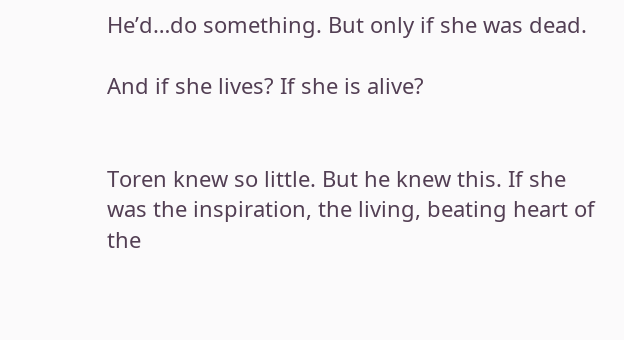He’d…do something. But only if she was dead.

And if she lives? If she is alive?


Toren knew so little. But he knew this. If she was the inspiration, the living, beating heart of the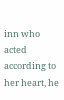inn who acted according to her heart, he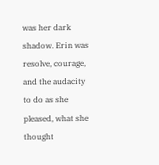was her dark shadow. Erin was resolve, courage, and the audacity to do as she pleased, what she thought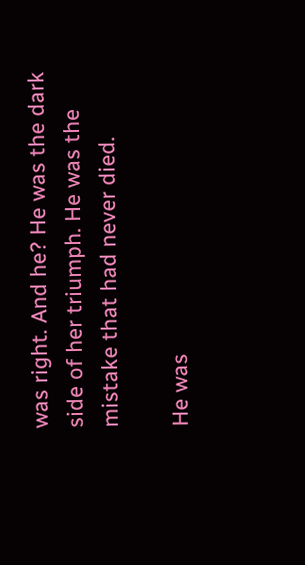was right. And he? He was the dark side of her triumph. He was the mistake that had never died.

He was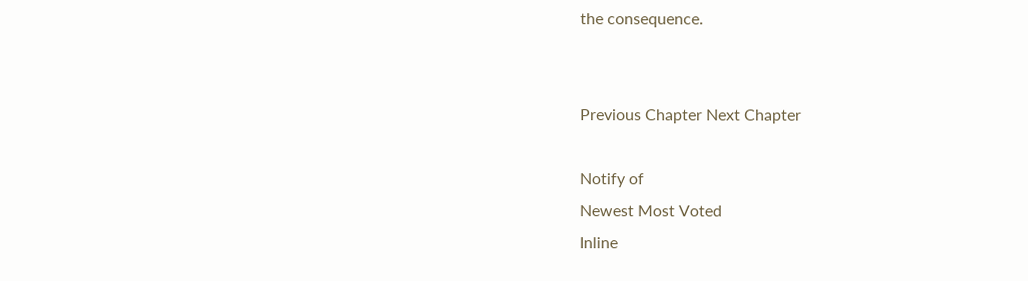the consequence.


Previous Chapter Next Chapter

Notify of
Newest Most Voted
Inline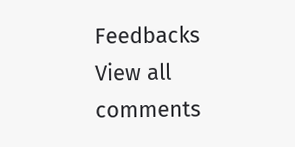Feedbacks
View all comments